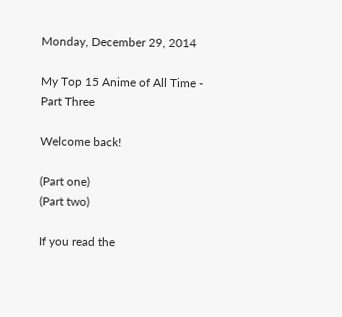Monday, December 29, 2014

My Top 15 Anime of All Time - Part Three

Welcome back!

(Part one)
(Part two)

If you read the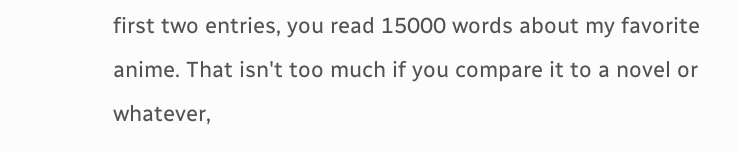first two entries, you read 15000 words about my favorite anime. That isn't too much if you compare it to a novel or whatever,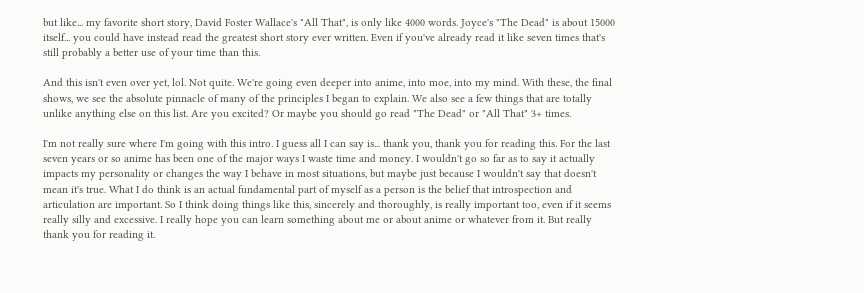but like... my favorite short story, David Foster Wallace's "All That", is only like 4000 words. Joyce's "The Dead" is about 15000 itself... you could have instead read the greatest short story ever written. Even if you've already read it like seven times that's still probably a better use of your time than this.

And this isn't even over yet, lol. Not quite. We're going even deeper into anime, into moe, into my mind. With these, the final shows, we see the absolute pinnacle of many of the principles I began to explain. We also see a few things that are totally unlike anything else on this list. Are you excited? Or maybe you should go read "The Dead" or "All That" 3+ times.

I'm not really sure where I'm going with this intro. I guess all I can say is... thank you, thank you for reading this. For the last seven years or so anime has been one of the major ways I waste time and money. I wouldn't go so far as to say it actually impacts my personality or changes the way I behave in most situations, but maybe just because I wouldn't say that doesn't mean it's true. What I do think is an actual fundamental part of myself as a person is the belief that introspection and articulation are important. So I think doing things like this, sincerely and thoroughly, is really important too, even if it seems really silly and excessive. I really hope you can learn something about me or about anime or whatever from it. But really thank you for reading it.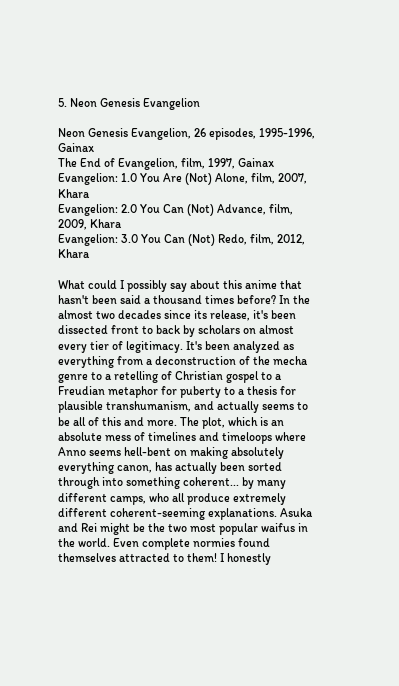5. Neon Genesis Evangelion

Neon Genesis Evangelion, 26 episodes, 1995-1996, Gainax
The End of Evangelion, film, 1997, Gainax
Evangelion: 1.0 You Are (Not) Alone, film, 2007, Khara
Evangelion: 2.0 You Can (Not) Advance, film, 2009, Khara
Evangelion: 3.0 You Can (Not) Redo, film, 2012, Khara

What could I possibly say about this anime that hasn't been said a thousand times before? In the almost two decades since its release, it's been dissected front to back by scholars on almost every tier of legitimacy. It's been analyzed as everything from a deconstruction of the mecha genre to a retelling of Christian gospel to a Freudian metaphor for puberty to a thesis for plausible transhumanism, and actually seems to be all of this and more. The plot, which is an absolute mess of timelines and timeloops where Anno seems hell-bent on making absolutely everything canon, has actually been sorted through into something coherent... by many different camps, who all produce extremely different coherent-seeming explanations. Asuka and Rei might be the two most popular waifus in the world. Even complete normies found themselves attracted to them! I honestly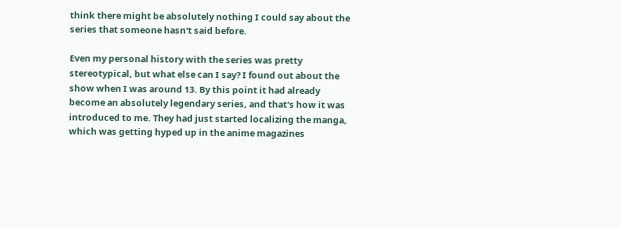think there might be absolutely nothing I could say about the series that someone hasn't said before.

Even my personal history with the series was pretty stereotypical, but what else can I say? I found out about the show when I was around 13. By this point it had already become an absolutely legendary series, and that's how it was introduced to me. They had just started localizing the manga, which was getting hyped up in the anime magazines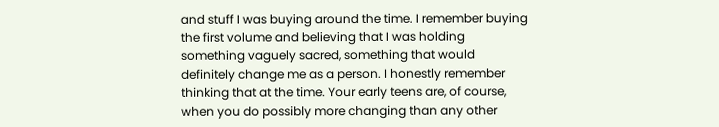and stuff I was buying around the time. I remember buying the first volume and believing that I was holding something vaguely sacred, something that would definitely change me as a person. I honestly remember thinking that at the time. Your early teens are, of course, when you do possibly more changing than any other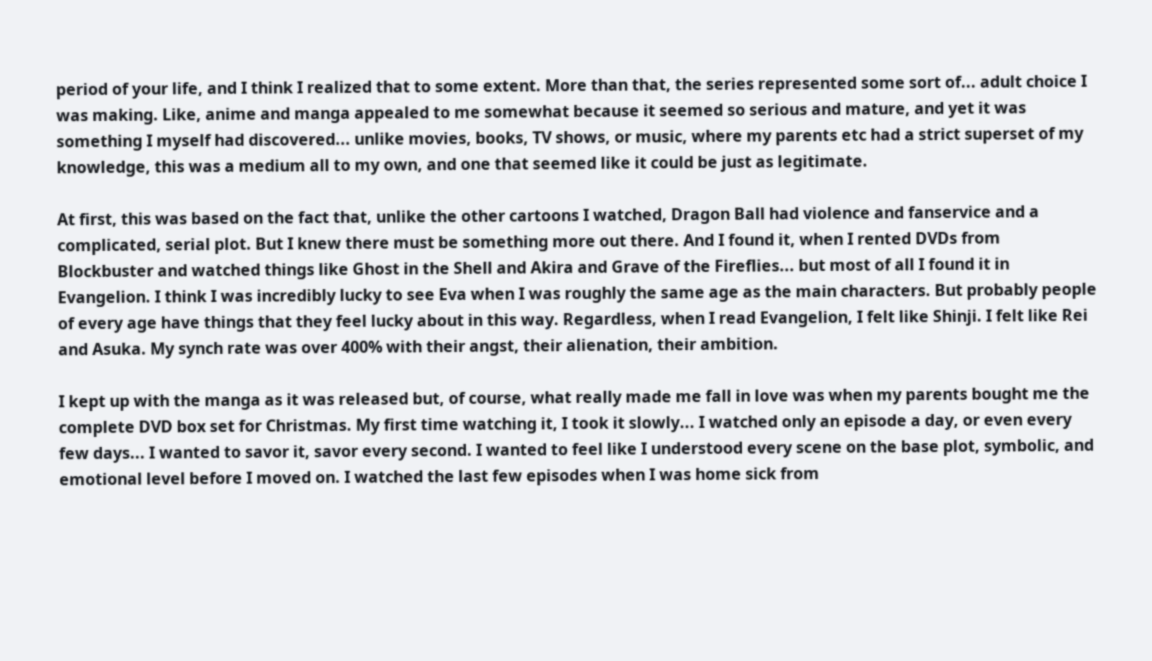period of your life, and I think I realized that to some extent. More than that, the series represented some sort of... adult choice I was making. Like, anime and manga appealed to me somewhat because it seemed so serious and mature, and yet it was something I myself had discovered... unlike movies, books, TV shows, or music, where my parents etc had a strict superset of my knowledge, this was a medium all to my own, and one that seemed like it could be just as legitimate.

At first, this was based on the fact that, unlike the other cartoons I watched, Dragon Ball had violence and fanservice and a complicated, serial plot. But I knew there must be something more out there. And I found it, when I rented DVDs from Blockbuster and watched things like Ghost in the Shell and Akira and Grave of the Fireflies... but most of all I found it in Evangelion. I think I was incredibly lucky to see Eva when I was roughly the same age as the main characters. But probably people of every age have things that they feel lucky about in this way. Regardless, when I read Evangelion, I felt like Shinji. I felt like Rei and Asuka. My synch rate was over 400% with their angst, their alienation, their ambition.

I kept up with the manga as it was released but, of course, what really made me fall in love was when my parents bought me the complete DVD box set for Christmas. My first time watching it, I took it slowly... I watched only an episode a day, or even every few days... I wanted to savor it, savor every second. I wanted to feel like I understood every scene on the base plot, symbolic, and emotional level before I moved on. I watched the last few episodes when I was home sick from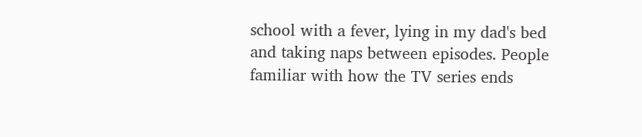school with a fever, lying in my dad's bed and taking naps between episodes. People familiar with how the TV series ends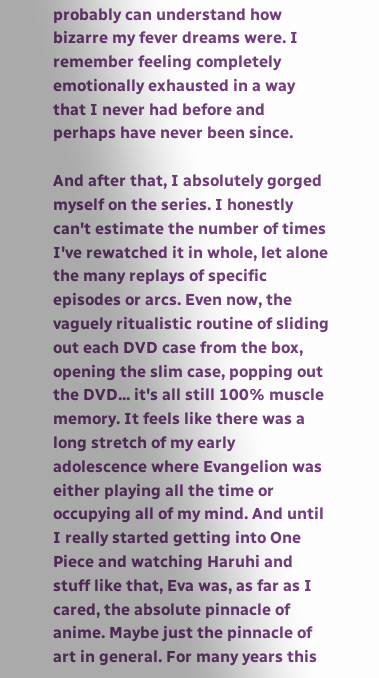probably can understand how bizarre my fever dreams were. I remember feeling completely emotionally exhausted in a way that I never had before and perhaps have never been since.

And after that, I absolutely gorged myself on the series. I honestly can't estimate the number of times I've rewatched it in whole, let alone the many replays of specific episodes or arcs. Even now, the vaguely ritualistic routine of sliding out each DVD case from the box, opening the slim case, popping out the DVD... it's all still 100% muscle memory. It feels like there was a long stretch of my early adolescence where Evangelion was either playing all the time or occupying all of my mind. And until I really started getting into One Piece and watching Haruhi and stuff like that, Eva was, as far as I cared, the absolute pinnacle of anime. Maybe just the pinnacle of art in general. For many years this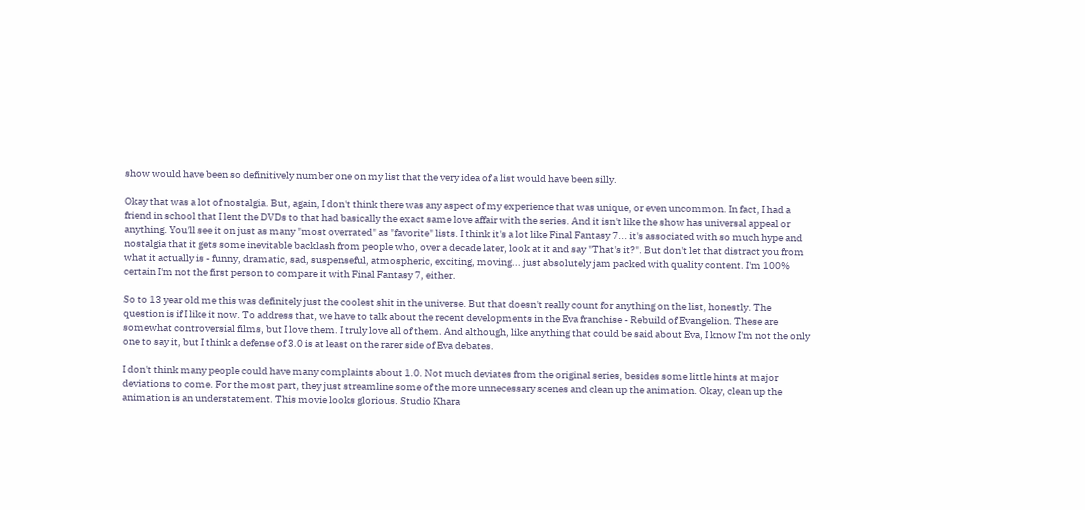show would have been so definitively number one on my list that the very idea of a list would have been silly.

Okay that was a lot of nostalgia. But, again, I don't think there was any aspect of my experience that was unique, or even uncommon. In fact, I had a friend in school that I lent the DVDs to that had basically the exact same love affair with the series. And it isn't like the show has universal appeal or anything. You'll see it on just as many "most overrated" as "favorite" lists. I think it's a lot like Final Fantasy 7... it's associated with so much hype and nostalgia that it gets some inevitable backlash from people who, over a decade later, look at it and say "That's it?". But don't let that distract you from what it actually is - funny, dramatic, sad, suspenseful, atmospheric, exciting, moving... just absolutely jam packed with quality content. I'm 100% certain I'm not the first person to compare it with Final Fantasy 7, either.

So to 13 year old me this was definitely just the coolest shit in the universe. But that doesn't really count for anything on the list, honestly. The question is if I like it now. To address that, we have to talk about the recent developments in the Eva franchise - Rebuild of Evangelion. These are somewhat controversial films, but I love them. I truly love all of them. And although, like anything that could be said about Eva, I know I'm not the only one to say it, but I think a defense of 3.0 is at least on the rarer side of Eva debates.

I don't think many people could have many complaints about 1.0. Not much deviates from the original series, besides some little hints at major deviations to come. For the most part, they just streamline some of the more unnecessary scenes and clean up the animation. Okay, clean up the animation is an understatement. This movie looks glorious. Studio Khara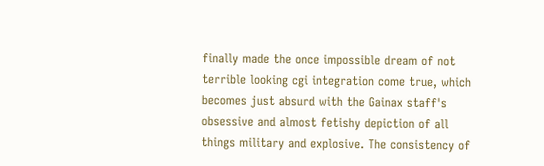finally made the once impossible dream of not terrible looking cgi integration come true, which becomes just absurd with the Gainax staff's obsessive and almost fetishy depiction of all things military and explosive. The consistency of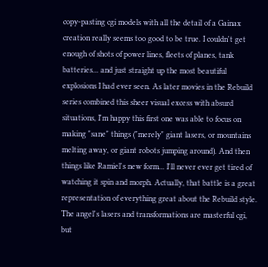copy-pasting cgi models with all the detail of a Gainax creation really seems too good to be true. I couldn't get enough of shots of power lines, fleets of planes, tank batteries... and just straight up the most beautiful explosions I had ever seen. As later movies in the Rebuild series combined this sheer visual excess with absurd situations, I'm happy this first one was able to focus on making "sane" things ("merely" giant lasers, or mountains melting away, or giant robots jumping around). And then things like Ramiel's new form... I'll never ever get tired of watching it spin and morph. Actually, that battle is a great representation of everything great about the Rebuild style. The angel's lasers and transformations are masterful cgi, but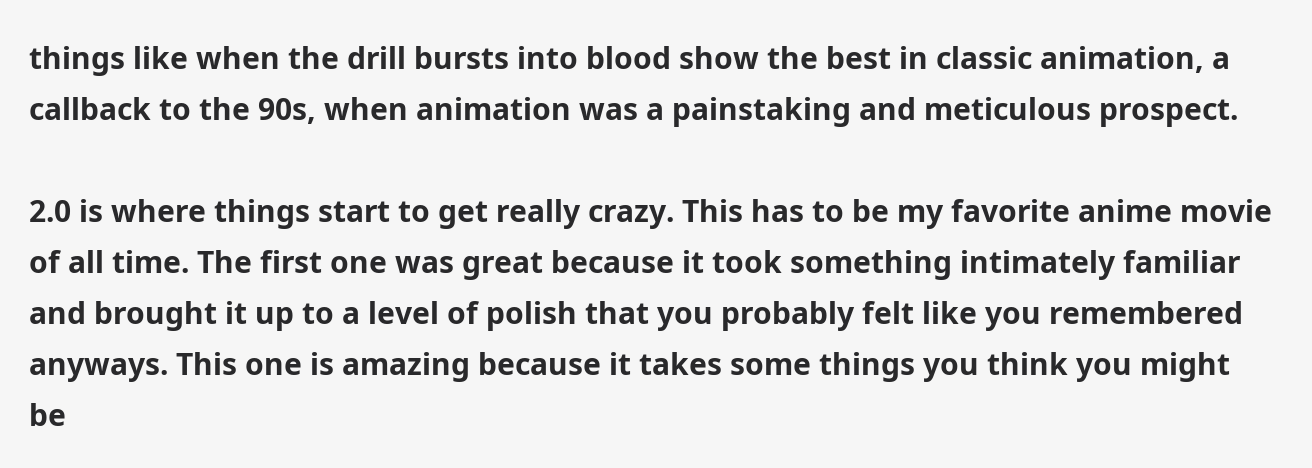things like when the drill bursts into blood show the best in classic animation, a callback to the 90s, when animation was a painstaking and meticulous prospect.

2.0 is where things start to get really crazy. This has to be my favorite anime movie of all time. The first one was great because it took something intimately familiar and brought it up to a level of polish that you probably felt like you remembered anyways. This one is amazing because it takes some things you think you might be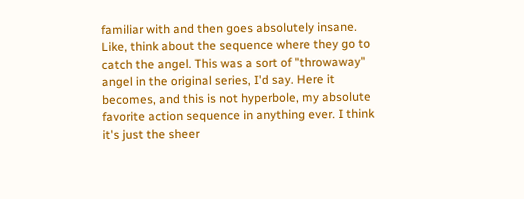familiar with and then goes absolutely insane. Like, think about the sequence where they go to catch the angel. This was a sort of "throwaway" angel in the original series, I'd say. Here it becomes, and this is not hyperbole, my absolute favorite action sequence in anything ever. I think it's just the sheer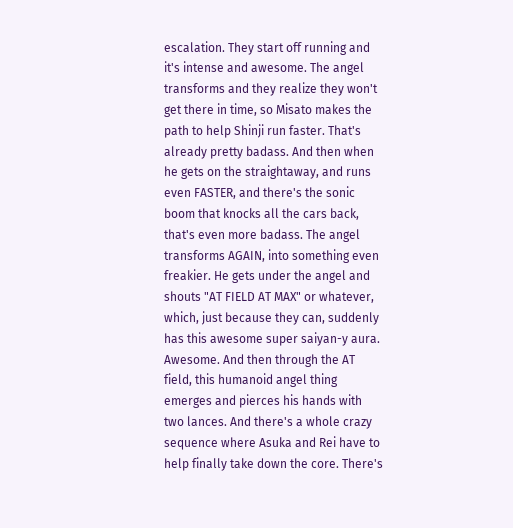escalation. They start off running and it's intense and awesome. The angel transforms and they realize they won't get there in time, so Misato makes the path to help Shinji run faster. That's already pretty badass. And then when he gets on the straightaway, and runs even FASTER, and there's the sonic boom that knocks all the cars back, that's even more badass. The angel transforms AGAIN, into something even freakier. He gets under the angel and shouts "AT FIELD AT MAX" or whatever, which, just because they can, suddenly has this awesome super saiyan-y aura. Awesome. And then through the AT field, this humanoid angel thing emerges and pierces his hands with two lances. And there's a whole crazy sequence where Asuka and Rei have to help finally take down the core. There's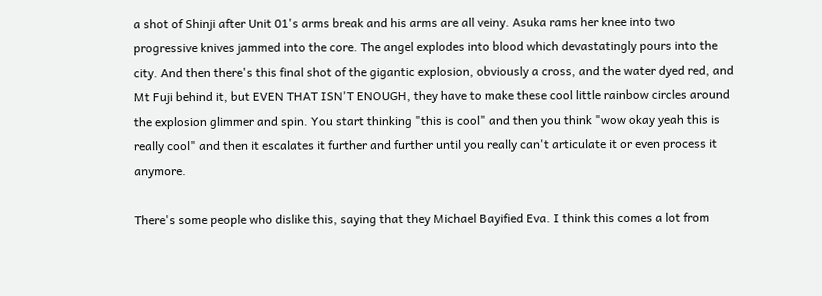a shot of Shinji after Unit 01's arms break and his arms are all veiny. Asuka rams her knee into two progressive knives jammed into the core. The angel explodes into blood which devastatingly pours into the city. And then there's this final shot of the gigantic explosion, obviously a cross, and the water dyed red, and Mt Fuji behind it, but EVEN THAT ISN'T ENOUGH, they have to make these cool little rainbow circles around the explosion glimmer and spin. You start thinking "this is cool" and then you think "wow okay yeah this is really cool" and then it escalates it further and further until you really can't articulate it or even process it anymore.

There's some people who dislike this, saying that they Michael Bayified Eva. I think this comes a lot from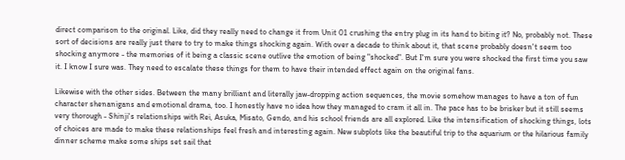direct comparison to the original. Like, did they really need to change it from Unit 01 crushing the entry plug in its hand to biting it? No, probably not. These sort of decisions are really just there to try to make things shocking again. With over a decade to think about it, that scene probably doesn't seem too shocking anymore - the memories of it being a classic scene outlive the emotion of being "shocked". But I'm sure you were shocked the first time you saw it. I know I sure was. They need to escalate these things for them to have their intended effect again on the original fans.

Likewise with the other sides. Between the many brilliant and literally jaw-dropping action sequences, the movie somehow manages to have a ton of fun character shenanigans and emotional drama, too. I honestly have no idea how they managed to cram it all in. The pace has to be brisker but it still seems very thorough - Shinji's relationships with Rei, Asuka, Misato, Gendo, and his school friends are all explored. Like the intensification of shocking things, lots of choices are made to make these relationships feel fresh and interesting again. New subplots like the beautiful trip to the aquarium or the hilarious family dinner scheme make some ships set sail that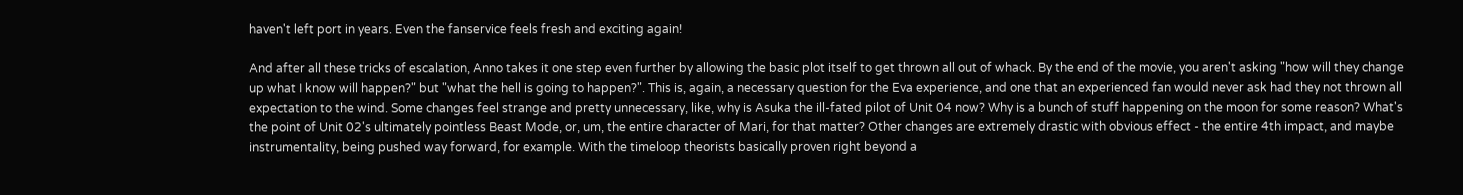haven't left port in years. Even the fanservice feels fresh and exciting again!

And after all these tricks of escalation, Anno takes it one step even further by allowing the basic plot itself to get thrown all out of whack. By the end of the movie, you aren't asking "how will they change up what I know will happen?" but "what the hell is going to happen?". This is, again, a necessary question for the Eva experience, and one that an experienced fan would never ask had they not thrown all expectation to the wind. Some changes feel strange and pretty unnecessary, like, why is Asuka the ill-fated pilot of Unit 04 now? Why is a bunch of stuff happening on the moon for some reason? What's the point of Unit 02's ultimately pointless Beast Mode, or, um, the entire character of Mari, for that matter? Other changes are extremely drastic with obvious effect - the entire 4th impact, and maybe instrumentality, being pushed way forward, for example. With the timeloop theorists basically proven right beyond a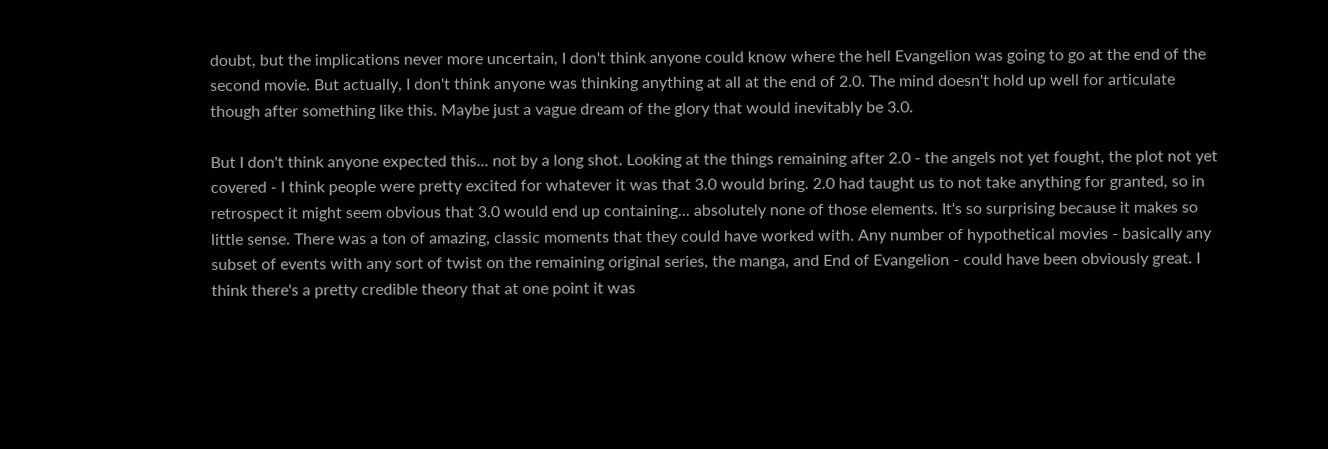doubt, but the implications never more uncertain, I don't think anyone could know where the hell Evangelion was going to go at the end of the second movie. But actually, I don't think anyone was thinking anything at all at the end of 2.0. The mind doesn't hold up well for articulate though after something like this. Maybe just a vague dream of the glory that would inevitably be 3.0.

But I don't think anyone expected this... not by a long shot. Looking at the things remaining after 2.0 - the angels not yet fought, the plot not yet covered - I think people were pretty excited for whatever it was that 3.0 would bring. 2.0 had taught us to not take anything for granted, so in retrospect it might seem obvious that 3.0 would end up containing... absolutely none of those elements. It's so surprising because it makes so little sense. There was a ton of amazing, classic moments that they could have worked with. Any number of hypothetical movies - basically any subset of events with any sort of twist on the remaining original series, the manga, and End of Evangelion - could have been obviously great. I think there's a pretty credible theory that at one point it was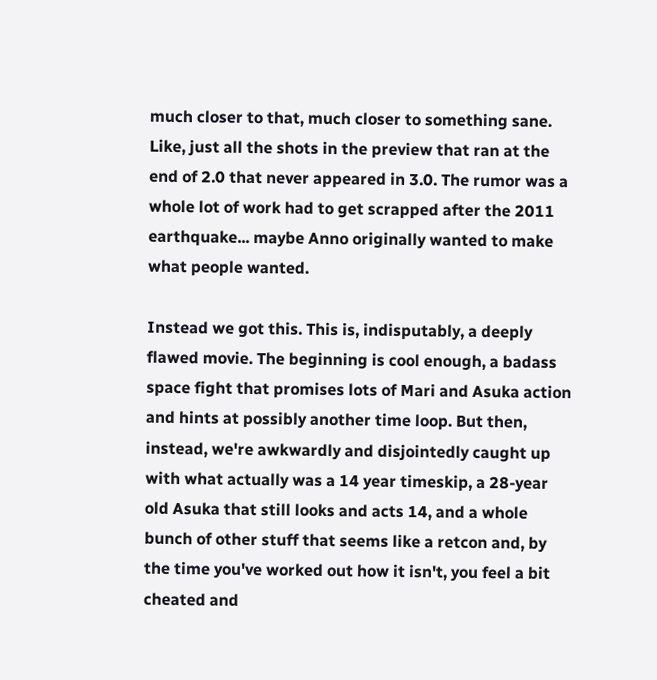much closer to that, much closer to something sane. Like, just all the shots in the preview that ran at the end of 2.0 that never appeared in 3.0. The rumor was a whole lot of work had to get scrapped after the 2011 earthquake... maybe Anno originally wanted to make what people wanted.

Instead we got this. This is, indisputably, a deeply flawed movie. The beginning is cool enough, a badass space fight that promises lots of Mari and Asuka action and hints at possibly another time loop. But then, instead, we're awkwardly and disjointedly caught up with what actually was a 14 year timeskip, a 28-year old Asuka that still looks and acts 14, and a whole bunch of other stuff that seems like a retcon and, by the time you've worked out how it isn't, you feel a bit cheated and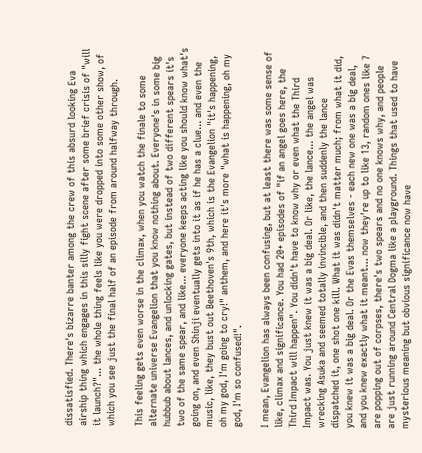dissatisfied. There's bizarre banter among the crew of this absurd looking Eva airship thing which engages in this silly fight scene after some brief crisis of "will it launch?"... the whole thing feels like you were dropped into some other show, of which you see just the final half of an episode from around halfway through.

This feeling gets even worse in the climax, when you watch the finale to some alternate universe Evangelion that you know nothing about. Everyone's in some big hubbub about lances, and unlocking gates, but instead of two different spears it's two of the same spear, and like... everyone keeps acting like you should know what's going on, and even Shinji eventually gets into it as if he has a clue... and even the music, like, they bust out Beethoven's 9th, which is the Evangelion "it's happening, oh my god, I'm going to cry!" anthem, and here it's more "what is happening, oh my god, I'm so confused!".

I mean, Evangelion has always been confusing, but at least there was some sense of like, climax and significance. You had 20+ episodes of "if an angel goes here, the Third Impact will happen". You didn't have to know why or even what the Third Impact was. You just knew it was a big deal. Or like, the lance... the angel was wrecking Asuka and seemed totally invincible, and then suddenly the lance dispatched it, one shot one kill. What it was didn't matter much; from what it did, you knew it was a big deal. Or the Evas themselves - each new one was a big deal, and you knew exactly what it meant... now they're up to like 13, random ones like 7 are popping out of corpses, there's two spears and no one knows why, and people are just running around Central Dogma like a playground. Things that used to have mysterious meaning but obvious significance now have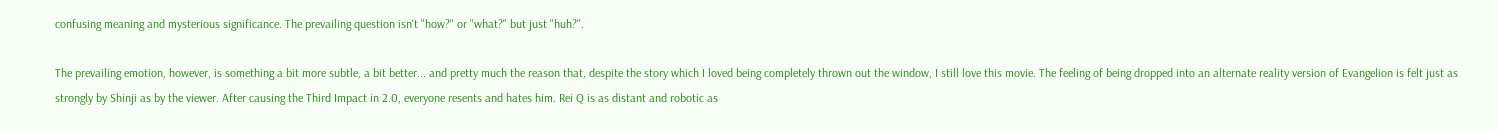confusing meaning and mysterious significance. The prevailing question isn't "how?" or "what?" but just "huh?".

The prevailing emotion, however, is something a bit more subtle, a bit better... and pretty much the reason that, despite the story which I loved being completely thrown out the window, I still love this movie. The feeling of being dropped into an alternate reality version of Evangelion is felt just as strongly by Shinji as by the viewer. After causing the Third Impact in 2.0, everyone resents and hates him. Rei Q is as distant and robotic as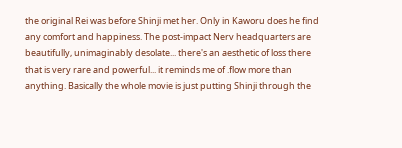the original Rei was before Shinji met her. Only in Kaworu does he find any comfort and happiness. The post-impact Nerv headquarters are beautifully, unimaginably desolate... there's an aesthetic of loss there that is very rare and powerful... it reminds me of .flow more than anything. Basically the whole movie is just putting Shinji through the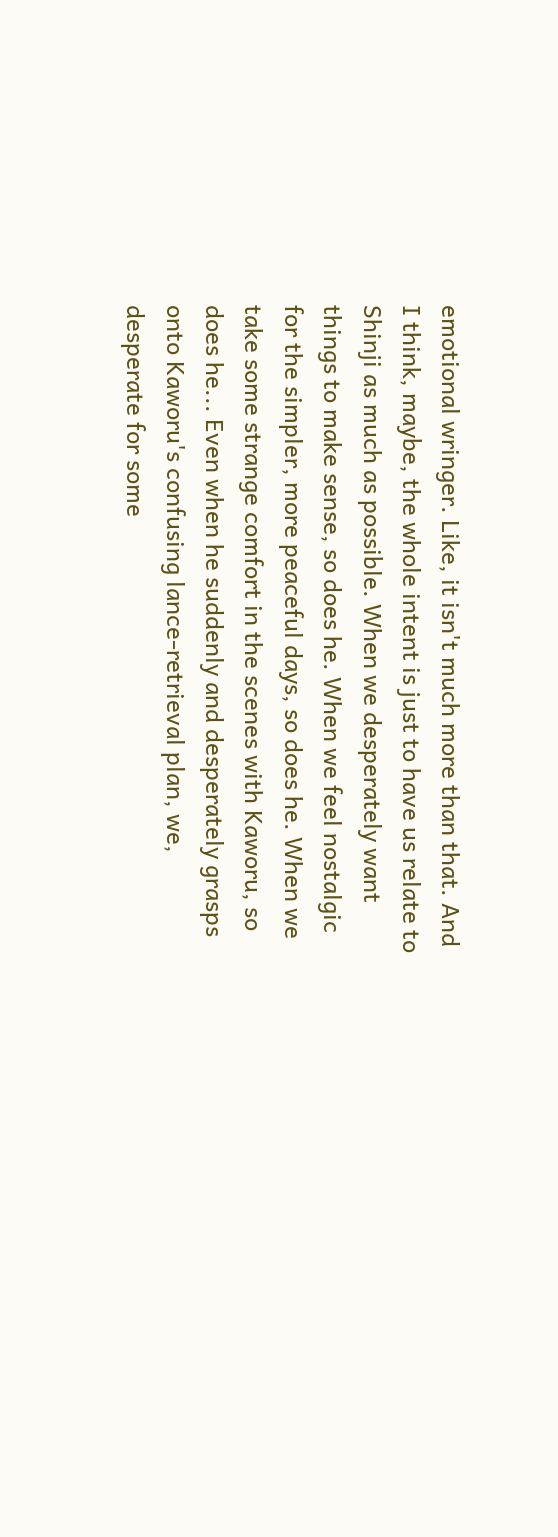emotional wringer. Like, it isn't much more than that. And I think, maybe, the whole intent is just to have us relate to Shinji as much as possible. When we desperately want things to make sense, so does he. When we feel nostalgic for the simpler, more peaceful days, so does he. When we take some strange comfort in the scenes with Kaworu, so does he... Even when he suddenly and desperately grasps onto Kaworu's confusing lance-retrieval plan, we, desperate for some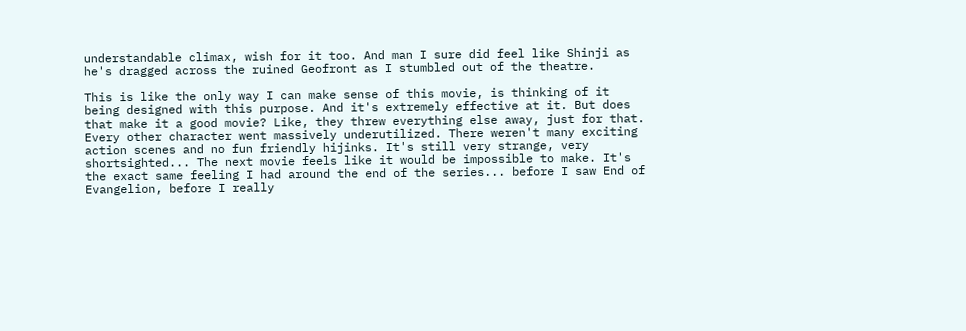understandable climax, wish for it too. And man I sure did feel like Shinji as he's dragged across the ruined Geofront as I stumbled out of the theatre.

This is like the only way I can make sense of this movie, is thinking of it being designed with this purpose. And it's extremely effective at it. But does that make it a good movie? Like, they threw everything else away, just for that. Every other character went massively underutilized. There weren't many exciting action scenes and no fun friendly hijinks. It's still very strange, very shortsighted... The next movie feels like it would be impossible to make. It's the exact same feeling I had around the end of the series... before I saw End of Evangelion, before I really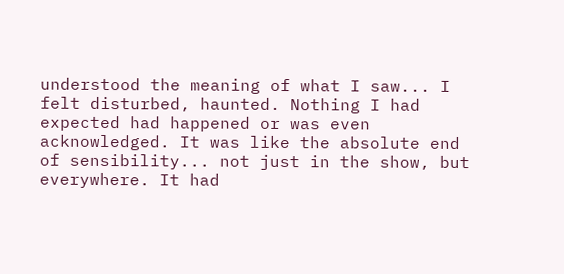understood the meaning of what I saw... I felt disturbed, haunted. Nothing I had expected had happened or was even acknowledged. It was like the absolute end of sensibility... not just in the show, but everywhere. It had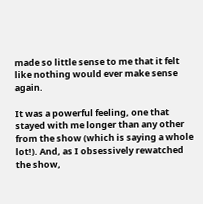made so little sense to me that it felt like nothing would ever make sense again.

It was a powerful feeling, one that stayed with me longer than any other from the show (which is saying a whole lot!). And, as I obsessively rewatched the show,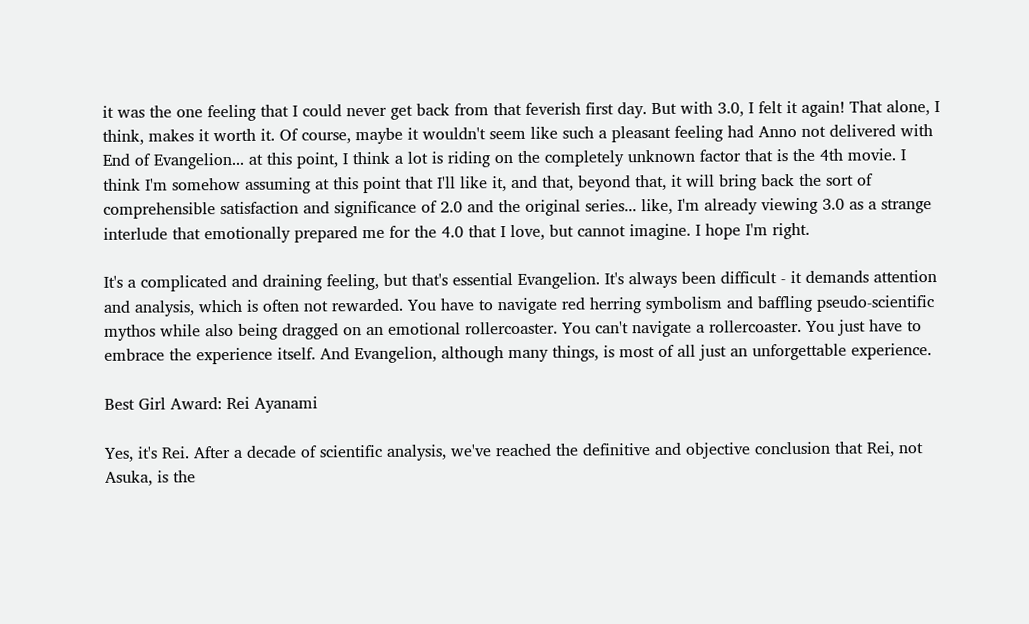it was the one feeling that I could never get back from that feverish first day. But with 3.0, I felt it again! That alone, I think, makes it worth it. Of course, maybe it wouldn't seem like such a pleasant feeling had Anno not delivered with End of Evangelion... at this point, I think a lot is riding on the completely unknown factor that is the 4th movie. I think I'm somehow assuming at this point that I'll like it, and that, beyond that, it will bring back the sort of comprehensible satisfaction and significance of 2.0 and the original series... like, I'm already viewing 3.0 as a strange interlude that emotionally prepared me for the 4.0 that I love, but cannot imagine. I hope I'm right.

It's a complicated and draining feeling, but that's essential Evangelion. It's always been difficult - it demands attention and analysis, which is often not rewarded. You have to navigate red herring symbolism and baffling pseudo-scientific mythos while also being dragged on an emotional rollercoaster. You can't navigate a rollercoaster. You just have to embrace the experience itself. And Evangelion, although many things, is most of all just an unforgettable experience.

Best Girl Award: Rei Ayanami

Yes, it's Rei. After a decade of scientific analysis, we've reached the definitive and objective conclusion that Rei, not Asuka, is the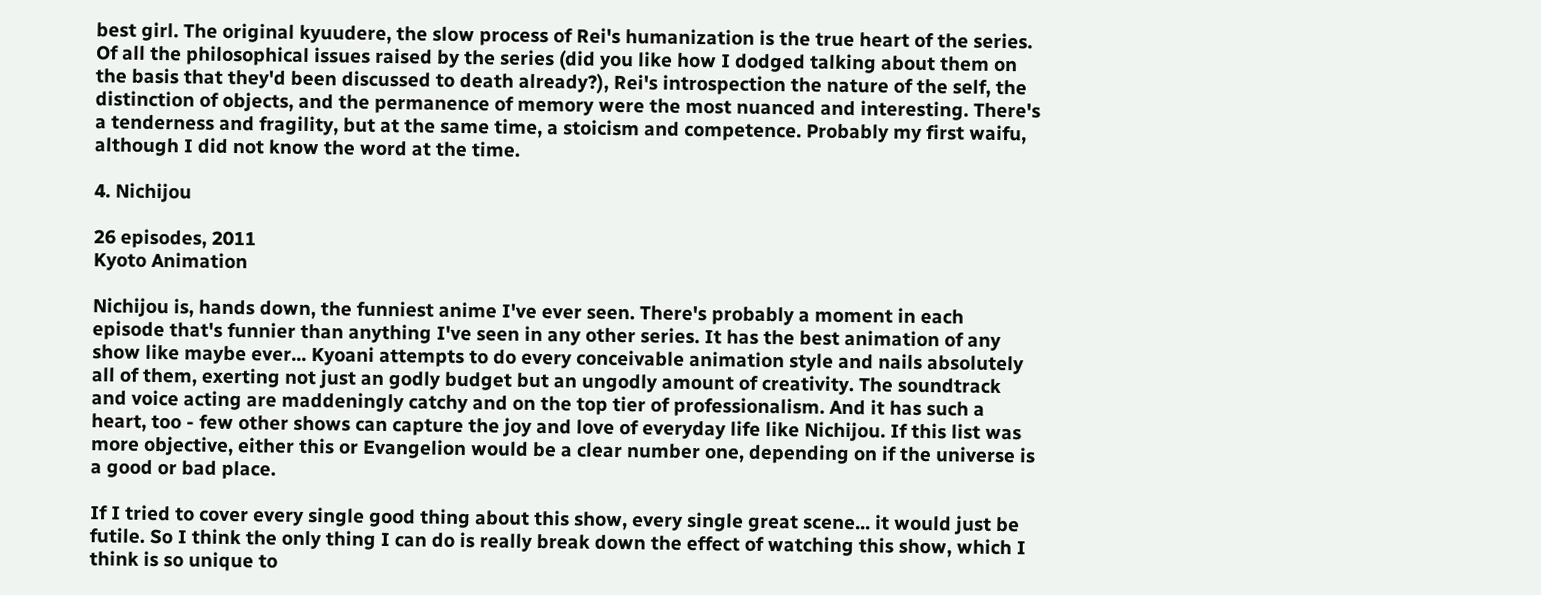best girl. The original kyuudere, the slow process of Rei's humanization is the true heart of the series. Of all the philosophical issues raised by the series (did you like how I dodged talking about them on the basis that they'd been discussed to death already?), Rei's introspection the nature of the self, the distinction of objects, and the permanence of memory were the most nuanced and interesting. There's a tenderness and fragility, but at the same time, a stoicism and competence. Probably my first waifu, although I did not know the word at the time.

4. Nichijou

26 episodes, 2011
Kyoto Animation

Nichijou is, hands down, the funniest anime I've ever seen. There's probably a moment in each episode that's funnier than anything I've seen in any other series. It has the best animation of any show like maybe ever... Kyoani attempts to do every conceivable animation style and nails absolutely all of them, exerting not just an godly budget but an ungodly amount of creativity. The soundtrack and voice acting are maddeningly catchy and on the top tier of professionalism. And it has such a heart, too - few other shows can capture the joy and love of everyday life like Nichijou. If this list was more objective, either this or Evangelion would be a clear number one, depending on if the universe is a good or bad place.

If I tried to cover every single good thing about this show, every single great scene... it would just be futile. So I think the only thing I can do is really break down the effect of watching this show, which I think is so unique to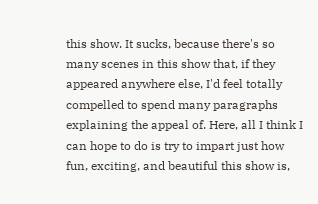this show. It sucks, because there's so many scenes in this show that, if they appeared anywhere else, I'd feel totally compelled to spend many paragraphs explaining the appeal of. Here, all I think I can hope to do is try to impart just how fun, exciting, and beautiful this show is,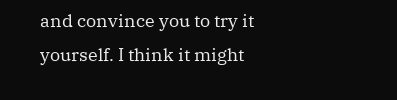and convince you to try it yourself. I think it might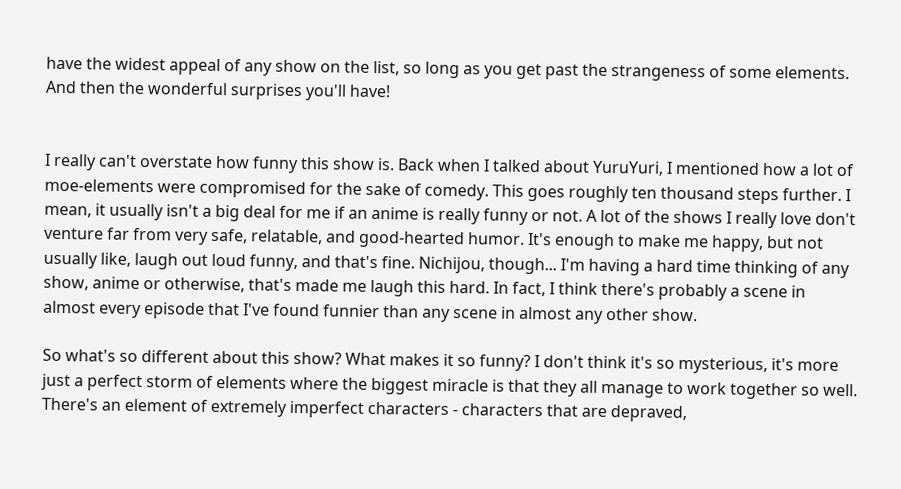have the widest appeal of any show on the list, so long as you get past the strangeness of some elements. And then the wonderful surprises you'll have!


I really can't overstate how funny this show is. Back when I talked about YuruYuri, I mentioned how a lot of moe-elements were compromised for the sake of comedy. This goes roughly ten thousand steps further. I mean, it usually isn't a big deal for me if an anime is really funny or not. A lot of the shows I really love don't venture far from very safe, relatable, and good-hearted humor. It's enough to make me happy, but not usually like, laugh out loud funny, and that's fine. Nichijou, though... I'm having a hard time thinking of any show, anime or otherwise, that's made me laugh this hard. In fact, I think there's probably a scene in almost every episode that I've found funnier than any scene in almost any other show.

So what's so different about this show? What makes it so funny? I don't think it's so mysterious, it's more just a perfect storm of elements where the biggest miracle is that they all manage to work together so well. There's an element of extremely imperfect characters - characters that are depraved,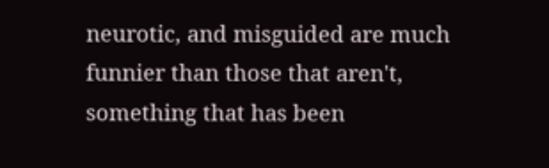neurotic, and misguided are much funnier than those that aren't, something that has been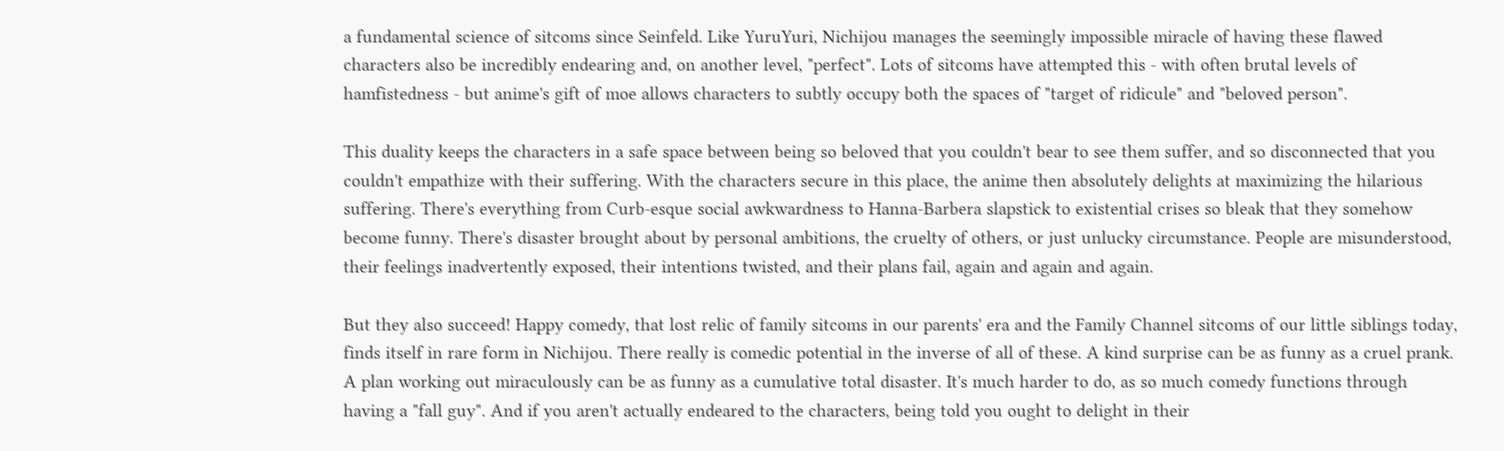a fundamental science of sitcoms since Seinfeld. Like YuruYuri, Nichijou manages the seemingly impossible miracle of having these flawed characters also be incredibly endearing and, on another level, "perfect". Lots of sitcoms have attempted this - with often brutal levels of hamfistedness - but anime's gift of moe allows characters to subtly occupy both the spaces of "target of ridicule" and "beloved person".

This duality keeps the characters in a safe space between being so beloved that you couldn't bear to see them suffer, and so disconnected that you couldn't empathize with their suffering. With the characters secure in this place, the anime then absolutely delights at maximizing the hilarious suffering. There's everything from Curb-esque social awkwardness to Hanna-Barbera slapstick to existential crises so bleak that they somehow become funny. There's disaster brought about by personal ambitions, the cruelty of others, or just unlucky circumstance. People are misunderstood, their feelings inadvertently exposed, their intentions twisted, and their plans fail, again and again and again.

But they also succeed! Happy comedy, that lost relic of family sitcoms in our parents' era and the Family Channel sitcoms of our little siblings today, finds itself in rare form in Nichijou. There really is comedic potential in the inverse of all of these. A kind surprise can be as funny as a cruel prank. A plan working out miraculously can be as funny as a cumulative total disaster. It's much harder to do, as so much comedy functions through having a "fall guy". And if you aren't actually endeared to the characters, being told you ought to delight in their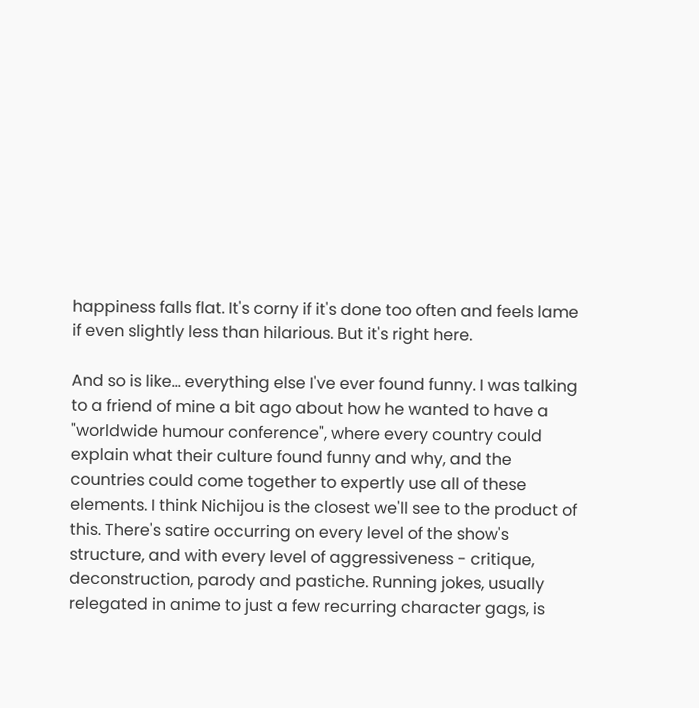happiness falls flat. It's corny if it's done too often and feels lame if even slightly less than hilarious. But it's right here.

And so is like... everything else I've ever found funny. I was talking to a friend of mine a bit ago about how he wanted to have a "worldwide humour conference", where every country could explain what their culture found funny and why, and the countries could come together to expertly use all of these elements. I think Nichijou is the closest we'll see to the product of this. There's satire occurring on every level of the show's structure, and with every level of aggressiveness - critique, deconstruction, parody and pastiche. Running jokes, usually relegated in anime to just a few recurring character gags, is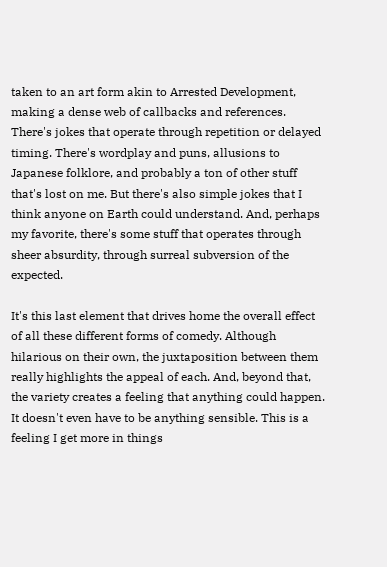taken to an art form akin to Arrested Development, making a dense web of callbacks and references. There's jokes that operate through repetition or delayed timing. There's wordplay and puns, allusions to Japanese folklore, and probably a ton of other stuff that's lost on me. But there's also simple jokes that I think anyone on Earth could understand. And, perhaps my favorite, there's some stuff that operates through sheer absurdity, through surreal subversion of the expected.

It's this last element that drives home the overall effect of all these different forms of comedy. Although hilarious on their own, the juxtaposition between them really highlights the appeal of each. And, beyond that, the variety creates a feeling that anything could happen. It doesn't even have to be anything sensible. This is a feeling I get more in things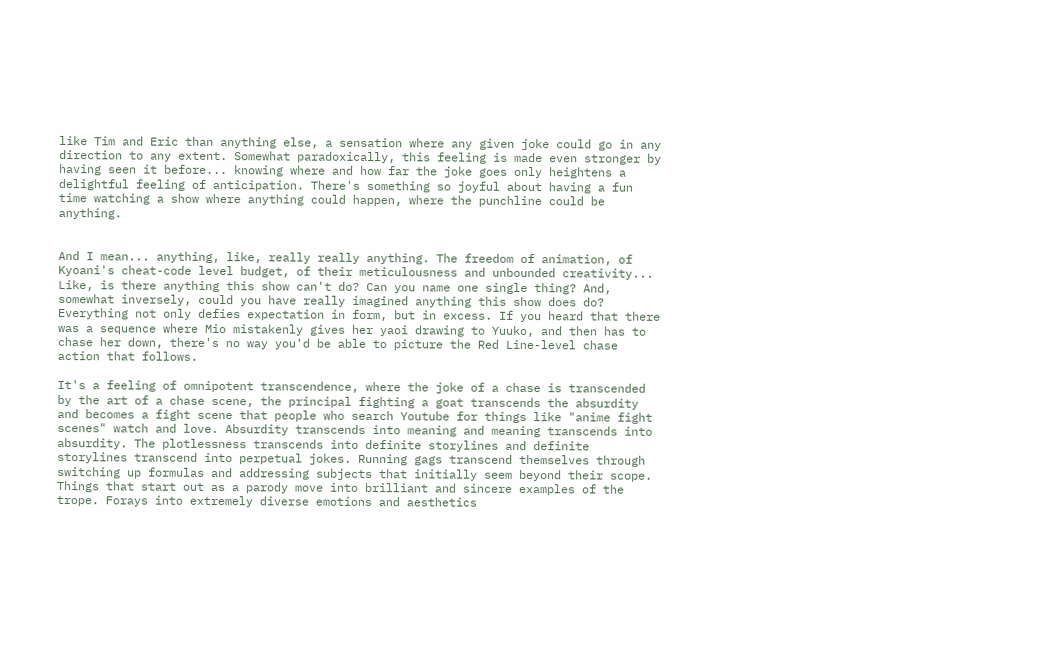like Tim and Eric than anything else, a sensation where any given joke could go in any direction to any extent. Somewhat paradoxically, this feeling is made even stronger by having seen it before... knowing where and how far the joke goes only heightens a delightful feeling of anticipation. There's something so joyful about having a fun time watching a show where anything could happen, where the punchline could be anything.


And I mean... anything, like, really really anything. The freedom of animation, of Kyoani's cheat-code level budget, of their meticulousness and unbounded creativity... Like, is there anything this show can't do? Can you name one single thing? And, somewhat inversely, could you have really imagined anything this show does do? Everything not only defies expectation in form, but in excess. If you heard that there was a sequence where Mio mistakenly gives her yaoi drawing to Yuuko, and then has to chase her down, there's no way you'd be able to picture the Red Line-level chase action that follows.

It's a feeling of omnipotent transcendence, where the joke of a chase is transcended by the art of a chase scene, the principal fighting a goat transcends the absurdity and becomes a fight scene that people who search Youtube for things like "anime fight scenes" watch and love. Absurdity transcends into meaning and meaning transcends into absurdity. The plotlessness transcends into definite storylines and definite storylines transcend into perpetual jokes. Running gags transcend themselves through switching up formulas and addressing subjects that initially seem beyond their scope. Things that start out as a parody move into brilliant and sincere examples of the trope. Forays into extremely diverse emotions and aesthetics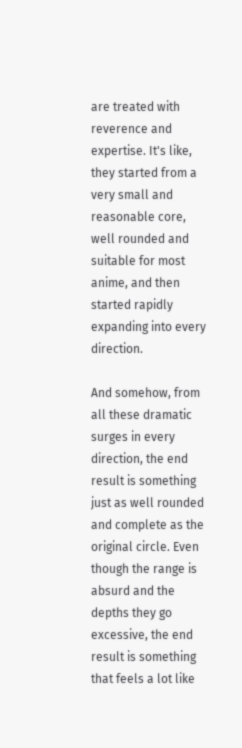are treated with reverence and expertise. It's like, they started from a very small and reasonable core, well rounded and suitable for most anime, and then started rapidly expanding into every direction.

And somehow, from all these dramatic surges in every direction, the end result is something just as well rounded and complete as the original circle. Even though the range is absurd and the depths they go excessive, the end result is something that feels a lot like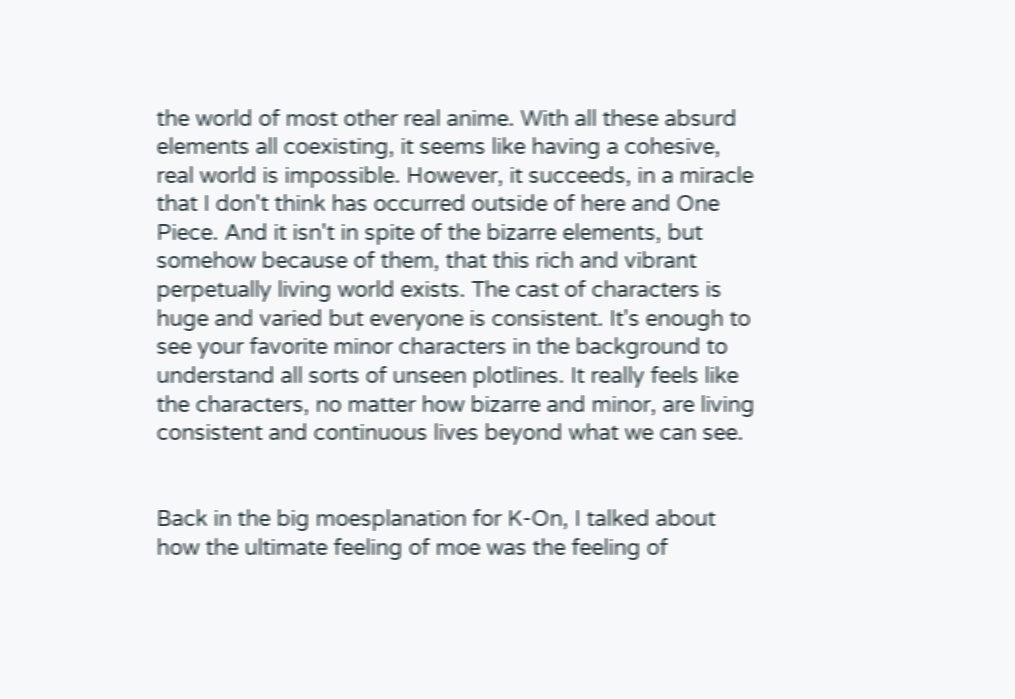the world of most other real anime. With all these absurd elements all coexisting, it seems like having a cohesive, real world is impossible. However, it succeeds, in a miracle that I don't think has occurred outside of here and One Piece. And it isn't in spite of the bizarre elements, but somehow because of them, that this rich and vibrant perpetually living world exists. The cast of characters is huge and varied but everyone is consistent. It's enough to see your favorite minor characters in the background to understand all sorts of unseen plotlines. It really feels like the characters, no matter how bizarre and minor, are living consistent and continuous lives beyond what we can see.


Back in the big moesplanation for K-On, I talked about how the ultimate feeling of moe was the feeling of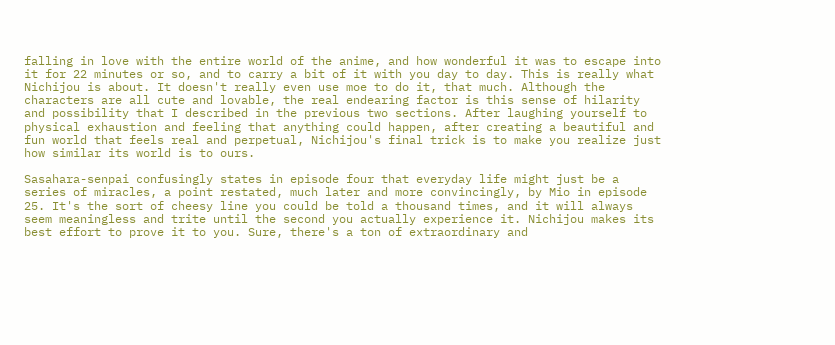falling in love with the entire world of the anime, and how wonderful it was to escape into it for 22 minutes or so, and to carry a bit of it with you day to day. This is really what Nichijou is about. It doesn't really even use moe to do it, that much. Although the characters are all cute and lovable, the real endearing factor is this sense of hilarity and possibility that I described in the previous two sections. After laughing yourself to physical exhaustion and feeling that anything could happen, after creating a beautiful and fun world that feels real and perpetual, Nichijou's final trick is to make you realize just how similar its world is to ours.

Sasahara-senpai confusingly states in episode four that everyday life might just be a series of miracles, a point restated, much later and more convincingly, by Mio in episode 25. It's the sort of cheesy line you could be told a thousand times, and it will always seem meaningless and trite until the second you actually experience it. Nichijou makes its best effort to prove it to you. Sure, there's a ton of extraordinary and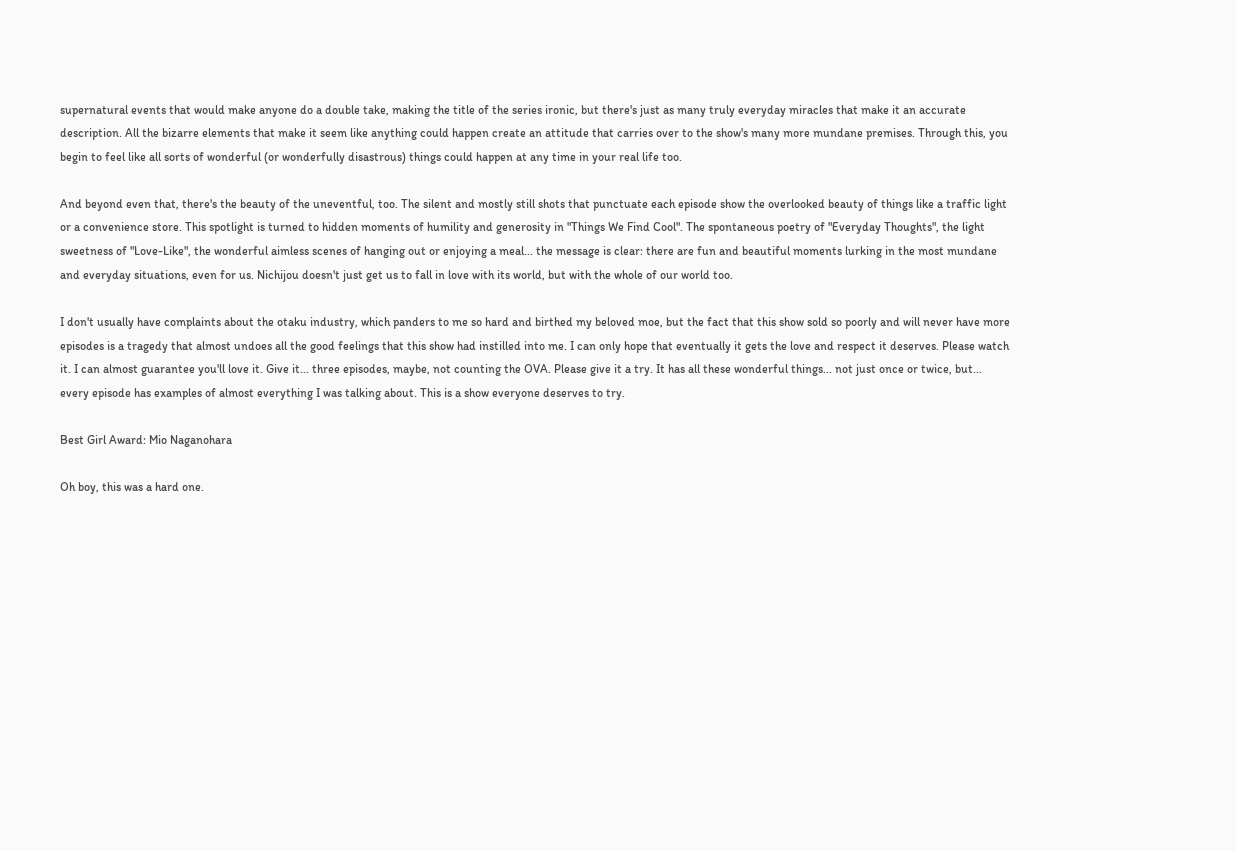supernatural events that would make anyone do a double take, making the title of the series ironic, but there's just as many truly everyday miracles that make it an accurate description. All the bizarre elements that make it seem like anything could happen create an attitude that carries over to the show's many more mundane premises. Through this, you begin to feel like all sorts of wonderful (or wonderfully disastrous) things could happen at any time in your real life too.

And beyond even that, there's the beauty of the uneventful, too. The silent and mostly still shots that punctuate each episode show the overlooked beauty of things like a traffic light or a convenience store. This spotlight is turned to hidden moments of humility and generosity in "Things We Find Cool". The spontaneous poetry of "Everyday Thoughts", the light sweetness of "Love-Like", the wonderful aimless scenes of hanging out or enjoying a meal... the message is clear: there are fun and beautiful moments lurking in the most mundane and everyday situations, even for us. Nichijou doesn't just get us to fall in love with its world, but with the whole of our world too.

I don't usually have complaints about the otaku industry, which panders to me so hard and birthed my beloved moe, but the fact that this show sold so poorly and will never have more episodes is a tragedy that almost undoes all the good feelings that this show had instilled into me. I can only hope that eventually it gets the love and respect it deserves. Please watch it. I can almost guarantee you'll love it. Give it... three episodes, maybe, not counting the OVA. Please give it a try. It has all these wonderful things... not just once or twice, but... every episode has examples of almost everything I was talking about. This is a show everyone deserves to try.

Best Girl Award: Mio Naganohara

Oh boy, this was a hard one.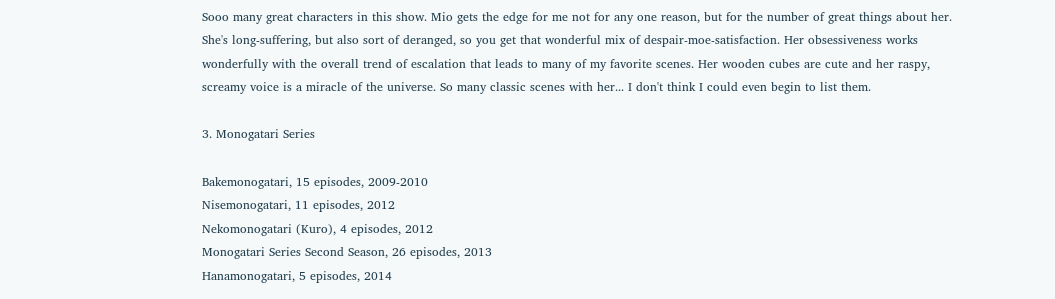Sooo many great characters in this show. Mio gets the edge for me not for any one reason, but for the number of great things about her. She's long-suffering, but also sort of deranged, so you get that wonderful mix of despair-moe-satisfaction. Her obsessiveness works wonderfully with the overall trend of escalation that leads to many of my favorite scenes. Her wooden cubes are cute and her raspy, screamy voice is a miracle of the universe. So many classic scenes with her... I don't think I could even begin to list them.

3. Monogatari Series

Bakemonogatari, 15 episodes, 2009-2010
Nisemonogatari, 11 episodes, 2012
Nekomonogatari (Kuro), 4 episodes, 2012
Monogatari Series Second Season, 26 episodes, 2013
Hanamonogatari, 5 episodes, 2014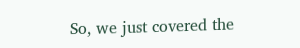So, we just covered the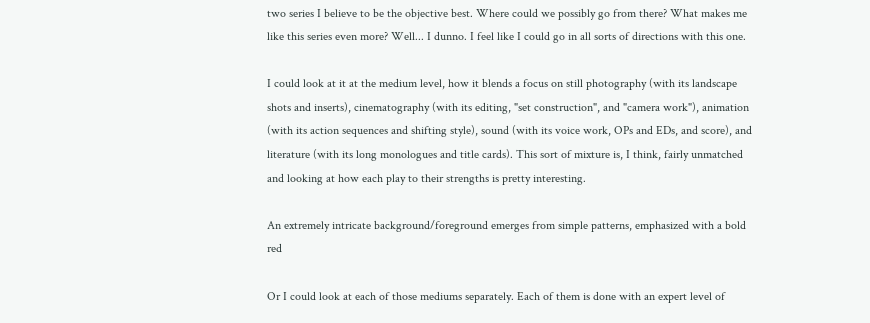two series I believe to be the objective best. Where could we possibly go from there? What makes me like this series even more? Well... I dunno. I feel like I could go in all sorts of directions with this one.

I could look at it at the medium level, how it blends a focus on still photography (with its landscape shots and inserts), cinematography (with its editing, "set construction", and "camera work"), animation (with its action sequences and shifting style), sound (with its voice work, OPs and EDs, and score), and literature (with its long monologues and title cards). This sort of mixture is, I think, fairly unmatched and looking at how each play to their strengths is pretty interesting.

An extremely intricate background/foreground emerges from simple patterns, emphasized with a bold red

Or I could look at each of those mediums separately. Each of them is done with an expert level of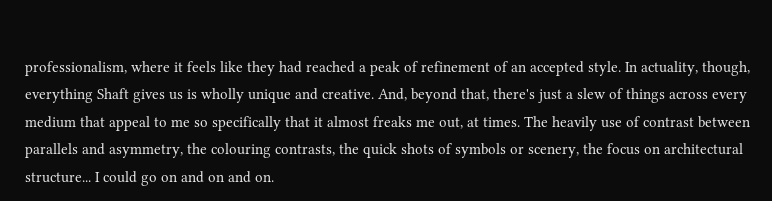professionalism, where it feels like they had reached a peak of refinement of an accepted style. In actuality, though, everything Shaft gives us is wholly unique and creative. And, beyond that, there's just a slew of things across every medium that appeal to me so specifically that it almost freaks me out, at times. The heavily use of contrast between parallels and asymmetry, the colouring contrasts, the quick shots of symbols or scenery, the focus on architectural structure... I could go on and on and on.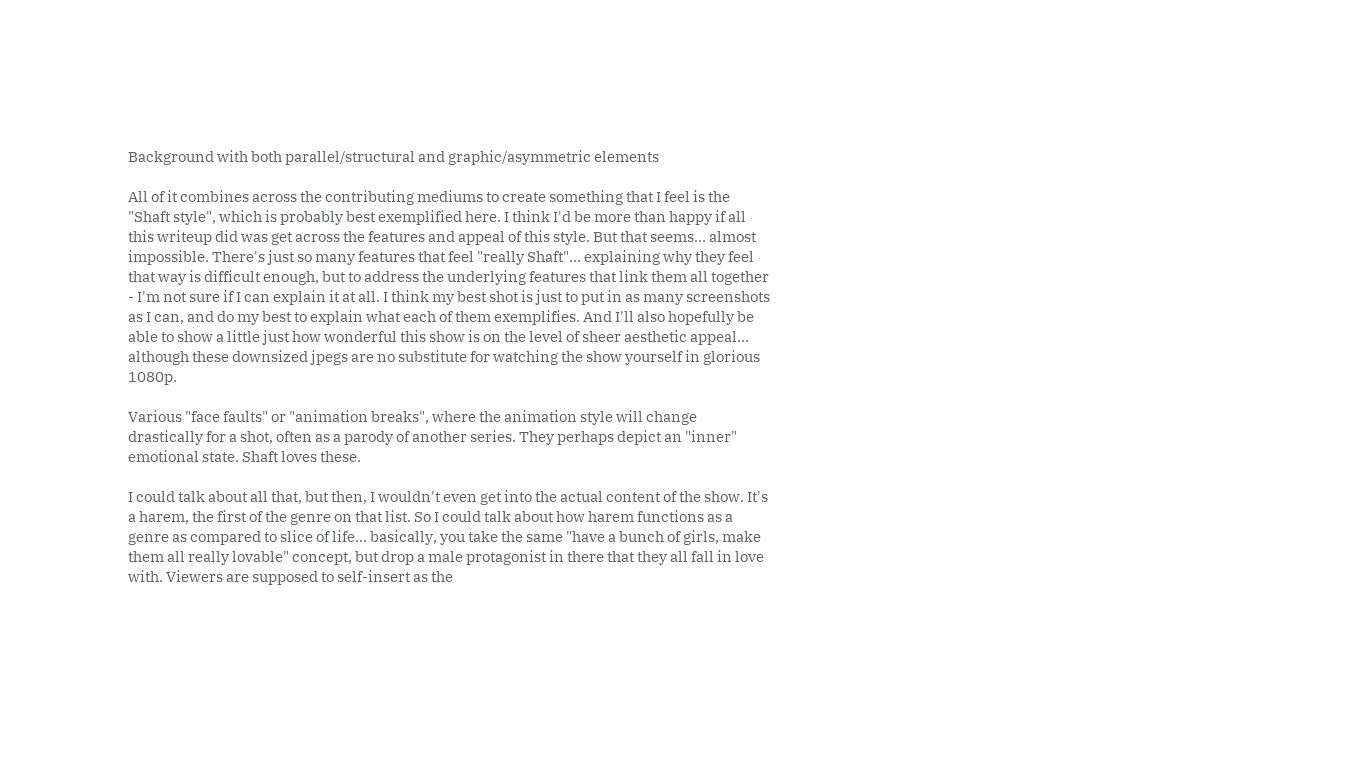Background with both parallel/structural and graphic/asymmetric elements

All of it combines across the contributing mediums to create something that I feel is the "Shaft style", which is probably best exemplified here. I think I'd be more than happy if all this writeup did was get across the features and appeal of this style. But that seems... almost impossible. There's just so many features that feel "really Shaft"... explaining why they feel that way is difficult enough, but to address the underlying features that link them all together - I'm not sure if I can explain it at all. I think my best shot is just to put in as many screenshots as I can, and do my best to explain what each of them exemplifies. And I'll also hopefully be able to show a little just how wonderful this show is on the level of sheer aesthetic appeal... although these downsized jpegs are no substitute for watching the show yourself in glorious 1080p.

Various "face faults" or "animation breaks", where the animation style will change drastically for a shot, often as a parody of another series. They perhaps depict an "inner" emotional state. Shaft loves these.

I could talk about all that, but then, I wouldn't even get into the actual content of the show. It's a harem, the first of the genre on that list. So I could talk about how harem functions as a genre as compared to slice of life... basically, you take the same "have a bunch of girls, make them all really lovable" concept, but drop a male protagonist in there that they all fall in love with. Viewers are supposed to self-insert as the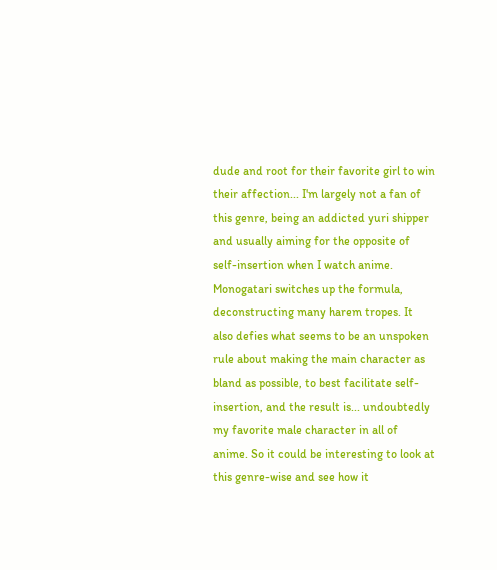dude and root for their favorite girl to win their affection... I'm largely not a fan of this genre, being an addicted yuri shipper and usually aiming for the opposite of self-insertion when I watch anime. Monogatari switches up the formula, deconstructing many harem tropes. It also defies what seems to be an unspoken rule about making the main character as bland as possible, to best facilitate self-insertion, and the result is... undoubtedly my favorite male character in all of anime. So it could be interesting to look at this genre-wise and see how it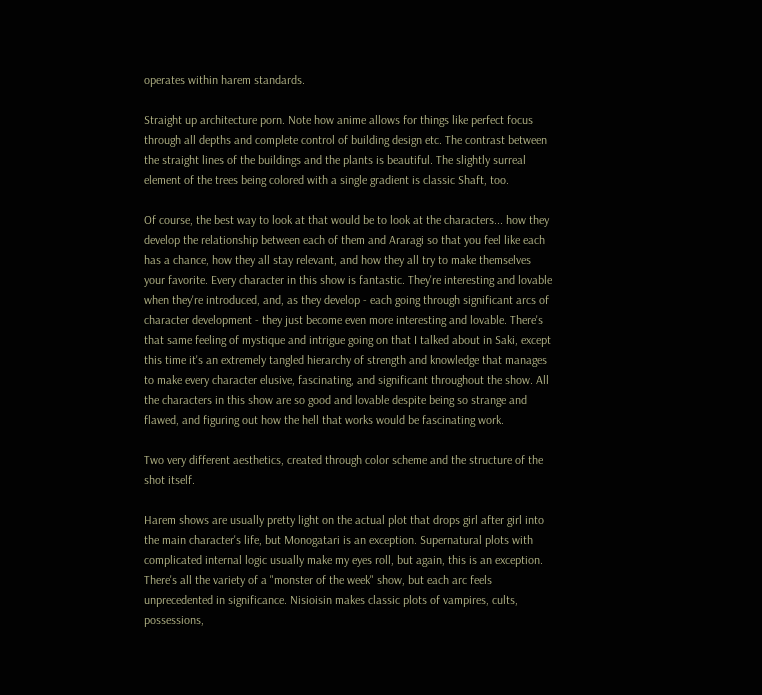operates within harem standards.

Straight up architecture porn. Note how anime allows for things like perfect focus through all depths and complete control of building design etc. The contrast between the straight lines of the buildings and the plants is beautiful. The slightly surreal element of the trees being colored with a single gradient is classic Shaft, too.

Of course, the best way to look at that would be to look at the characters... how they develop the relationship between each of them and Araragi so that you feel like each has a chance, how they all stay relevant, and how they all try to make themselves your favorite. Every character in this show is fantastic. They're interesting and lovable when they're introduced, and, as they develop - each going through significant arcs of character development - they just become even more interesting and lovable. There's that same feeling of mystique and intrigue going on that I talked about in Saki, except this time it's an extremely tangled hierarchy of strength and knowledge that manages to make every character elusive, fascinating, and significant throughout the show. All the characters in this show are so good and lovable despite being so strange and flawed, and figuring out how the hell that works would be fascinating work.

Two very different aesthetics, created through color scheme and the structure of the shot itself.

Harem shows are usually pretty light on the actual plot that drops girl after girl into the main character's life, but Monogatari is an exception. Supernatural plots with complicated internal logic usually make my eyes roll, but again, this is an exception. There's all the variety of a "monster of the week" show, but each arc feels unprecedented in significance. Nisioisin makes classic plots of vampires, cults, possessions,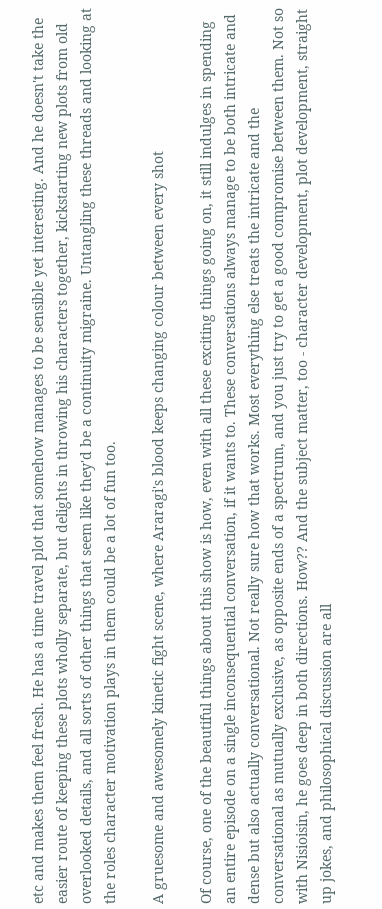etc and makes them feel fresh. He has a time travel plot that somehow manages to be sensible yet interesting. And he doesn't take the easier route of keeping these plots wholly separate, but delights in throwing his characters together, kickstarting new plots from old overlooked details, and all sorts of other things that seem like they'd be a continuity migraine. Untangling these threads and looking at the roles character motivation plays in them could be a lot of fun too.

A gruesome and awesomely kinetic fight scene, where Araragi's blood keeps changing colour between every shot

Of course, one of the beautiful things about this show is how, even with all these exciting things going on, it still indulges in spending an entire episode on a single inconsequential conversation, if it wants to. These conversations always manage to be both intricate and dense but also actually conversational. Not really sure how that works. Most everything else treats the intricate and the conversational as mutually exclusive, as opposite ends of a spectrum, and you just try to get a good compromise between them. Not so with Nisioisin, he goes deep in both directions. How?? And the subject matter, too - character development, plot development, straight up jokes, and philosophical discussion are all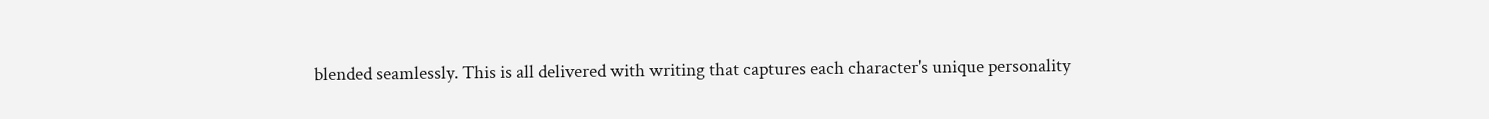blended seamlessly. This is all delivered with writing that captures each character's unique personality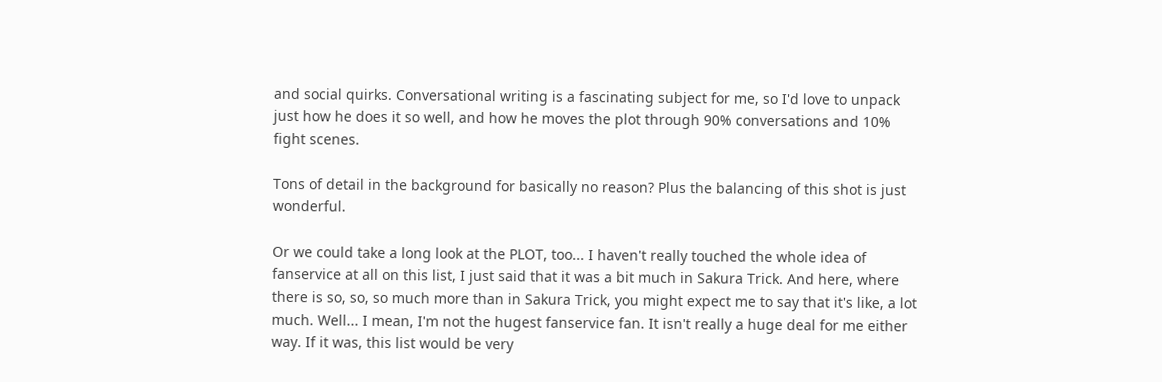and social quirks. Conversational writing is a fascinating subject for me, so I'd love to unpack just how he does it so well, and how he moves the plot through 90% conversations and 10% fight scenes.

Tons of detail in the background for basically no reason? Plus the balancing of this shot is just wonderful.

Or we could take a long look at the PLOT, too... I haven't really touched the whole idea of fanservice at all on this list, I just said that it was a bit much in Sakura Trick. And here, where there is so, so, so much more than in Sakura Trick, you might expect me to say that it's like, a lot much. Well... I mean, I'm not the hugest fanservice fan. It isn't really a huge deal for me either way. If it was, this list would be very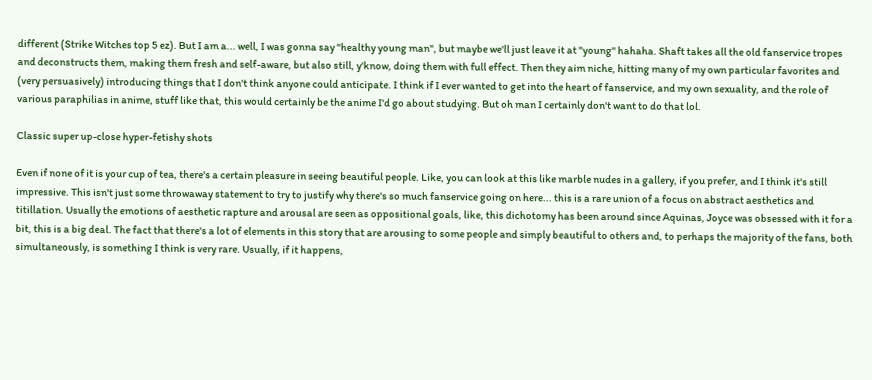different (Strike Witches top 5 ez). But I am a... well, I was gonna say "healthy young man", but maybe we'll just leave it at "young" hahaha. Shaft takes all the old fanservice tropes and deconstructs them, making them fresh and self-aware, but also still, y'know, doing them with full effect. Then they aim niche, hitting many of my own particular favorites and (very persuasively) introducing things that I don't think anyone could anticipate. I think if I ever wanted to get into the heart of fanservice, and my own sexuality, and the role of various paraphilias in anime, stuff like that, this would certainly be the anime I'd go about studying. But oh man I certainly don't want to do that lol.

Classic super up-close hyper-fetishy shots

Even if none of it is your cup of tea, there's a certain pleasure in seeing beautiful people. Like, you can look at this like marble nudes in a gallery, if you prefer, and I think it's still impressive. This isn't just some throwaway statement to try to justify why there's so much fanservice going on here... this is a rare union of a focus on abstract aesthetics and titillation. Usually the emotions of aesthetic rapture and arousal are seen as oppositional goals, like, this dichotomy has been around since Aquinas, Joyce was obsessed with it for a bit, this is a big deal. The fact that there's a lot of elements in this story that are arousing to some people and simply beautiful to others and, to perhaps the majority of the fans, both simultaneously, is something I think is very rare. Usually, if it happens,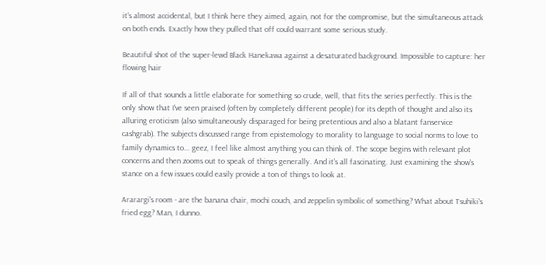it's almost accidental, but I think here they aimed, again, not for the compromise, but the simultaneous attack on both ends. Exactly how they pulled that off could warrant some serious study.

Beautiful shot of the super-lewd Black Hanekawa against a desaturated background. Impossible to capture: her flowing hair

If all of that sounds a little elaborate for something so crude, well, that fits the series perfectly. This is the only show that I've seen praised (often by completely different people) for its depth of thought and also its alluring eroticism (also simultaneously disparaged for being pretentious and also a blatant fanservice cashgrab). The subjects discussed range from epistemology to morality to language to social norms to love to family dynamics to... geez, I feel like almost anything you can think of. The scope begins with relevant plot concerns and then zooms out to speak of things generally. And it's all fascinating. Just examining the show's stance on a few issues could easily provide a ton of things to look at.

Ararargi's room - are the banana chair, mochi couch, and zeppelin symbolic of something? What about Tsuhiki's fried egg? Man, I dunno.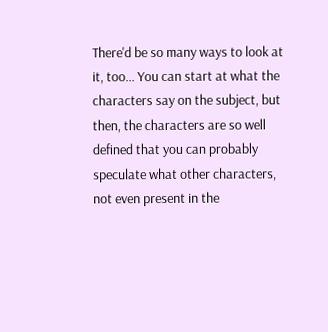There'd be so many ways to look at it, too... You can start at what the characters say on the subject, but then, the characters are so well defined that you can probably speculate what other characters, not even present in the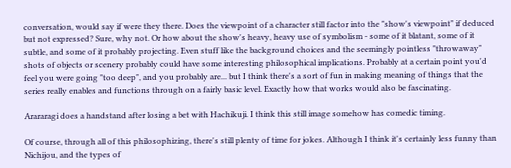conversation, would say if were they there. Does the viewpoint of a character still factor into the "show's viewpoint" if deduced but not expressed? Sure, why not. Or how about the show's heavy, heavy use of symbolism - some of it blatant, some of it subtle, and some of it probably projecting. Even stuff like the background choices and the seemingly pointless "throwaway" shots of objects or scenery probably could have some interesting philosophical implications. Probably at a certain point you'd feel you were going "too deep", and you probably are... but I think there's a sort of fun in making meaning of things that the series really enables and functions through on a fairly basic level. Exactly how that works would also be fascinating.

Arararagi does a handstand after losing a bet with Hachikuji. I think this still image somehow has comedic timing.

Of course, through all of this philosophizing, there's still plenty of time for jokes. Although I think it's certainly less funny than Nichijou, and the types of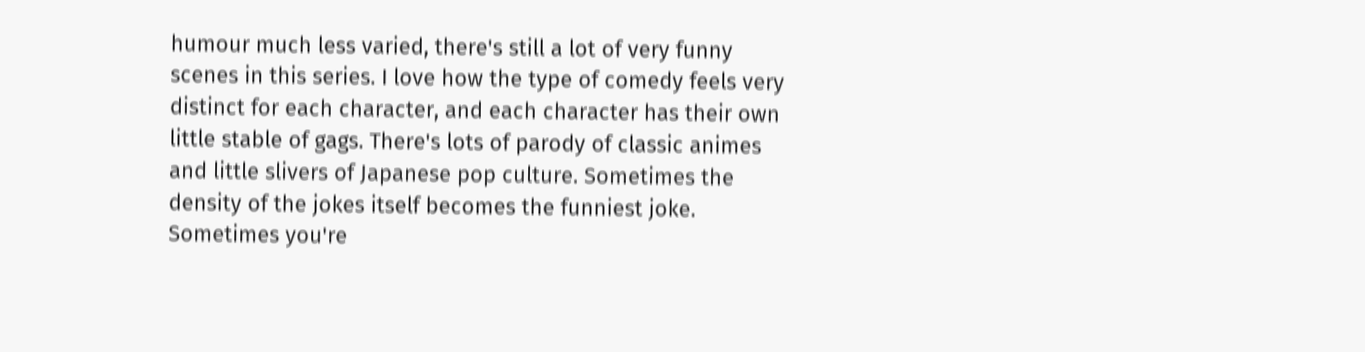humour much less varied, there's still a lot of very funny scenes in this series. I love how the type of comedy feels very distinct for each character, and each character has their own little stable of gags. There's lots of parody of classic animes and little slivers of Japanese pop culture. Sometimes the density of the jokes itself becomes the funniest joke. Sometimes you're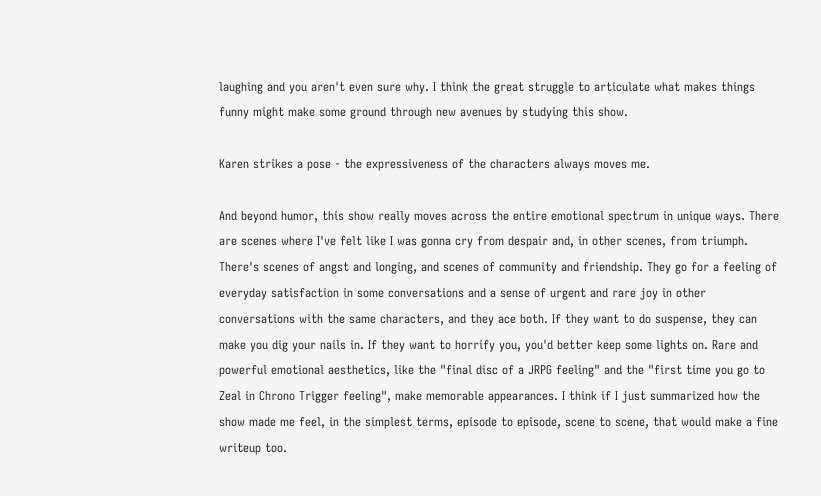laughing and you aren't even sure why. I think the great struggle to articulate what makes things funny might make some ground through new avenues by studying this show.

Karen strikes a pose - the expressiveness of the characters always moves me.

And beyond humor, this show really moves across the entire emotional spectrum in unique ways. There are scenes where I've felt like I was gonna cry from despair and, in other scenes, from triumph. There's scenes of angst and longing, and scenes of community and friendship. They go for a feeling of everyday satisfaction in some conversations and a sense of urgent and rare joy in other conversations with the same characters, and they ace both. If they want to do suspense, they can make you dig your nails in. If they want to horrify you, you'd better keep some lights on. Rare and powerful emotional aesthetics, like the "final disc of a JRPG feeling" and the "first time you go to Zeal in Chrono Trigger feeling", make memorable appearances. I think if I just summarized how the show made me feel, in the simplest terms, episode to episode, scene to scene, that would make a fine writeup too.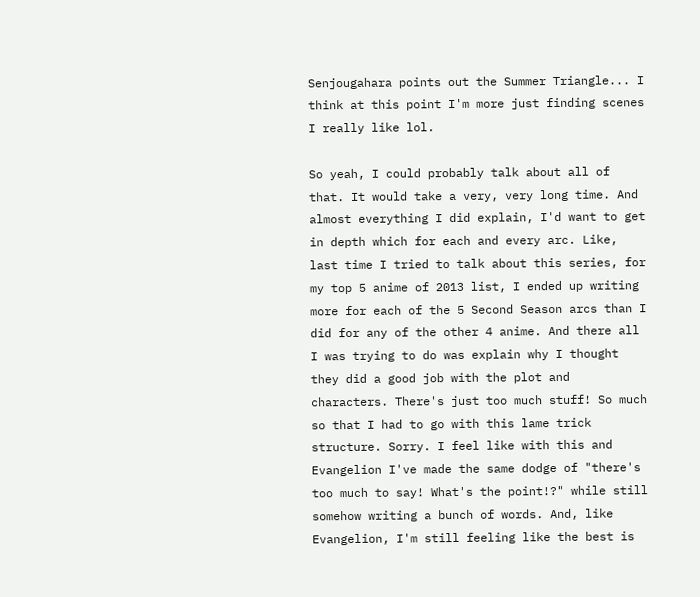Senjougahara points out the Summer Triangle... I think at this point I'm more just finding scenes I really like lol.

So yeah, I could probably talk about all of that. It would take a very, very long time. And almost everything I did explain, I'd want to get in depth which for each and every arc. Like, last time I tried to talk about this series, for my top 5 anime of 2013 list, I ended up writing more for each of the 5 Second Season arcs than I did for any of the other 4 anime. And there all I was trying to do was explain why I thought they did a good job with the plot and characters. There's just too much stuff! So much so that I had to go with this lame trick structure. Sorry. I feel like with this and Evangelion I've made the same dodge of "there's too much to say! What's the point!?" while still somehow writing a bunch of words. And, like Evangelion, I'm still feeling like the best is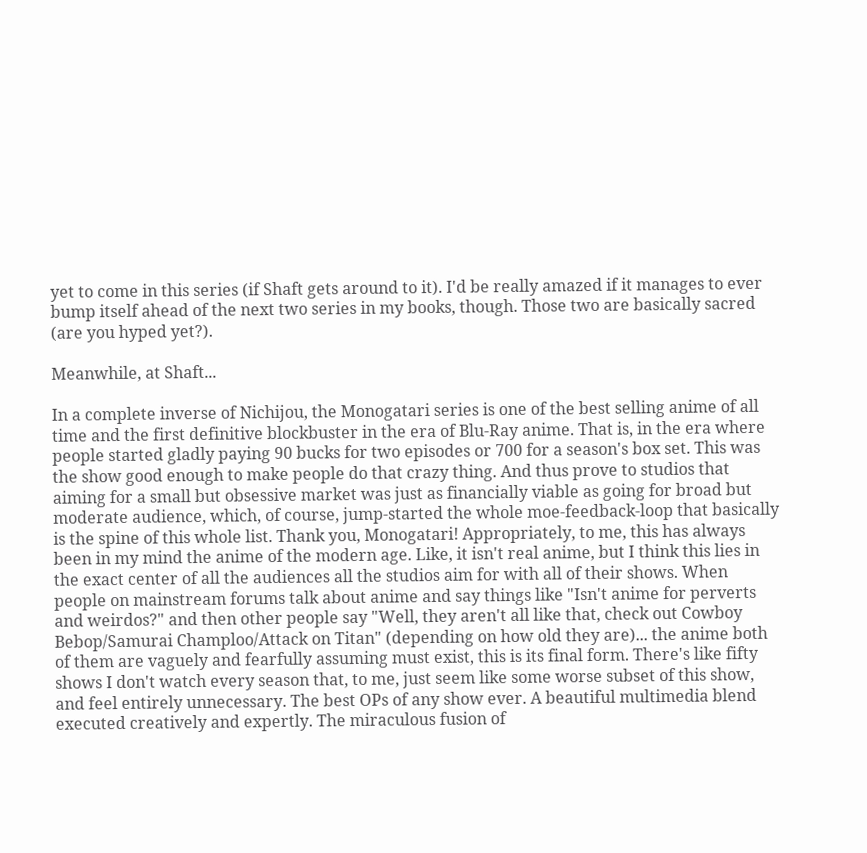yet to come in this series (if Shaft gets around to it). I'd be really amazed if it manages to ever bump itself ahead of the next two series in my books, though. Those two are basically sacred (are you hyped yet?).

Meanwhile, at Shaft...

In a complete inverse of Nichijou, the Monogatari series is one of the best selling anime of all time and the first definitive blockbuster in the era of Blu-Ray anime. That is, in the era where people started gladly paying 90 bucks for two episodes or 700 for a season's box set. This was the show good enough to make people do that crazy thing. And thus prove to studios that aiming for a small but obsessive market was just as financially viable as going for broad but moderate audience, which, of course, jump-started the whole moe-feedback-loop that basically is the spine of this whole list. Thank you, Monogatari! Appropriately, to me, this has always been in my mind the anime of the modern age. Like, it isn't real anime, but I think this lies in the exact center of all the audiences all the studios aim for with all of their shows. When people on mainstream forums talk about anime and say things like "Isn't anime for perverts and weirdos?" and then other people say "Well, they aren't all like that, check out Cowboy Bebop/Samurai Champloo/Attack on Titan" (depending on how old they are)... the anime both of them are vaguely and fearfully assuming must exist, this is its final form. There's like fifty shows I don't watch every season that, to me, just seem like some worse subset of this show, and feel entirely unnecessary. The best OPs of any show ever. A beautiful multimedia blend executed creatively and expertly. The miraculous fusion of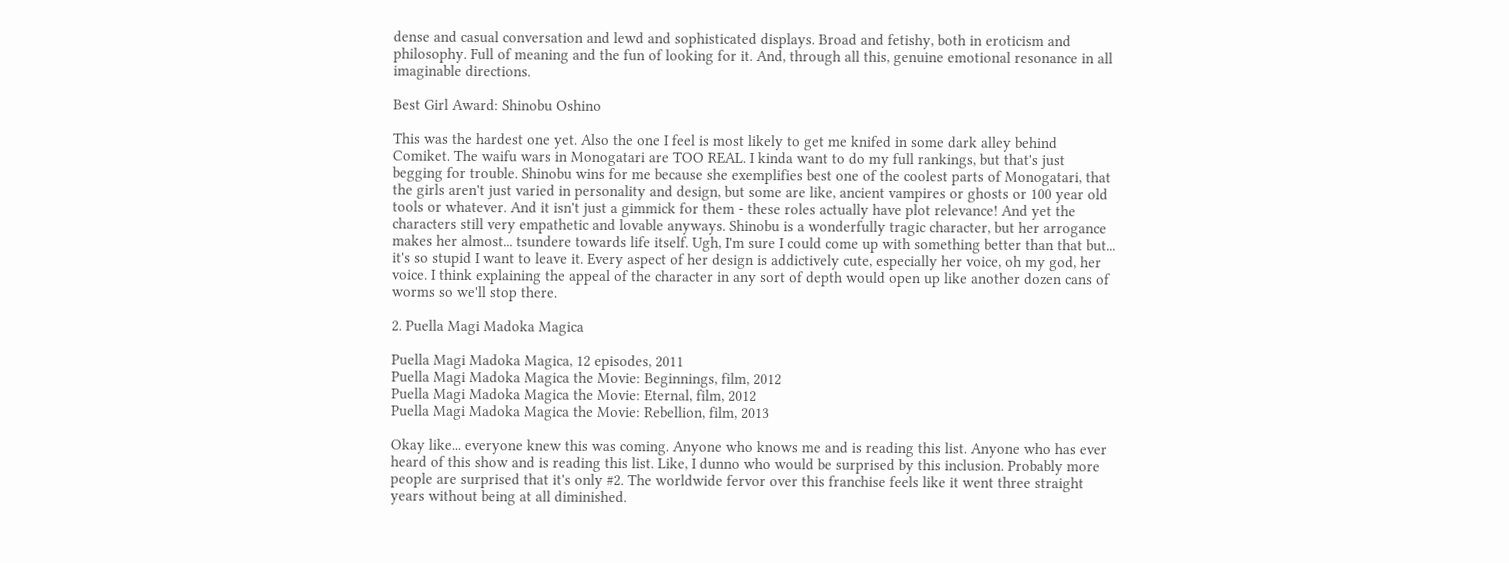dense and casual conversation and lewd and sophisticated displays. Broad and fetishy, both in eroticism and philosophy. Full of meaning and the fun of looking for it. And, through all this, genuine emotional resonance in all imaginable directions.

Best Girl Award: Shinobu Oshino

This was the hardest one yet. Also the one I feel is most likely to get me knifed in some dark alley behind Comiket. The waifu wars in Monogatari are TOO REAL. I kinda want to do my full rankings, but that's just begging for trouble. Shinobu wins for me because she exemplifies best one of the coolest parts of Monogatari, that the girls aren't just varied in personality and design, but some are like, ancient vampires or ghosts or 100 year old tools or whatever. And it isn't just a gimmick for them - these roles actually have plot relevance! And yet the characters still very empathetic and lovable anyways. Shinobu is a wonderfully tragic character, but her arrogance makes her almost... tsundere towards life itself. Ugh, I'm sure I could come up with something better than that but... it's so stupid I want to leave it. Every aspect of her design is addictively cute, especially her voice, oh my god, her voice. I think explaining the appeal of the character in any sort of depth would open up like another dozen cans of worms so we'll stop there.

2. Puella Magi Madoka Magica

Puella Magi Madoka Magica, 12 episodes, 2011
Puella Magi Madoka Magica the Movie: Beginnings, film, 2012
Puella Magi Madoka Magica the Movie: Eternal, film, 2012
Puella Magi Madoka Magica the Movie: Rebellion, film, 2013

Okay like... everyone knew this was coming. Anyone who knows me and is reading this list. Anyone who has ever heard of this show and is reading this list. Like, I dunno who would be surprised by this inclusion. Probably more people are surprised that it's only #2. The worldwide fervor over this franchise feels like it went three straight years without being at all diminished.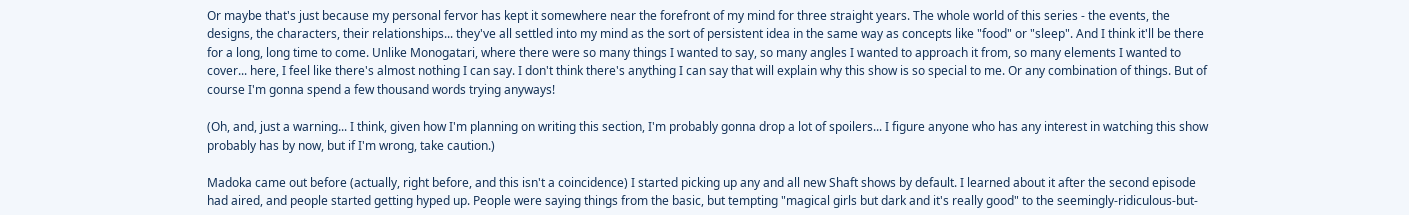Or maybe that's just because my personal fervor has kept it somewhere near the forefront of my mind for three straight years. The whole world of this series - the events, the designs, the characters, their relationships... they've all settled into my mind as the sort of persistent idea in the same way as concepts like "food" or "sleep". And I think it'll be there for a long, long time to come. Unlike Monogatari, where there were so many things I wanted to say, so many angles I wanted to approach it from, so many elements I wanted to cover... here, I feel like there's almost nothing I can say. I don't think there's anything I can say that will explain why this show is so special to me. Or any combination of things. But of course I'm gonna spend a few thousand words trying anyways!

(Oh, and, just a warning... I think, given how I'm planning on writing this section, I'm probably gonna drop a lot of spoilers... I figure anyone who has any interest in watching this show probably has by now, but if I'm wrong, take caution.)

Madoka came out before (actually, right before, and this isn't a coincidence) I started picking up any and all new Shaft shows by default. I learned about it after the second episode had aired, and people started getting hyped up. People were saying things from the basic, but tempting "magical girls but dark and it's really good" to the seemingly-ridiculous-but-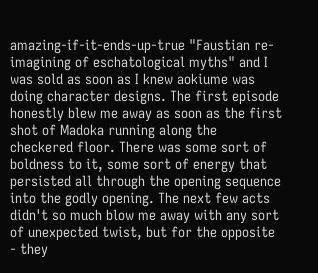amazing-if-it-ends-up-true "Faustian re-imagining of eschatological myths" and I was sold as soon as I knew aokiume was doing character designs. The first episode honestly blew me away as soon as the first shot of Madoka running along the checkered floor. There was some sort of boldness to it, some sort of energy that persisted all through the opening sequence into the godly opening. The next few acts didn't so much blow me away with any sort of unexpected twist, but for the opposite - they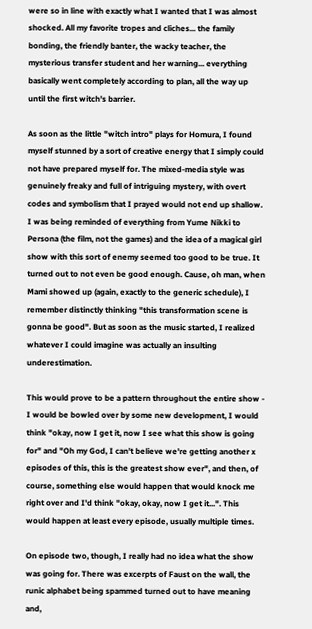were so in line with exactly what I wanted that I was almost shocked. All my favorite tropes and cliches... the family bonding, the friendly banter, the wacky teacher, the mysterious transfer student and her warning... everything basically went completely according to plan, all the way up until the first witch's barrier.

As soon as the little "witch intro" plays for Homura, I found myself stunned by a sort of creative energy that I simply could not have prepared myself for. The mixed-media style was genuinely freaky and full of intriguing mystery, with overt codes and symbolism that I prayed would not end up shallow. I was being reminded of everything from Yume Nikki to Persona (the film, not the games) and the idea of a magical girl show with this sort of enemy seemed too good to be true. It turned out to not even be good enough. Cause, oh man, when Mami showed up (again, exactly to the generic schedule), I remember distinctly thinking "this transformation scene is gonna be good". But as soon as the music started, I realized whatever I could imagine was actually an insulting underestimation.

This would prove to be a pattern throughout the entire show - I would be bowled over by some new development, I would think "okay, now I get it, now I see what this show is going for" and "Oh my God, I can't believe we're getting another x episodes of this, this is the greatest show ever", and then, of course, something else would happen that would knock me right over and I'd think "okay, okay, now I get it...". This would happen at least every episode, usually multiple times.

On episode two, though, I really had no idea what the show was going for. There was excerpts of Faust on the wall, the runic alphabet being spammed turned out to have meaning and,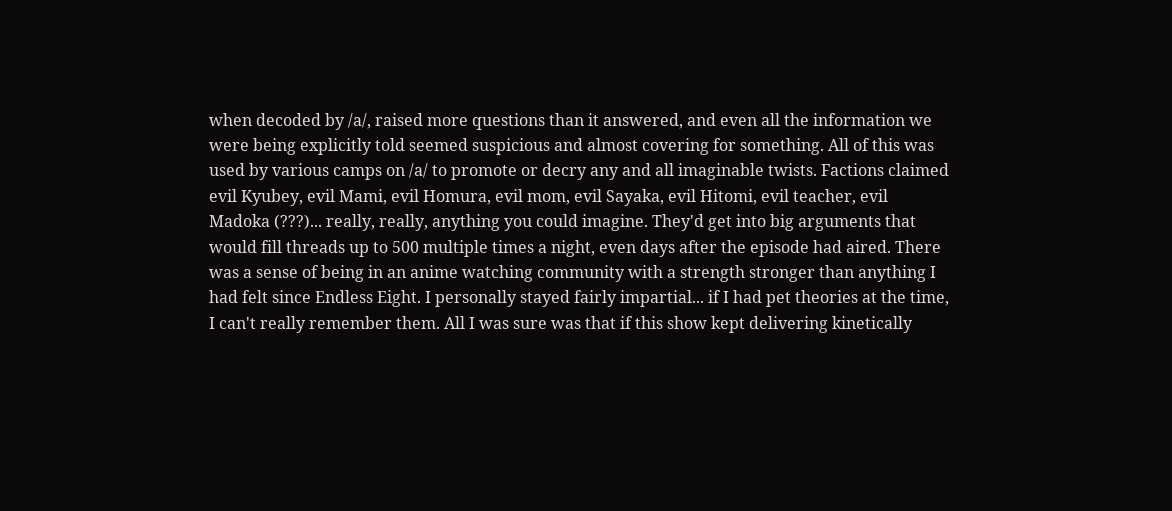when decoded by /a/, raised more questions than it answered, and even all the information we were being explicitly told seemed suspicious and almost covering for something. All of this was used by various camps on /a/ to promote or decry any and all imaginable twists. Factions claimed evil Kyubey, evil Mami, evil Homura, evil mom, evil Sayaka, evil Hitomi, evil teacher, evil Madoka (???)... really, really, anything you could imagine. They'd get into big arguments that would fill threads up to 500 multiple times a night, even days after the episode had aired. There was a sense of being in an anime watching community with a strength stronger than anything I had felt since Endless Eight. I personally stayed fairly impartial... if I had pet theories at the time, I can't really remember them. All I was sure was that if this show kept delivering kinetically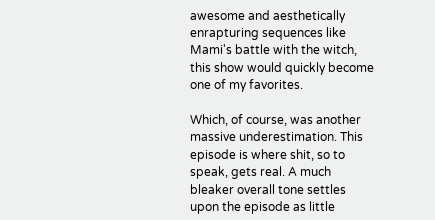awesome and aesthetically enrapturing sequences like Mami's battle with the witch, this show would quickly become one of my favorites.

Which, of course, was another massive underestimation. This episode is where shit, so to speak, gets real. A much bleaker overall tone settles upon the episode as little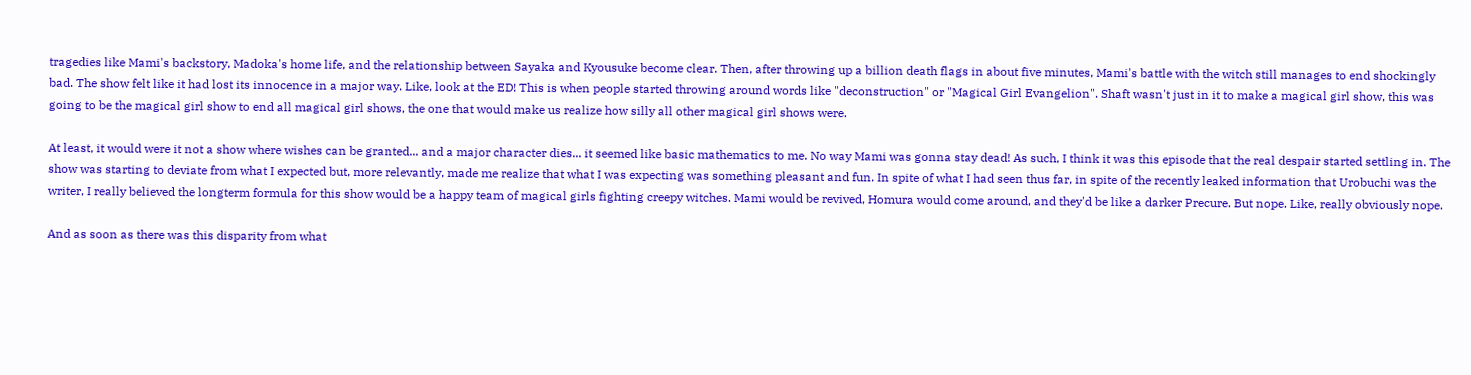tragedies like Mami's backstory, Madoka's home life, and the relationship between Sayaka and Kyousuke become clear. Then, after throwing up a billion death flags in about five minutes, Mami's battle with the witch still manages to end shockingly bad. The show felt like it had lost its innocence in a major way. Like, look at the ED! This is when people started throwing around words like "deconstruction" or "Magical Girl Evangelion". Shaft wasn't just in it to make a magical girl show, this was going to be the magical girl show to end all magical girl shows, the one that would make us realize how silly all other magical girl shows were.

At least, it would were it not a show where wishes can be granted... and a major character dies... it seemed like basic mathematics to me. No way Mami was gonna stay dead! As such, I think it was this episode that the real despair started settling in. The show was starting to deviate from what I expected but, more relevantly, made me realize that what I was expecting was something pleasant and fun. In spite of what I had seen thus far, in spite of the recently leaked information that Urobuchi was the writer, I really believed the longterm formula for this show would be a happy team of magical girls fighting creepy witches. Mami would be revived, Homura would come around, and they'd be like a darker Precure. But nope. Like, really obviously nope.

And as soon as there was this disparity from what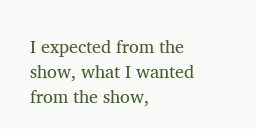I expected from the show, what I wanted from the show,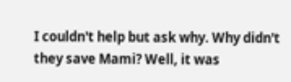I couldn't help but ask why. Why didn't they save Mami? Well, it was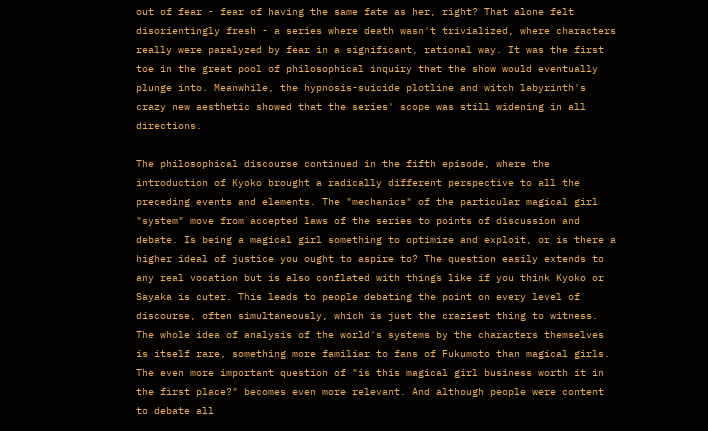out of fear - fear of having the same fate as her, right? That alone felt disorientingly fresh - a series where death wasn't trivialized, where characters really were paralyzed by fear in a significant, rational way. It was the first toe in the great pool of philosophical inquiry that the show would eventually plunge into. Meanwhile, the hypnosis-suicide plotline and witch labyrinth's crazy new aesthetic showed that the series' scope was still widening in all directions.

The philosophical discourse continued in the fifth episode, where the introduction of Kyoko brought a radically different perspective to all the preceding events and elements. The "mechanics" of the particular magical girl "system" move from accepted laws of the series to points of discussion and debate. Is being a magical girl something to optimize and exploit, or is there a higher ideal of justice you ought to aspire to? The question easily extends to any real vocation but is also conflated with things like if you think Kyoko or Sayaka is cuter. This leads to people debating the point on every level of discourse, often simultaneously, which is just the craziest thing to witness. The whole idea of analysis of the world's systems by the characters themselves is itself rare, something more familiar to fans of Fukumoto than magical girls. The even more important question of "is this magical girl business worth it in the first place?" becomes even more relevant. And although people were content to debate all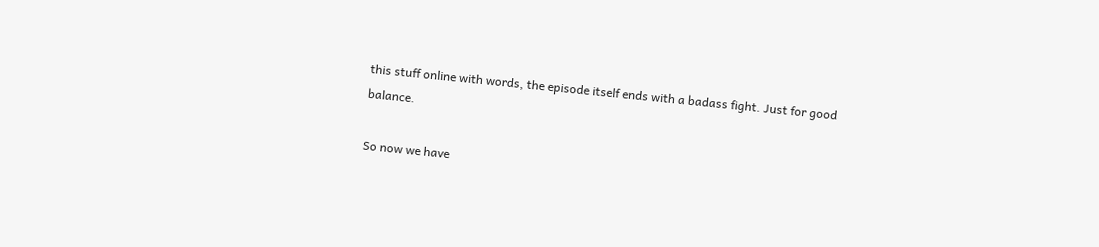this stuff online with words, the episode itself ends with a badass fight. Just for good balance.

So now we have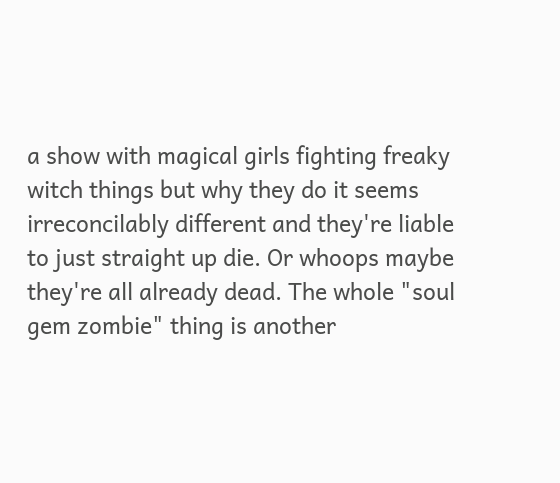a show with magical girls fighting freaky witch things but why they do it seems irreconcilably different and they're liable to just straight up die. Or whoops maybe they're all already dead. The whole "soul gem zombie" thing is another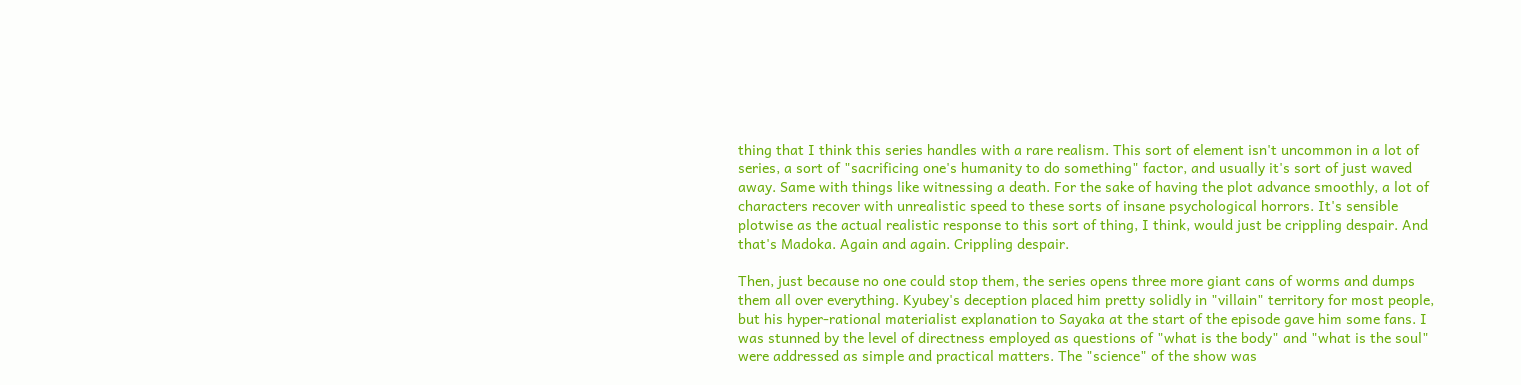thing that I think this series handles with a rare realism. This sort of element isn't uncommon in a lot of series, a sort of "sacrificing one's humanity to do something" factor, and usually it's sort of just waved away. Same with things like witnessing a death. For the sake of having the plot advance smoothly, a lot of characters recover with unrealistic speed to these sorts of insane psychological horrors. It's sensible plotwise as the actual realistic response to this sort of thing, I think, would just be crippling despair. And that's Madoka. Again and again. Crippling despair.

Then, just because no one could stop them, the series opens three more giant cans of worms and dumps them all over everything. Kyubey's deception placed him pretty solidly in "villain" territory for most people, but his hyper-rational materialist explanation to Sayaka at the start of the episode gave him some fans. I was stunned by the level of directness employed as questions of "what is the body" and "what is the soul" were addressed as simple and practical matters. The "science" of the show was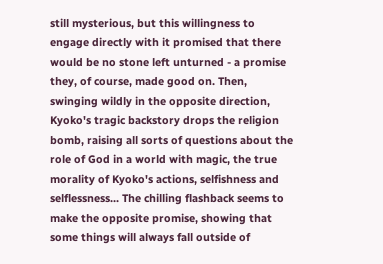still mysterious, but this willingness to engage directly with it promised that there would be no stone left unturned - a promise they, of course, made good on. Then, swinging wildly in the opposite direction, Kyoko's tragic backstory drops the religion bomb, raising all sorts of questions about the role of God in a world with magic, the true morality of Kyoko's actions, selfishness and selflessness... The chilling flashback seems to make the opposite promise, showing that some things will always fall outside of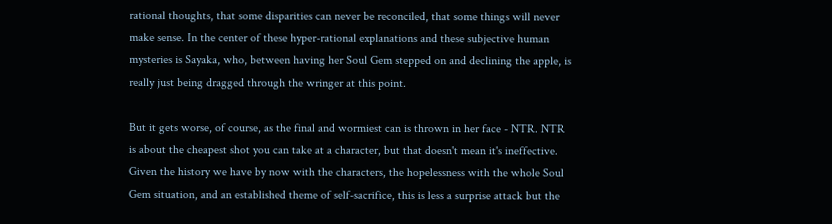rational thoughts, that some disparities can never be reconciled, that some things will never make sense. In the center of these hyper-rational explanations and these subjective human mysteries is Sayaka, who, between having her Soul Gem stepped on and declining the apple, is really just being dragged through the wringer at this point.

But it gets worse, of course, as the final and wormiest can is thrown in her face - NTR. NTR is about the cheapest shot you can take at a character, but that doesn't mean it's ineffective. Given the history we have by now with the characters, the hopelessness with the whole Soul Gem situation, and an established theme of self-sacrifice, this is less a surprise attack but the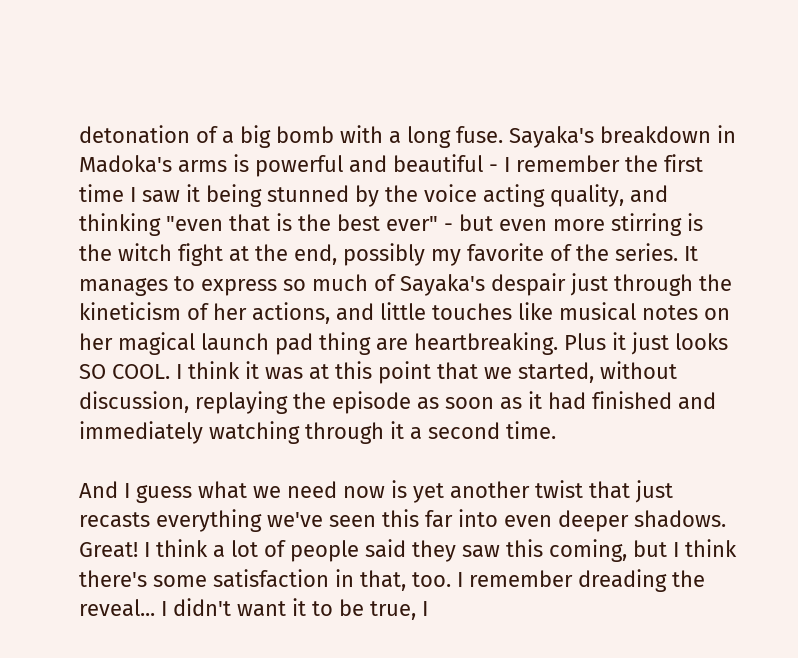detonation of a big bomb with a long fuse. Sayaka's breakdown in Madoka's arms is powerful and beautiful - I remember the first time I saw it being stunned by the voice acting quality, and thinking "even that is the best ever" - but even more stirring is the witch fight at the end, possibly my favorite of the series. It manages to express so much of Sayaka's despair just through the kineticism of her actions, and little touches like musical notes on her magical launch pad thing are heartbreaking. Plus it just looks SO COOL. I think it was at this point that we started, without discussion, replaying the episode as soon as it had finished and immediately watching through it a second time.

And I guess what we need now is yet another twist that just recasts everything we've seen this far into even deeper shadows. Great! I think a lot of people said they saw this coming, but I think there's some satisfaction in that, too. I remember dreading the reveal... I didn't want it to be true, I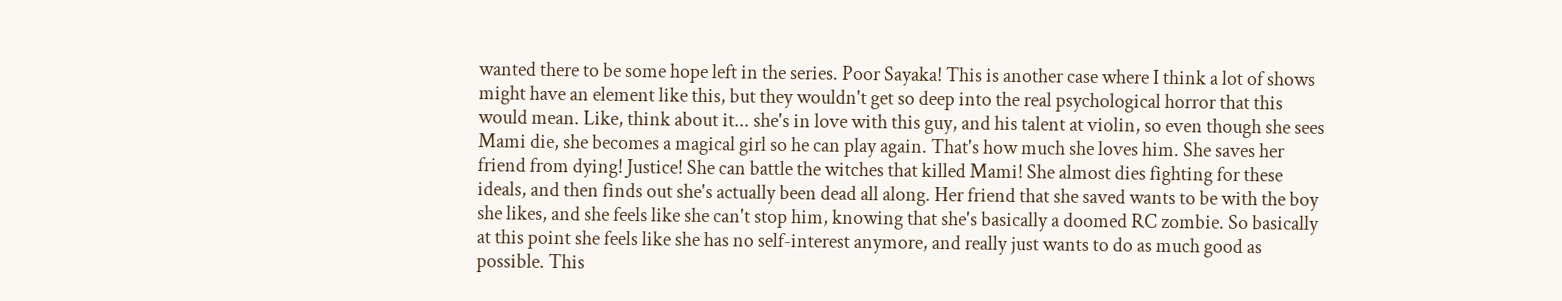wanted there to be some hope left in the series. Poor Sayaka! This is another case where I think a lot of shows might have an element like this, but they wouldn't get so deep into the real psychological horror that this would mean. Like, think about it... she's in love with this guy, and his talent at violin, so even though she sees Mami die, she becomes a magical girl so he can play again. That's how much she loves him. She saves her friend from dying! Justice! She can battle the witches that killed Mami! She almost dies fighting for these ideals, and then finds out she's actually been dead all along. Her friend that she saved wants to be with the boy she likes, and she feels like she can't stop him, knowing that she's basically a doomed RC zombie. So basically at this point she feels like she has no self-interest anymore, and really just wants to do as much good as possible. This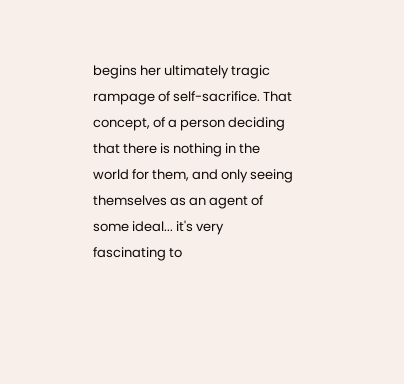begins her ultimately tragic rampage of self-sacrifice. That concept, of a person deciding that there is nothing in the world for them, and only seeing themselves as an agent of some ideal... it's very fascinating to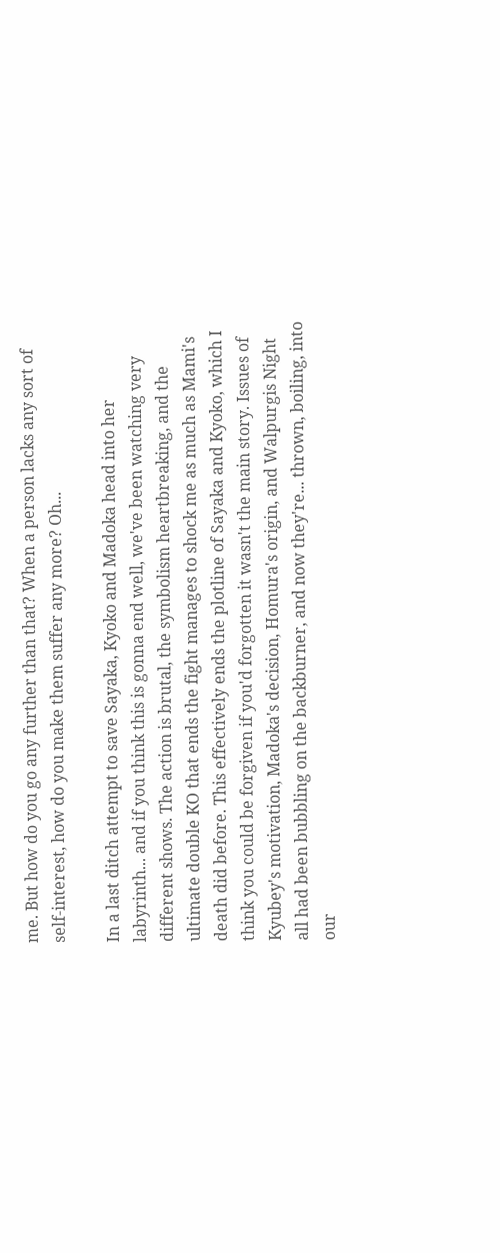me. But how do you go any further than that? When a person lacks any sort of self-interest, how do you make them suffer any more? Oh...

In a last ditch attempt to save Sayaka, Kyoko and Madoka head into her labyrinth... and if you think this is gonna end well, we've been watching very different shows. The action is brutal, the symbolism heartbreaking, and the ultimate double KO that ends the fight manages to shock me as much as Mami's death did before. This effectively ends the plotline of Sayaka and Kyoko, which I think you could be forgiven if you'd forgotten it wasn't the main story. Issues of Kyubey's motivation, Madoka's decision, Homura's origin, and Walpurgis Night all had been bubbling on the backburner, and now they're... thrown, boiling, into our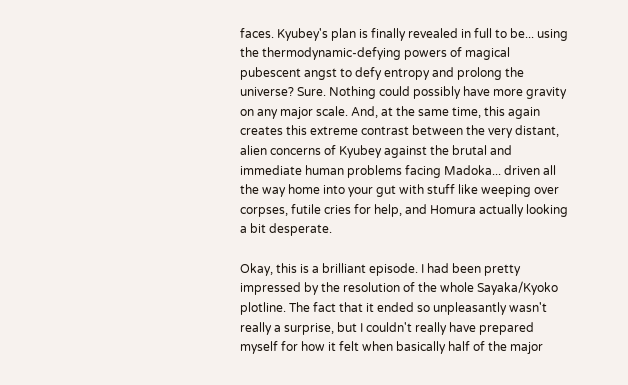faces. Kyubey's plan is finally revealed in full to be... using the thermodynamic-defying powers of magical pubescent angst to defy entropy and prolong the universe? Sure. Nothing could possibly have more gravity on any major scale. And, at the same time, this again creates this extreme contrast between the very distant, alien concerns of Kyubey against the brutal and immediate human problems facing Madoka... driven all the way home into your gut with stuff like weeping over corpses, futile cries for help, and Homura actually looking a bit desperate.

Okay, this is a brilliant episode. I had been pretty impressed by the resolution of the whole Sayaka/Kyoko plotline. The fact that it ended so unpleasantly wasn't really a surprise, but I couldn't really have prepared myself for how it felt when basically half of the major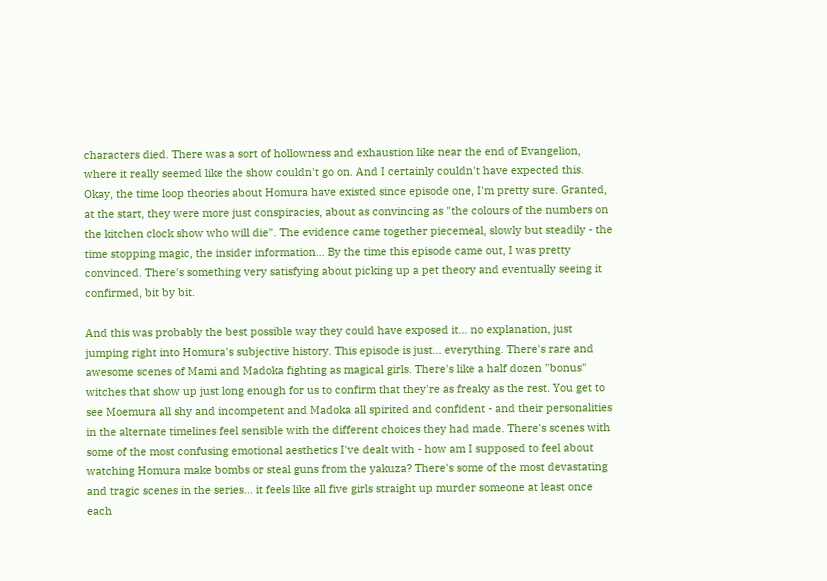characters died. There was a sort of hollowness and exhaustion like near the end of Evangelion, where it really seemed like the show couldn't go on. And I certainly couldn't have expected this. Okay, the time loop theories about Homura have existed since episode one, I'm pretty sure. Granted, at the start, they were more just conspiracies, about as convincing as "the colours of the numbers on the kitchen clock show who will die". The evidence came together piecemeal, slowly but steadily - the time stopping magic, the insider information... By the time this episode came out, I was pretty convinced. There's something very satisfying about picking up a pet theory and eventually seeing it confirmed, bit by bit.

And this was probably the best possible way they could have exposed it... no explanation, just jumping right into Homura's subjective history. This episode is just... everything. There's rare and awesome scenes of Mami and Madoka fighting as magical girls. There's like a half dozen "bonus" witches that show up just long enough for us to confirm that they're as freaky as the rest. You get to see Moemura all shy and incompetent and Madoka all spirited and confident - and their personalities in the alternate timelines feel sensible with the different choices they had made. There's scenes with some of the most confusing emotional aesthetics I've dealt with - how am I supposed to feel about watching Homura make bombs or steal guns from the yakuza? There's some of the most devastating and tragic scenes in the series... it feels like all five girls straight up murder someone at least once each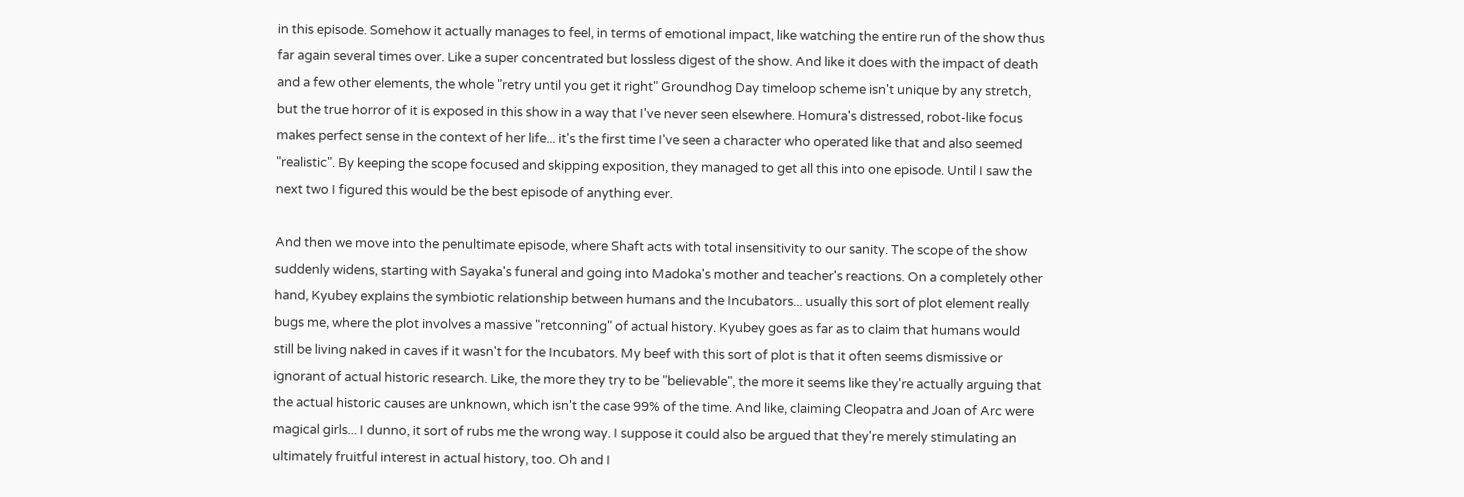in this episode. Somehow it actually manages to feel, in terms of emotional impact, like watching the entire run of the show thus far again several times over. Like a super concentrated but lossless digest of the show. And like it does with the impact of death and a few other elements, the whole "retry until you get it right" Groundhog Day timeloop scheme isn't unique by any stretch, but the true horror of it is exposed in this show in a way that I've never seen elsewhere. Homura's distressed, robot-like focus makes perfect sense in the context of her life... it's the first time I've seen a character who operated like that and also seemed "realistic". By keeping the scope focused and skipping exposition, they managed to get all this into one episode. Until I saw the next two I figured this would be the best episode of anything ever.

And then we move into the penultimate episode, where Shaft acts with total insensitivity to our sanity. The scope of the show suddenly widens, starting with Sayaka's funeral and going into Madoka's mother and teacher's reactions. On a completely other hand, Kyubey explains the symbiotic relationship between humans and the Incubators... usually this sort of plot element really bugs me, where the plot involves a massive "retconning" of actual history. Kyubey goes as far as to claim that humans would still be living naked in caves if it wasn't for the Incubators. My beef with this sort of plot is that it often seems dismissive or ignorant of actual historic research. Like, the more they try to be "believable", the more it seems like they're actually arguing that the actual historic causes are unknown, which isn't the case 99% of the time. And like, claiming Cleopatra and Joan of Arc were magical girls... I dunno, it sort of rubs me the wrong way. I suppose it could also be argued that they're merely stimulating an ultimately fruitful interest in actual history, too. Oh and I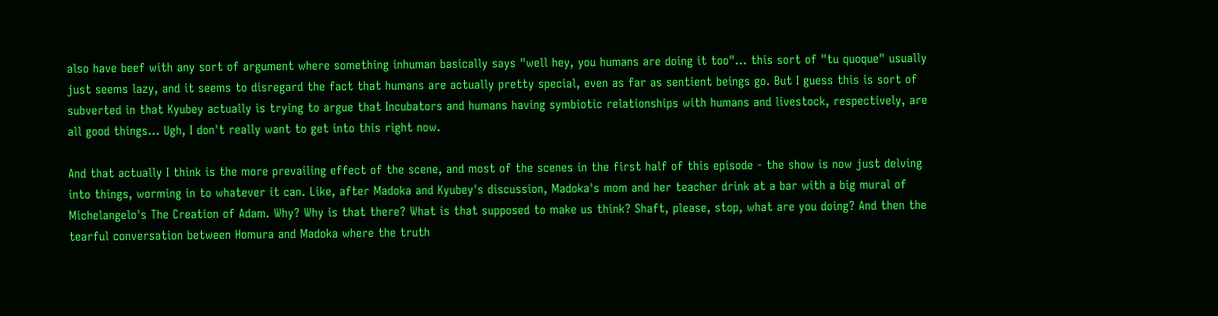also have beef with any sort of argument where something inhuman basically says "well hey, you humans are doing it too"... this sort of "tu quoque" usually just seems lazy, and it seems to disregard the fact that humans are actually pretty special, even as far as sentient beings go. But I guess this is sort of subverted in that Kyubey actually is trying to argue that Incubators and humans having symbiotic relationships with humans and livestock, respectively, are all good things... Ugh, I don't really want to get into this right now.

And that actually I think is the more prevailing effect of the scene, and most of the scenes in the first half of this episode - the show is now just delving into things, worming in to whatever it can. Like, after Madoka and Kyubey's discussion, Madoka's mom and her teacher drink at a bar with a big mural of Michelangelo's The Creation of Adam. Why? Why is that there? What is that supposed to make us think? Shaft, please, stop, what are you doing? And then the tearful conversation between Homura and Madoka where the truth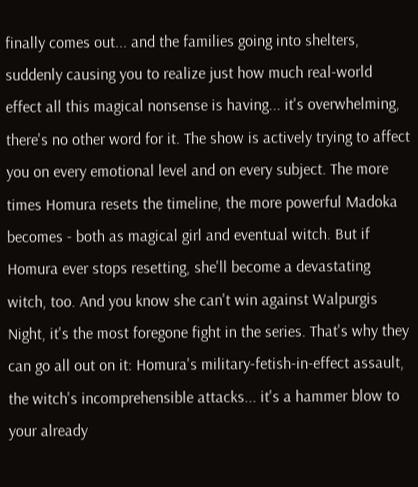finally comes out... and the families going into shelters, suddenly causing you to realize just how much real-world effect all this magical nonsense is having... it's overwhelming, there's no other word for it. The show is actively trying to affect you on every emotional level and on every subject. The more times Homura resets the timeline, the more powerful Madoka becomes - both as magical girl and eventual witch. But if Homura ever stops resetting, she'll become a devastating witch, too. And you know she can't win against Walpurgis Night, it's the most foregone fight in the series. That's why they can go all out on it: Homura's military-fetish-in-effect assault, the witch's incomprehensible attacks... it's a hammer blow to your already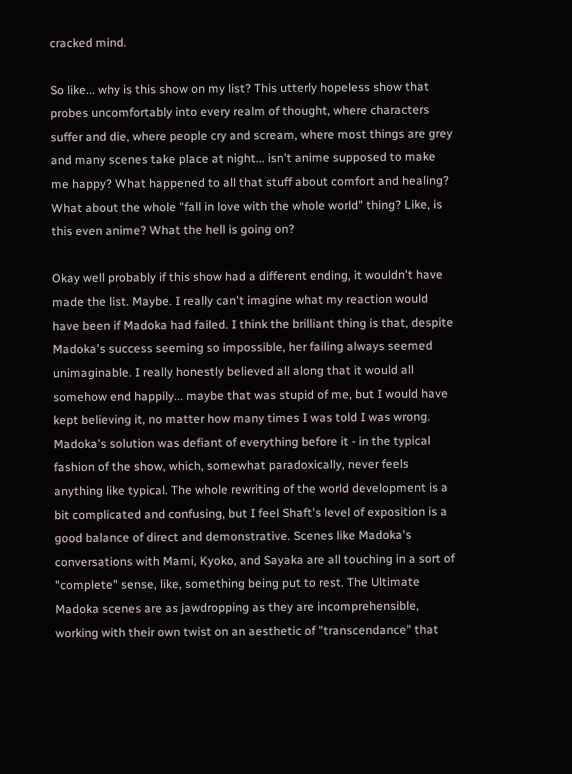cracked mind.

So like... why is this show on my list? This utterly hopeless show that probes uncomfortably into every realm of thought, where characters suffer and die, where people cry and scream, where most things are grey and many scenes take place at night... isn't anime supposed to make me happy? What happened to all that stuff about comfort and healing? What about the whole "fall in love with the whole world" thing? Like, is this even anime? What the hell is going on?

Okay well probably if this show had a different ending, it wouldn't have made the list. Maybe. I really can't imagine what my reaction would have been if Madoka had failed. I think the brilliant thing is that, despite Madoka's success seeming so impossible, her failing always seemed unimaginable. I really honestly believed all along that it would all somehow end happily... maybe that was stupid of me, but I would have kept believing it, no matter how many times I was told I was wrong. Madoka's solution was defiant of everything before it - in the typical fashion of the show, which, somewhat paradoxically, never feels anything like typical. The whole rewriting of the world development is a bit complicated and confusing, but I feel Shaft's level of exposition is a good balance of direct and demonstrative. Scenes like Madoka's conversations with Mami, Kyoko, and Sayaka are all touching in a sort of "complete" sense, like, something being put to rest. The Ultimate Madoka scenes are as jawdropping as they are incomprehensible, working with their own twist on an aesthetic of "transcendance" that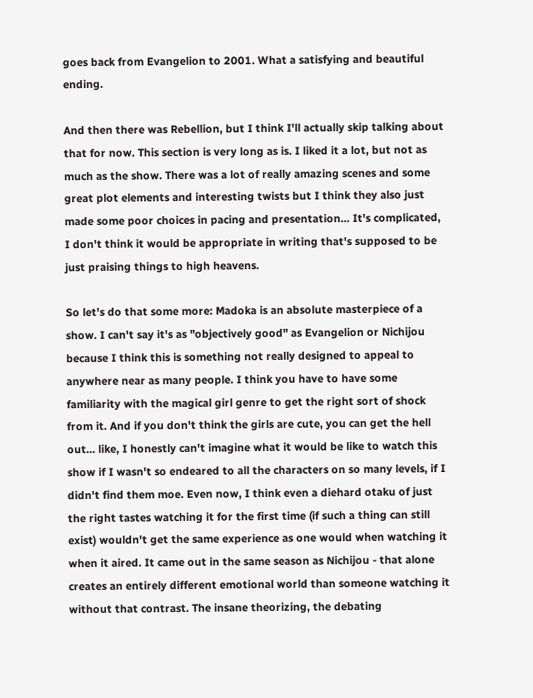goes back from Evangelion to 2001. What a satisfying and beautiful ending.

And then there was Rebellion, but I think I'll actually skip talking about that for now. This section is very long as is. I liked it a lot, but not as much as the show. There was a lot of really amazing scenes and some great plot elements and interesting twists but I think they also just made some poor choices in pacing and presentation... It's complicated, I don't think it would be appropriate in writing that's supposed to be just praising things to high heavens.

So let's do that some more: Madoka is an absolute masterpiece of a show. I can't say it's as "objectively good" as Evangelion or Nichijou because I think this is something not really designed to appeal to anywhere near as many people. I think you have to have some familiarity with the magical girl genre to get the right sort of shock from it. And if you don't think the girls are cute, you can get the hell out... like, I honestly can't imagine what it would be like to watch this show if I wasn't so endeared to all the characters on so many levels, if I didn't find them moe. Even now, I think even a diehard otaku of just the right tastes watching it for the first time (if such a thing can still exist) wouldn't get the same experience as one would when watching it when it aired. It came out in the same season as Nichijou - that alone creates an entirely different emotional world than someone watching it without that contrast. The insane theorizing, the debating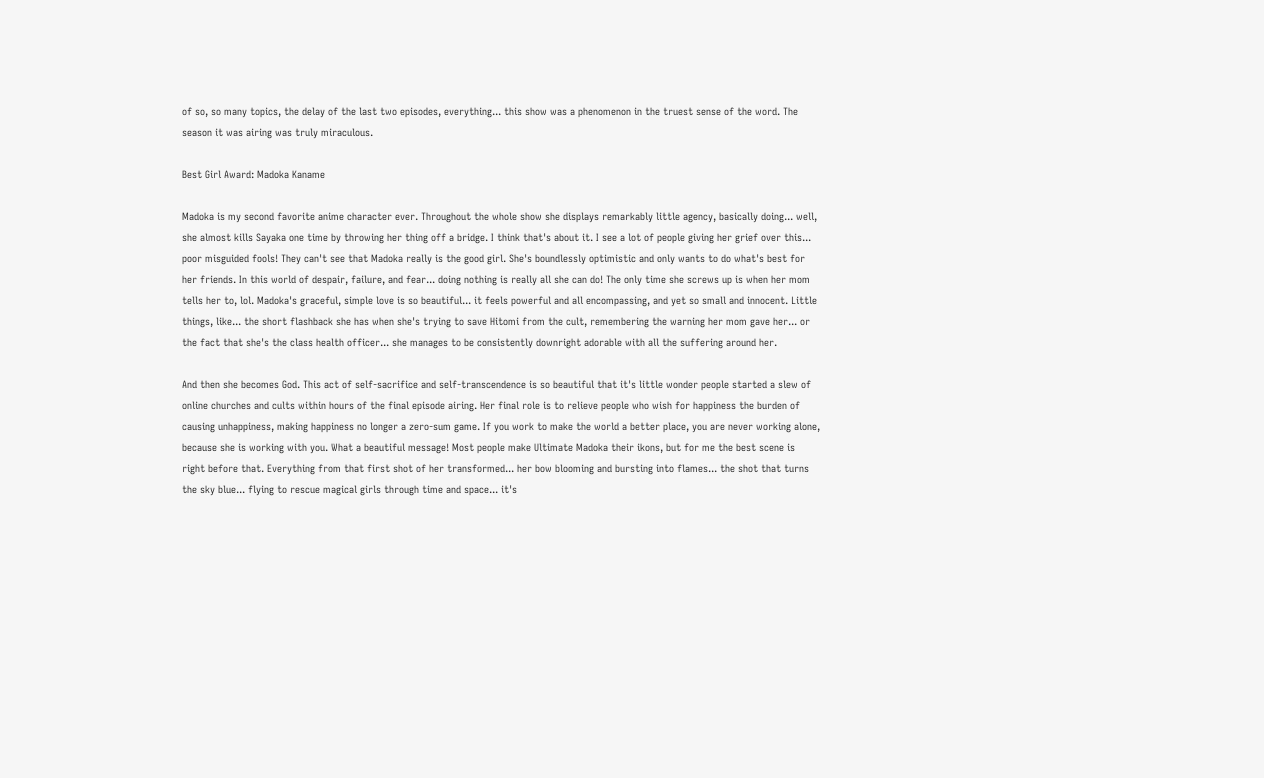of so, so many topics, the delay of the last two episodes, everything... this show was a phenomenon in the truest sense of the word. The season it was airing was truly miraculous.

Best Girl Award: Madoka Kaname

Madoka is my second favorite anime character ever. Throughout the whole show she displays remarkably little agency, basically doing... well, she almost kills Sayaka one time by throwing her thing off a bridge. I think that's about it. I see a lot of people giving her grief over this... poor misguided fools! They can't see that Madoka really is the good girl. She's boundlessly optimistic and only wants to do what's best for her friends. In this world of despair, failure, and fear... doing nothing is really all she can do! The only time she screws up is when her mom tells her to, lol. Madoka's graceful, simple love is so beautiful... it feels powerful and all encompassing, and yet so small and innocent. Little things, like... the short flashback she has when she's trying to save Hitomi from the cult, remembering the warning her mom gave her... or the fact that she's the class health officer... she manages to be consistently downright adorable with all the suffering around her.

And then she becomes God. This act of self-sacrifice and self-transcendence is so beautiful that it's little wonder people started a slew of online churches and cults within hours of the final episode airing. Her final role is to relieve people who wish for happiness the burden of causing unhappiness, making happiness no longer a zero-sum game. If you work to make the world a better place, you are never working alone, because she is working with you. What a beautiful message! Most people make Ultimate Madoka their ikons, but for me the best scene is right before that. Everything from that first shot of her transformed... her bow blooming and bursting into flames... the shot that turns the sky blue... flying to rescue magical girls through time and space... it's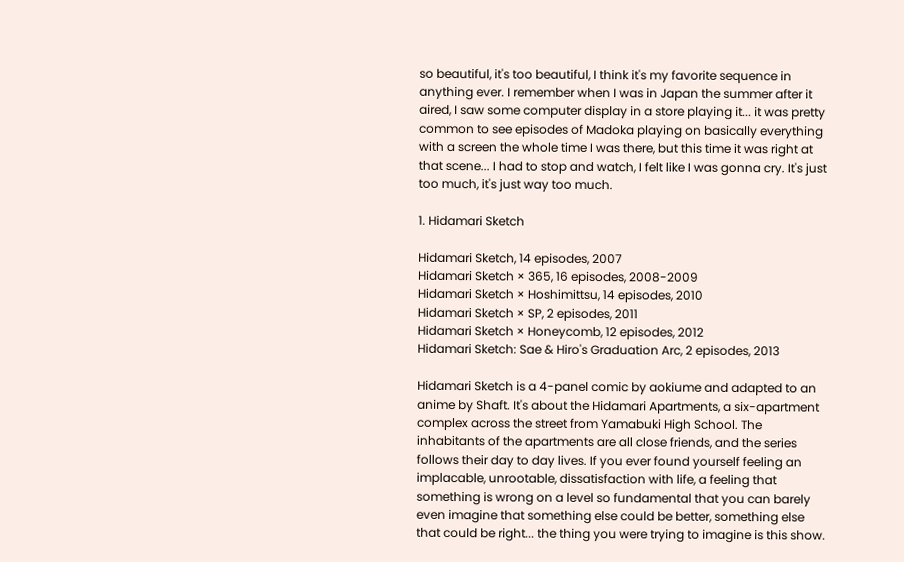so beautiful, it's too beautiful, I think it's my favorite sequence in anything ever. I remember when I was in Japan the summer after it aired, I saw some computer display in a store playing it... it was pretty common to see episodes of Madoka playing on basically everything with a screen the whole time I was there, but this time it was right at that scene... I had to stop and watch, I felt like I was gonna cry. It's just too much, it's just way too much.

1. Hidamari Sketch

Hidamari Sketch, 14 episodes, 2007
Hidamari Sketch × 365, 16 episodes, 2008-2009
Hidamari Sketch × Hoshimittsu, 14 episodes, 2010
Hidamari Sketch × SP, 2 episodes, 2011
Hidamari Sketch × Honeycomb, 12 episodes, 2012
Hidamari Sketch: Sae & Hiro's Graduation Arc, 2 episodes, 2013

Hidamari Sketch is a 4-panel comic by aokiume and adapted to an anime by Shaft. It's about the Hidamari Apartments, a six-apartment complex across the street from Yamabuki High School. The inhabitants of the apartments are all close friends, and the series follows their day to day lives. If you ever found yourself feeling an implacable, unrootable, dissatisfaction with life, a feeling that something is wrong on a level so fundamental that you can barely even imagine that something else could be better, something else that could be right... the thing you were trying to imagine is this show.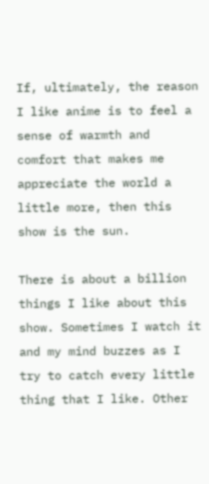If, ultimately, the reason I like anime is to feel a sense of warmth and comfort that makes me appreciate the world a little more, then this show is the sun.

There is about a billion things I like about this show. Sometimes I watch it and my mind buzzes as I try to catch every little thing that I like. Other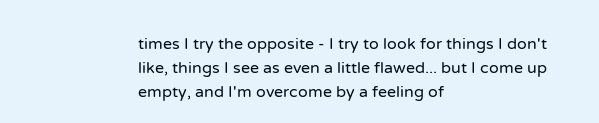times I try the opposite - I try to look for things I don't like, things I see as even a little flawed... but I come up empty, and I'm overcome by a feeling of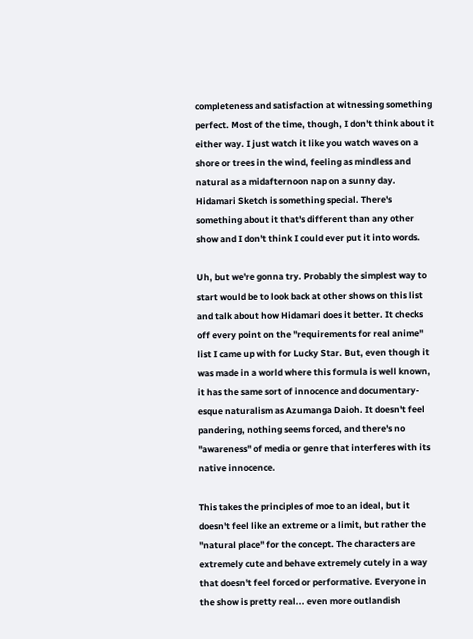completeness and satisfaction at witnessing something perfect. Most of the time, though, I don't think about it either way. I just watch it like you watch waves on a shore or trees in the wind, feeling as mindless and natural as a midafternoon nap on a sunny day. Hidamari Sketch is something special. There's something about it that's different than any other show and I don't think I could ever put it into words.

Uh, but we're gonna try. Probably the simplest way to start would be to look back at other shows on this list and talk about how Hidamari does it better. It checks off every point on the "requirements for real anime" list I came up with for Lucky Star. But, even though it was made in a world where this formula is well known, it has the same sort of innocence and documentary-esque naturalism as Azumanga Daioh. It doesn't feel pandering, nothing seems forced, and there's no "awareness" of media or genre that interferes with its native innocence.

This takes the principles of moe to an ideal, but it doesn't feel like an extreme or a limit, but rather the "natural place" for the concept. The characters are extremely cute and behave extremely cutely in a way that doesn't feel forced or performative. Everyone in the show is pretty real... even more outlandish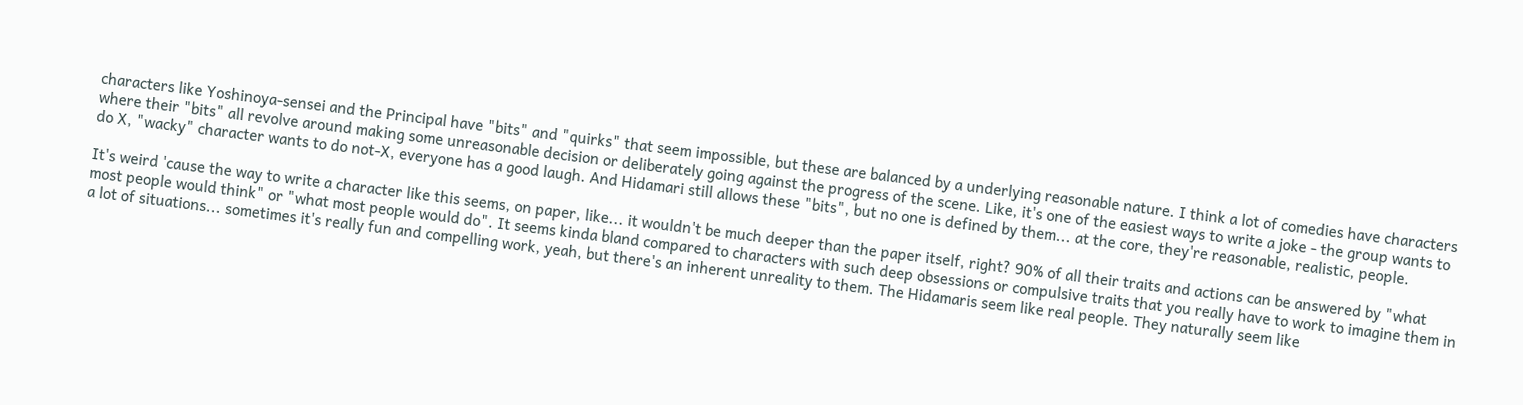characters like Yoshinoya-sensei and the Principal have "bits" and "quirks" that seem impossible, but these are balanced by a underlying reasonable nature. I think a lot of comedies have characters where their "bits" all revolve around making some unreasonable decision or deliberately going against the progress of the scene. Like, it's one of the easiest ways to write a joke - the group wants to do X, "wacky" character wants to do not-X, everyone has a good laugh. And Hidamari still allows these "bits", but no one is defined by them... at the core, they're reasonable, realistic, people.

It's weird 'cause the way to write a character like this seems, on paper, like... it wouldn't be much deeper than the paper itself, right? 90% of all their traits and actions can be answered by "what most people would think" or "what most people would do". It seems kinda bland compared to characters with such deep obsessions or compulsive traits that you really have to work to imagine them in a lot of situations... sometimes it's really fun and compelling work, yeah, but there's an inherent unreality to them. The Hidamaris seem like real people. They naturally seem like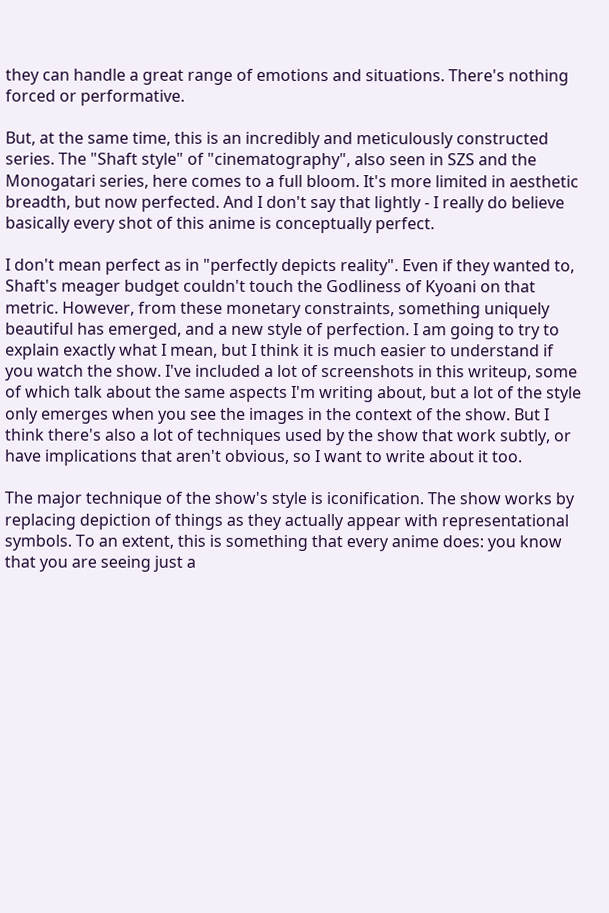they can handle a great range of emotions and situations. There's nothing forced or performative.

But, at the same time, this is an incredibly and meticulously constructed series. The "Shaft style" of "cinematography", also seen in SZS and the Monogatari series, here comes to a full bloom. It's more limited in aesthetic breadth, but now perfected. And I don't say that lightly - I really do believe basically every shot of this anime is conceptually perfect.

I don't mean perfect as in "perfectly depicts reality". Even if they wanted to, Shaft's meager budget couldn't touch the Godliness of Kyoani on that metric. However, from these monetary constraints, something uniquely beautiful has emerged, and a new style of perfection. I am going to try to explain exactly what I mean, but I think it is much easier to understand if you watch the show. I've included a lot of screenshots in this writeup, some of which talk about the same aspects I'm writing about, but a lot of the style only emerges when you see the images in the context of the show. But I think there's also a lot of techniques used by the show that work subtly, or have implications that aren't obvious, so I want to write about it too.

The major technique of the show's style is iconification. The show works by replacing depiction of things as they actually appear with representational symbols. To an extent, this is something that every anime does: you know that you are seeing just a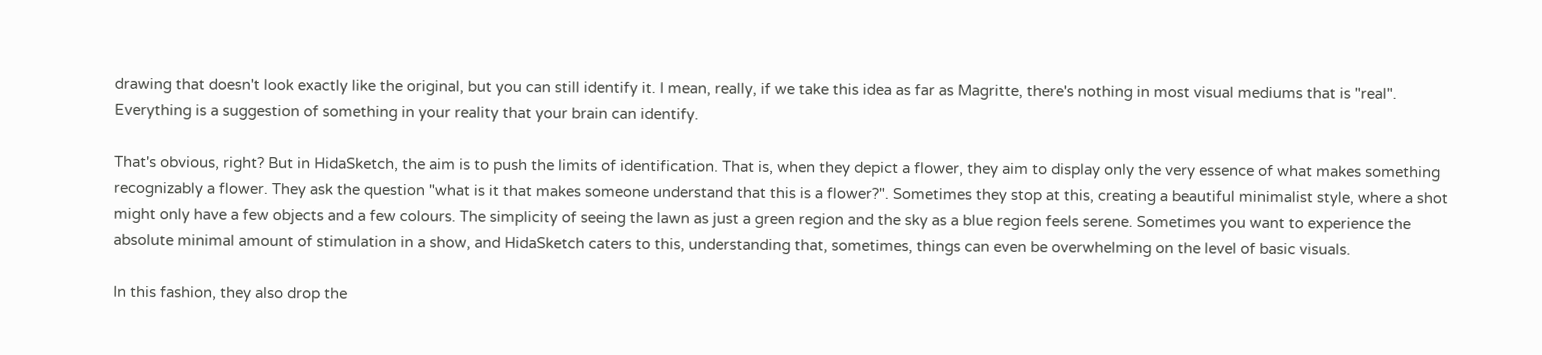drawing that doesn't look exactly like the original, but you can still identify it. I mean, really, if we take this idea as far as Magritte, there's nothing in most visual mediums that is "real". Everything is a suggestion of something in your reality that your brain can identify.

That's obvious, right? But in HidaSketch, the aim is to push the limits of identification. That is, when they depict a flower, they aim to display only the very essence of what makes something recognizably a flower. They ask the question "what is it that makes someone understand that this is a flower?". Sometimes they stop at this, creating a beautiful minimalist style, where a shot might only have a few objects and a few colours. The simplicity of seeing the lawn as just a green region and the sky as a blue region feels serene. Sometimes you want to experience the absolute minimal amount of stimulation in a show, and HidaSketch caters to this, understanding that, sometimes, things can even be overwhelming on the level of basic visuals.

In this fashion, they also drop the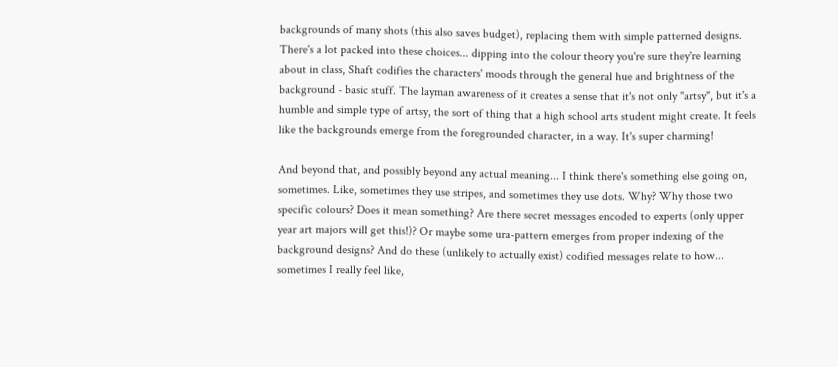backgrounds of many shots (this also saves budget), replacing them with simple patterned designs. There's a lot packed into these choices... dipping into the colour theory you're sure they're learning about in class, Shaft codifies the characters' moods through the general hue and brightness of the background - basic stuff. The layman awareness of it creates a sense that it's not only "artsy", but it's a humble and simple type of artsy, the sort of thing that a high school arts student might create. It feels like the backgrounds emerge from the foregrounded character, in a way. It's super charming!

And beyond that, and possibly beyond any actual meaning... I think there's something else going on, sometimes. Like, sometimes they use stripes, and sometimes they use dots. Why? Why those two specific colours? Does it mean something? Are there secret messages encoded to experts (only upper year art majors will get this!)? Or maybe some ura-pattern emerges from proper indexing of the background designs? And do these (unlikely to actually exist) codified messages relate to how... sometimes I really feel like,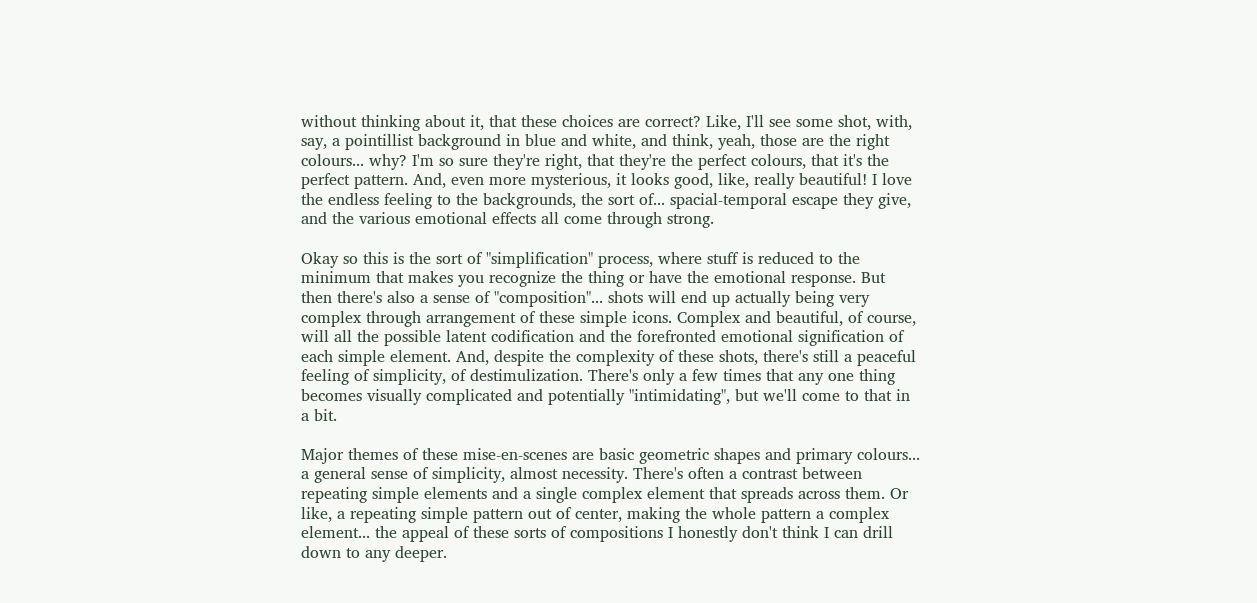without thinking about it, that these choices are correct? Like, I'll see some shot, with, say, a pointillist background in blue and white, and think, yeah, those are the right colours... why? I'm so sure they're right, that they're the perfect colours, that it's the perfect pattern. And, even more mysterious, it looks good, like, really beautiful! I love the endless feeling to the backgrounds, the sort of... spacial-temporal escape they give, and the various emotional effects all come through strong.

Okay so this is the sort of "simplification" process, where stuff is reduced to the minimum that makes you recognize the thing or have the emotional response. But then there's also a sense of "composition"... shots will end up actually being very complex through arrangement of these simple icons. Complex and beautiful, of course, will all the possible latent codification and the forefronted emotional signification of each simple element. And, despite the complexity of these shots, there's still a peaceful feeling of simplicity, of destimulization. There's only a few times that any one thing becomes visually complicated and potentially "intimidating", but we'll come to that in a bit.

Major themes of these mise-en-scenes are basic geometric shapes and primary colours... a general sense of simplicity, almost necessity. There's often a contrast between repeating simple elements and a single complex element that spreads across them. Or like, a repeating simple pattern out of center, making the whole pattern a complex element... the appeal of these sorts of compositions I honestly don't think I can drill down to any deeper.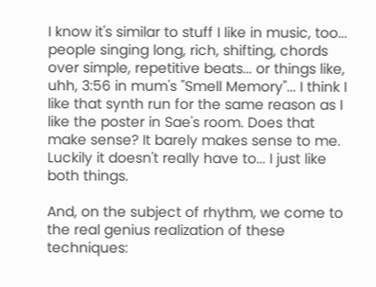I know it's similar to stuff I like in music, too... people singing long, rich, shifting, chords over simple, repetitive beats... or things like, uhh, 3:56 in mum's "Smell Memory"... I think I like that synth run for the same reason as I like the poster in Sae's room. Does that make sense? It barely makes sense to me. Luckily it doesn't really have to... I just like both things.

And, on the subject of rhythm, we come to the real genius realization of these techniques: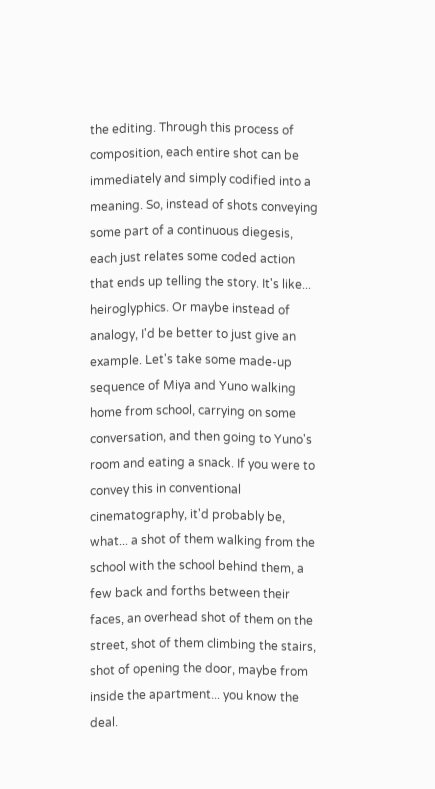the editing. Through this process of composition, each entire shot can be immediately and simply codified into a meaning. So, instead of shots conveying some part of a continuous diegesis, each just relates some coded action that ends up telling the story. It's like... heiroglyphics. Or maybe instead of analogy, I'd be better to just give an example. Let's take some made-up sequence of Miya and Yuno walking home from school, carrying on some conversation, and then going to Yuno's room and eating a snack. If you were to convey this in conventional cinematography, it'd probably be, what... a shot of them walking from the school with the school behind them, a few back and forths between their faces, an overhead shot of them on the street, shot of them climbing the stairs, shot of opening the door, maybe from inside the apartment... you know the deal.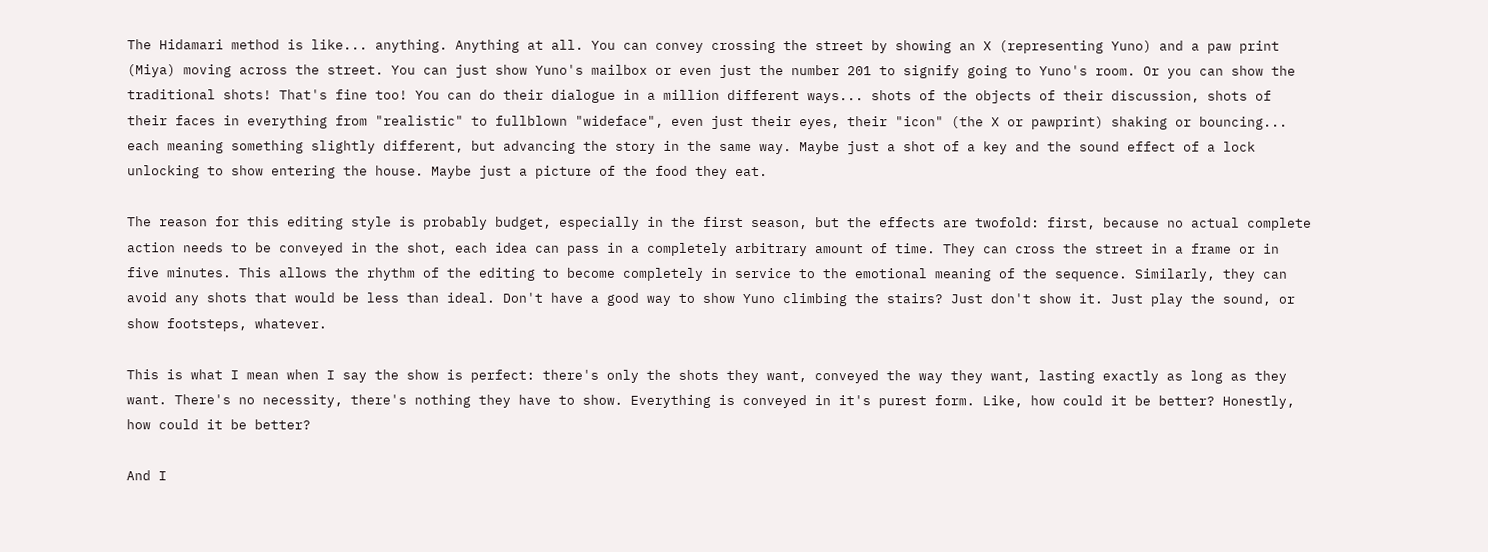The Hidamari method is like... anything. Anything at all. You can convey crossing the street by showing an X (representing Yuno) and a paw print (Miya) moving across the street. You can just show Yuno's mailbox or even just the number 201 to signify going to Yuno's room. Or you can show the traditional shots! That's fine too! You can do their dialogue in a million different ways... shots of the objects of their discussion, shots of their faces in everything from "realistic" to fullblown "wideface", even just their eyes, their "icon" (the X or pawprint) shaking or bouncing... each meaning something slightly different, but advancing the story in the same way. Maybe just a shot of a key and the sound effect of a lock unlocking to show entering the house. Maybe just a picture of the food they eat.

The reason for this editing style is probably budget, especially in the first season, but the effects are twofold: first, because no actual complete action needs to be conveyed in the shot, each idea can pass in a completely arbitrary amount of time. They can cross the street in a frame or in five minutes. This allows the rhythm of the editing to become completely in service to the emotional meaning of the sequence. Similarly, they can avoid any shots that would be less than ideal. Don't have a good way to show Yuno climbing the stairs? Just don't show it. Just play the sound, or show footsteps, whatever.

This is what I mean when I say the show is perfect: there's only the shots they want, conveyed the way they want, lasting exactly as long as they want. There's no necessity, there's nothing they have to show. Everything is conveyed in it's purest form. Like, how could it be better? Honestly, how could it be better?

And I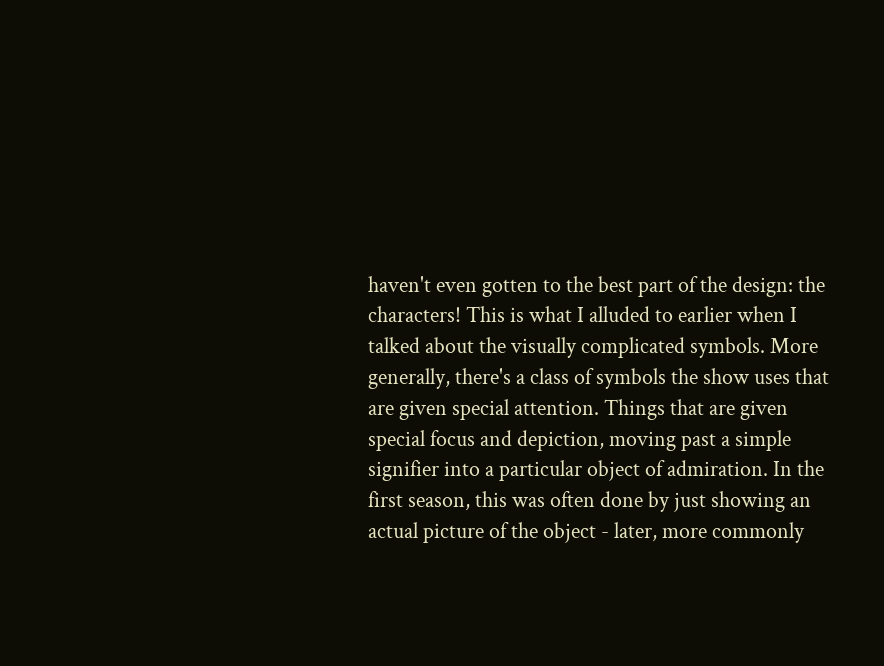haven't even gotten to the best part of the design: the characters! This is what I alluded to earlier when I talked about the visually complicated symbols. More generally, there's a class of symbols the show uses that are given special attention. Things that are given special focus and depiction, moving past a simple signifier into a particular object of admiration. In the first season, this was often done by just showing an actual picture of the object - later, more commonly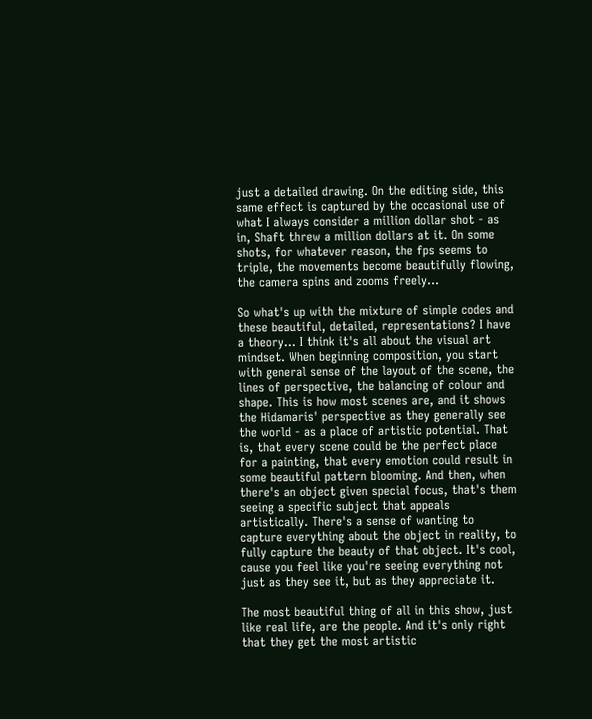just a detailed drawing. On the editing side, this same effect is captured by the occasional use of what I always consider a million dollar shot - as in, Shaft threw a million dollars at it. On some shots, for whatever reason, the fps seems to triple, the movements become beautifully flowing, the camera spins and zooms freely...

So what's up with the mixture of simple codes and these beautiful, detailed, representations? I have a theory... I think it's all about the visual art mindset. When beginning composition, you start with general sense of the layout of the scene, the lines of perspective, the balancing of colour and shape. This is how most scenes are, and it shows the Hidamaris' perspective as they generally see the world - as a place of artistic potential. That is, that every scene could be the perfect place for a painting, that every emotion could result in some beautiful pattern blooming. And then, when there's an object given special focus, that's them seeing a specific subject that appeals artistically. There's a sense of wanting to capture everything about the object in reality, to fully capture the beauty of that object. It's cool, cause you feel like you're seeing everything not just as they see it, but as they appreciate it.

The most beautiful thing of all in this show, just like real life, are the people. And it's only right that they get the most artistic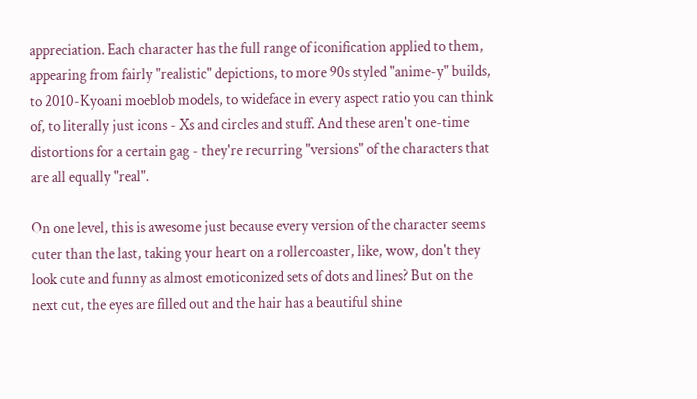appreciation. Each character has the full range of iconification applied to them, appearing from fairly "realistic" depictions, to more 90s styled "anime-y" builds, to 2010-Kyoani moeblob models, to wideface in every aspect ratio you can think of, to literally just icons - Xs and circles and stuff. And these aren't one-time distortions for a certain gag - they're recurring "versions" of the characters that are all equally "real".

On one level, this is awesome just because every version of the character seems cuter than the last, taking your heart on a rollercoaster, like, wow, don't they look cute and funny as almost emoticonized sets of dots and lines? But on the next cut, the eyes are filled out and the hair has a beautiful shine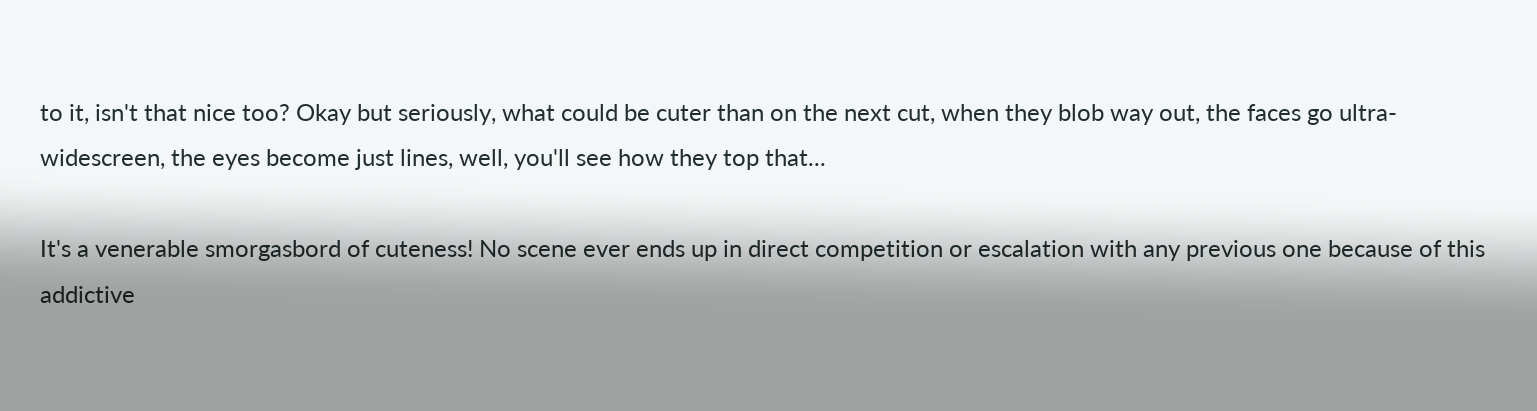to it, isn't that nice too? Okay but seriously, what could be cuter than on the next cut, when they blob way out, the faces go ultra-widescreen, the eyes become just lines, well, you'll see how they top that...

It's a venerable smorgasbord of cuteness! No scene ever ends up in direct competition or escalation with any previous one because of this addictive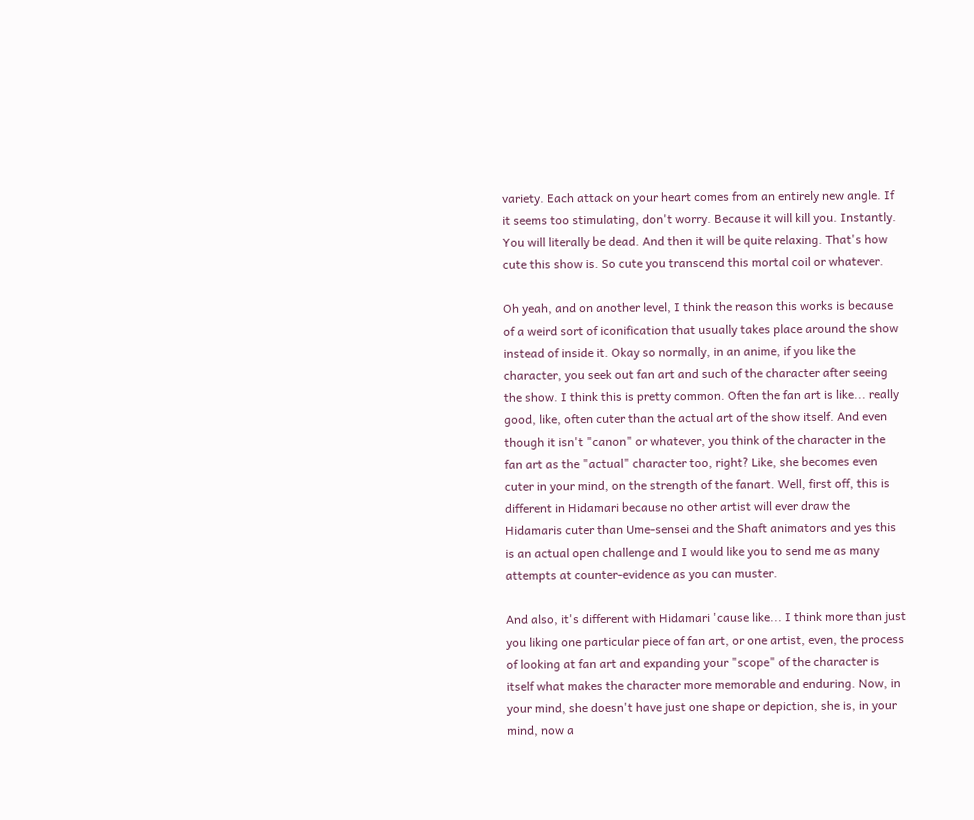variety. Each attack on your heart comes from an entirely new angle. If it seems too stimulating, don't worry. Because it will kill you. Instantly. You will literally be dead. And then it will be quite relaxing. That's how cute this show is. So cute you transcend this mortal coil or whatever.

Oh yeah, and on another level, I think the reason this works is because of a weird sort of iconification that usually takes place around the show instead of inside it. Okay so normally, in an anime, if you like the character, you seek out fan art and such of the character after seeing the show. I think this is pretty common. Often the fan art is like... really good, like, often cuter than the actual art of the show itself. And even though it isn't "canon" or whatever, you think of the character in the fan art as the "actual" character too, right? Like, she becomes even cuter in your mind, on the strength of the fanart. Well, first off, this is different in Hidamari because no other artist will ever draw the Hidamaris cuter than Ume-sensei and the Shaft animators and yes this is an actual open challenge and I would like you to send me as many attempts at counter-evidence as you can muster.

And also, it's different with Hidamari 'cause like... I think more than just you liking one particular piece of fan art, or one artist, even, the process of looking at fan art and expanding your "scope" of the character is itself what makes the character more memorable and enduring. Now, in your mind, she doesn't have just one shape or depiction, she is, in your mind, now a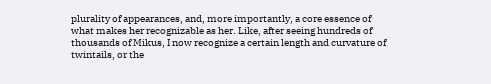plurality of appearances, and, more importantly, a core essence of what makes her recognizable as her. Like, after seeing hundreds of thousands of Mikus, I now recognize a certain length and curvature of twintails, or the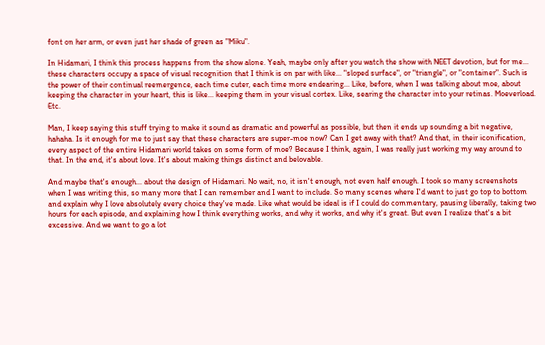font on her arm, or even just her shade of green as "Miku".

In Hidamari, I think this process happens from the show alone. Yeah, maybe only after you watch the show with NEET devotion, but for me... these characters occupy a space of visual recognition that I think is on par with like... "sloped surface", or "triangle", or "container". Such is the power of their continual reemergence, each time cuter, each time more endearing... Like, before, when I was talking about moe, about keeping the character in your heart, this is like... keeping them in your visual cortex. Like, searing the character into your retinas. Moeverload. Etc.

Man, I keep saying this stuff trying to make it sound as dramatic and powerful as possible, but then it ends up sounding a bit negative, hahaha. Is it enough for me to just say that these characters are super-moe now? Can I get away with that? And that, in their iconification, every aspect of the entire Hidamari world takes on some form of moe? Because I think, again, I was really just working my way around to that. In the end, it's about love. It's about making things distinct and belovable.

And maybe that's enough... about the design of Hidamari. No wait, no, it isn't enough, not even half enough. I took so many screenshots when I was writing this, so many more that I can remember and I want to include. So many scenes where I'd want to just go top to bottom and explain why I love absolutely every choice they've made. Like what would be ideal is if I could do commentary, pausing liberally, taking two hours for each episode, and explaining how I think everything works, and why it works, and why it's great. But even I realize that's a bit excessive. And we want to go a lot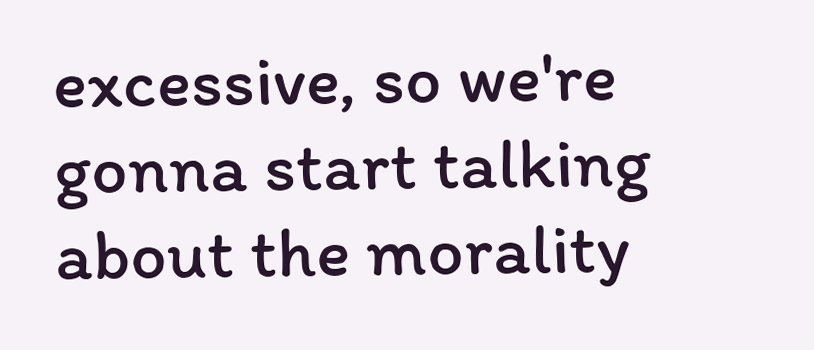excessive, so we're gonna start talking about the morality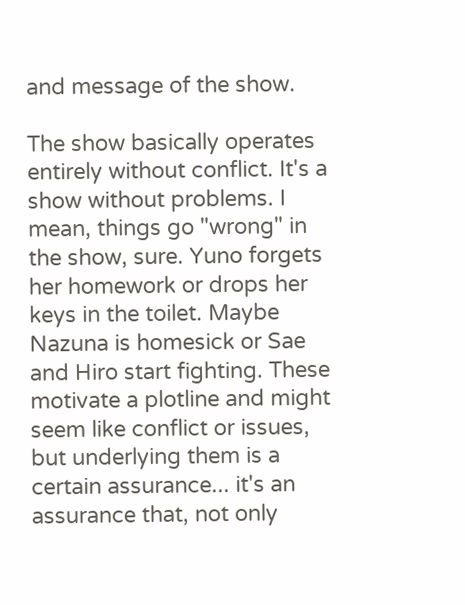and message of the show.

The show basically operates entirely without conflict. It's a show without problems. I mean, things go "wrong" in the show, sure. Yuno forgets her homework or drops her keys in the toilet. Maybe Nazuna is homesick or Sae and Hiro start fighting. These motivate a plotline and might seem like conflict or issues, but underlying them is a certain assurance... it's an assurance that, not only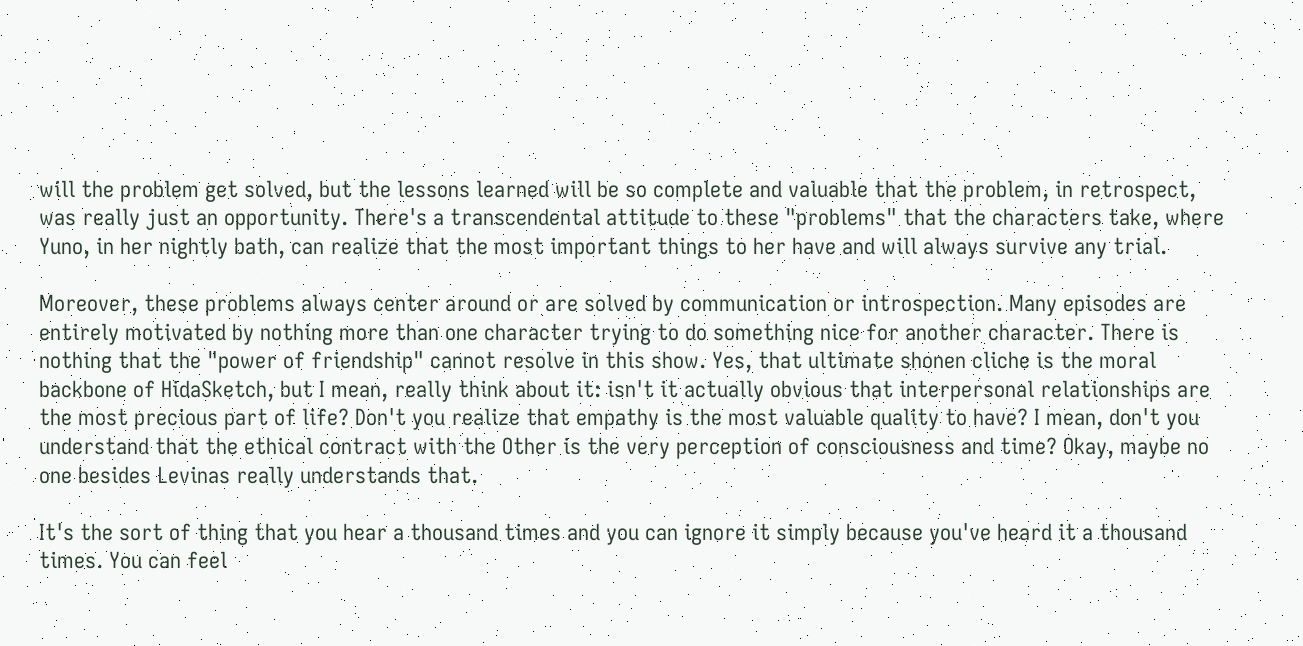will the problem get solved, but the lessons learned will be so complete and valuable that the problem, in retrospect, was really just an opportunity. There's a transcendental attitude to these "problems" that the characters take, where Yuno, in her nightly bath, can realize that the most important things to her have and will always survive any trial.

Moreover, these problems always center around or are solved by communication or introspection. Many episodes are entirely motivated by nothing more than one character trying to do something nice for another character. There is nothing that the "power of friendship" cannot resolve in this show. Yes, that ultimate shonen cliche is the moral backbone of HidaSketch, but I mean, really think about it: isn't it actually obvious that interpersonal relationships are the most precious part of life? Don't you realize that empathy is the most valuable quality to have? I mean, don't you understand that the ethical contract with the Other is the very perception of consciousness and time? Okay, maybe no one besides Levinas really understands that.

It's the sort of thing that you hear a thousand times and you can ignore it simply because you've heard it a thousand times. You can feel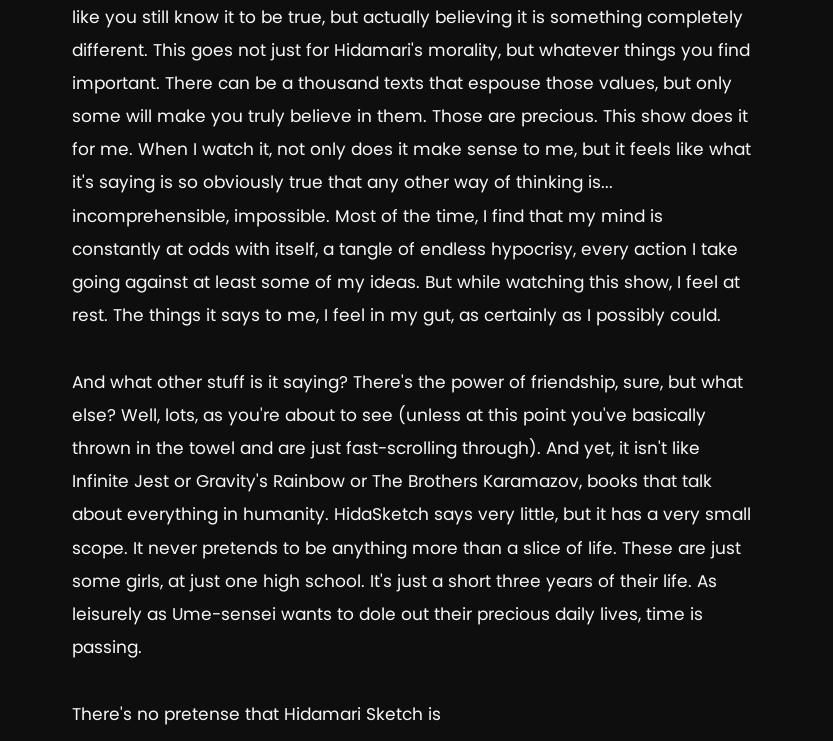like you still know it to be true, but actually believing it is something completely different. This goes not just for Hidamari's morality, but whatever things you find important. There can be a thousand texts that espouse those values, but only some will make you truly believe in them. Those are precious. This show does it for me. When I watch it, not only does it make sense to me, but it feels like what it's saying is so obviously true that any other way of thinking is... incomprehensible, impossible. Most of the time, I find that my mind is constantly at odds with itself, a tangle of endless hypocrisy, every action I take going against at least some of my ideas. But while watching this show, I feel at rest. The things it says to me, I feel in my gut, as certainly as I possibly could.

And what other stuff is it saying? There's the power of friendship, sure, but what else? Well, lots, as you're about to see (unless at this point you've basically thrown in the towel and are just fast-scrolling through). And yet, it isn't like Infinite Jest or Gravity's Rainbow or The Brothers Karamazov, books that talk about everything in humanity. HidaSketch says very little, but it has a very small scope. It never pretends to be anything more than a slice of life. These are just some girls, at just one high school. It's just a short three years of their life. As leisurely as Ume-sensei wants to dole out their precious daily lives, time is passing.

There's no pretense that Hidamari Sketch is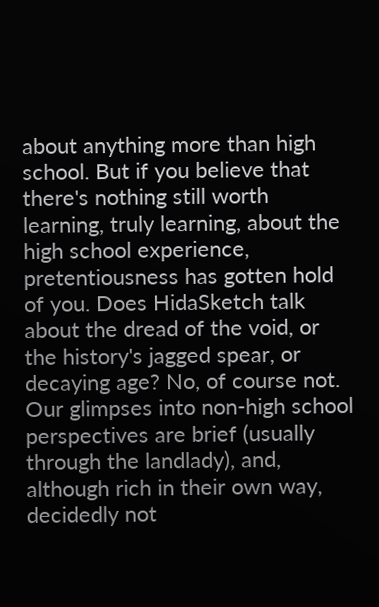about anything more than high school. But if you believe that there's nothing still worth learning, truly learning, about the high school experience, pretentiousness has gotten hold of you. Does HidaSketch talk about the dread of the void, or the history's jagged spear, or decaying age? No, of course not. Our glimpses into non-high school perspectives are brief (usually through the landlady), and, although rich in their own way, decidedly not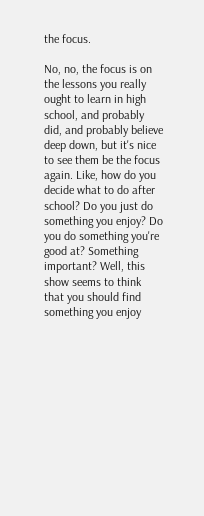the focus.

No, no, the focus is on the lessons you really ought to learn in high school, and probably did, and probably believe deep down, but it's nice to see them be the focus again. Like, how do you decide what to do after school? Do you just do something you enjoy? Do you do something you're good at? Something important? Well, this show seems to think that you should find something you enjoy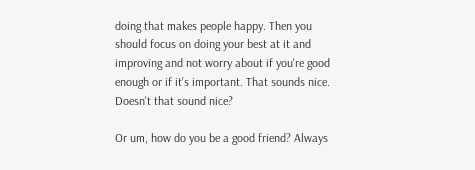doing that makes people happy. Then you should focus on doing your best at it and improving and not worry about if you're good enough or if it's important. That sounds nice. Doesn't that sound nice?

Or um, how do you be a good friend? Always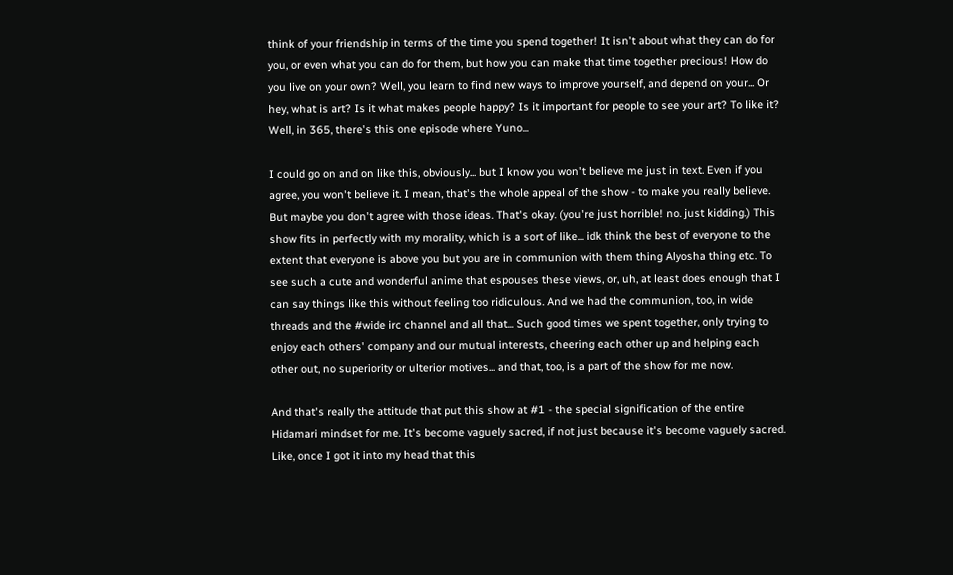think of your friendship in terms of the time you spend together! It isn't about what they can do for you, or even what you can do for them, but how you can make that time together precious! How do you live on your own? Well, you learn to find new ways to improve yourself, and depend on your... Or hey, what is art? Is it what makes people happy? Is it important for people to see your art? To like it? Well, in 365, there's this one episode where Yuno...

I could go on and on like this, obviously... but I know you won't believe me just in text. Even if you agree, you won't believe it. I mean, that's the whole appeal of the show - to make you really believe. But maybe you don't agree with those ideas. That's okay. (you're just horrible! no. just kidding.) This show fits in perfectly with my morality, which is a sort of like... idk think the best of everyone to the extent that everyone is above you but you are in communion with them thing Alyosha thing etc. To see such a cute and wonderful anime that espouses these views, or, uh, at least does enough that I can say things like this without feeling too ridiculous. And we had the communion, too, in wide threads and the #wide irc channel and all that... Such good times we spent together, only trying to enjoy each others' company and our mutual interests, cheering each other up and helping each other out, no superiority or ulterior motives... and that, too, is a part of the show for me now.

And that's really the attitude that put this show at #1 - the special signification of the entire Hidamari mindset for me. It's become vaguely sacred, if not just because it's become vaguely sacred. Like, once I got it into my head that this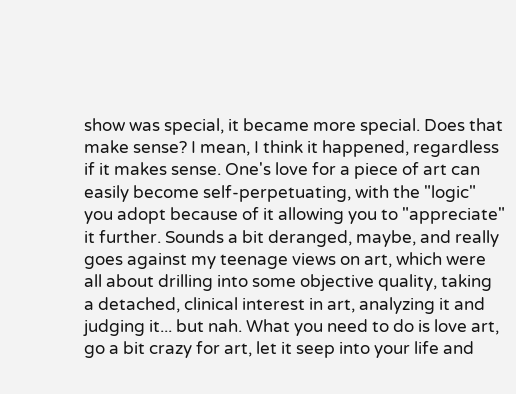show was special, it became more special. Does that make sense? I mean, I think it happened, regardless if it makes sense. One's love for a piece of art can easily become self-perpetuating, with the "logic" you adopt because of it allowing you to "appreciate" it further. Sounds a bit deranged, maybe, and really goes against my teenage views on art, which were all about drilling into some objective quality, taking a detached, clinical interest in art, analyzing it and judging it... but nah. What you need to do is love art, go a bit crazy for art, let it seep into your life and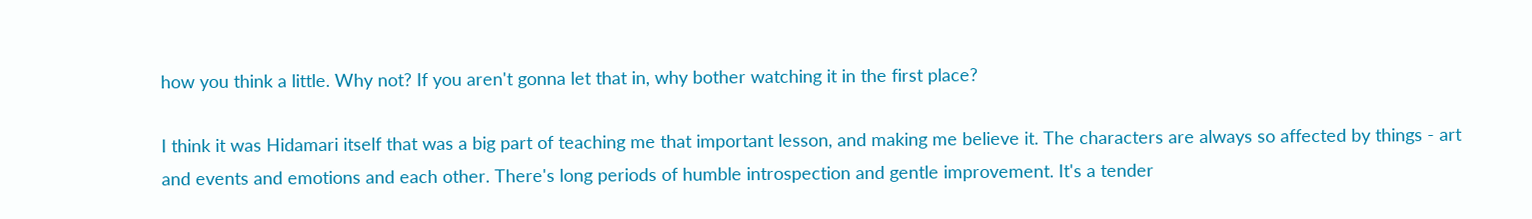how you think a little. Why not? If you aren't gonna let that in, why bother watching it in the first place?

I think it was Hidamari itself that was a big part of teaching me that important lesson, and making me believe it. The characters are always so affected by things - art and events and emotions and each other. There's long periods of humble introspection and gentle improvement. It's a tender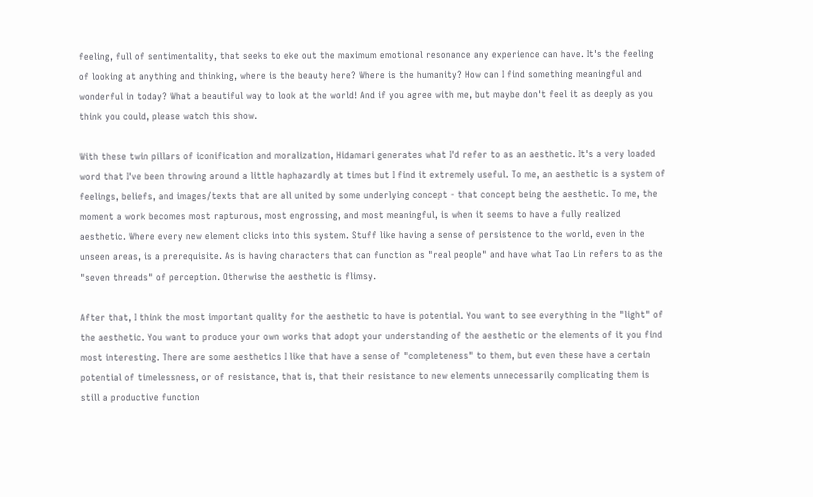feeling, full of sentimentality, that seeks to eke out the maximum emotional resonance any experience can have. It's the feeling of looking at anything and thinking, where is the beauty here? Where is the humanity? How can I find something meaningful and wonderful in today? What a beautiful way to look at the world! And if you agree with me, but maybe don't feel it as deeply as you think you could, please watch this show.

With these twin pillars of iconification and moralization, Hidamari generates what I'd refer to as an aesthetic. It's a very loaded word that I've been throwing around a little haphazardly at times but I find it extremely useful. To me, an aesthetic is a system of feelings, beliefs, and images/texts that are all united by some underlying concept - that concept being the aesthetic. To me, the moment a work becomes most rapturous, most engrossing, and most meaningful, is when it seems to have a fully realized aesthetic. Where every new element clicks into this system. Stuff like having a sense of persistence to the world, even in the unseen areas, is a prerequisite. As is having characters that can function as "real people" and have what Tao Lin refers to as the "seven threads" of perception. Otherwise the aesthetic is flimsy.

After that, I think the most important quality for the aesthetic to have is potential. You want to see everything in the "light" of the aesthetic. You want to produce your own works that adopt your understanding of the aesthetic or the elements of it you find most interesting. There are some aesthetics I like that have a sense of "completeness" to them, but even these have a certain potential of timelessness, or of resistance, that is, that their resistance to new elements unnecessarily complicating them is still a productive function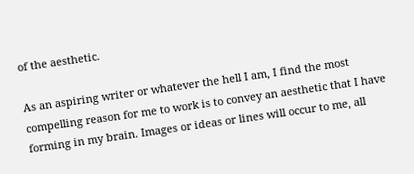of the aesthetic.

As an aspiring writer or whatever the hell I am, I find the most compelling reason for me to work is to convey an aesthetic that I have forming in my brain. Images or ideas or lines will occur to me, all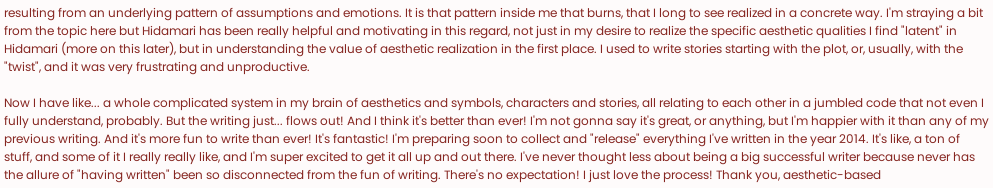resulting from an underlying pattern of assumptions and emotions. It is that pattern inside me that burns, that I long to see realized in a concrete way. I'm straying a bit from the topic here but Hidamari has been really helpful and motivating in this regard, not just in my desire to realize the specific aesthetic qualities I find "latent" in Hidamari (more on this later), but in understanding the value of aesthetic realization in the first place. I used to write stories starting with the plot, or, usually, with the "twist", and it was very frustrating and unproductive.

Now I have like... a whole complicated system in my brain of aesthetics and symbols, characters and stories, all relating to each other in a jumbled code that not even I fully understand, probably. But the writing just... flows out! And I think it's better than ever! I'm not gonna say it's great, or anything, but I'm happier with it than any of my previous writing. And it's more fun to write than ever! It's fantastic! I'm preparing soon to collect and "release" everything I've written in the year 2014. It's like, a ton of stuff, and some of it I really really like, and I'm super excited to get it all up and out there. I've never thought less about being a big successful writer because never has the allure of "having written" been so disconnected from the fun of writing. There's no expectation! I just love the process! Thank you, aesthetic-based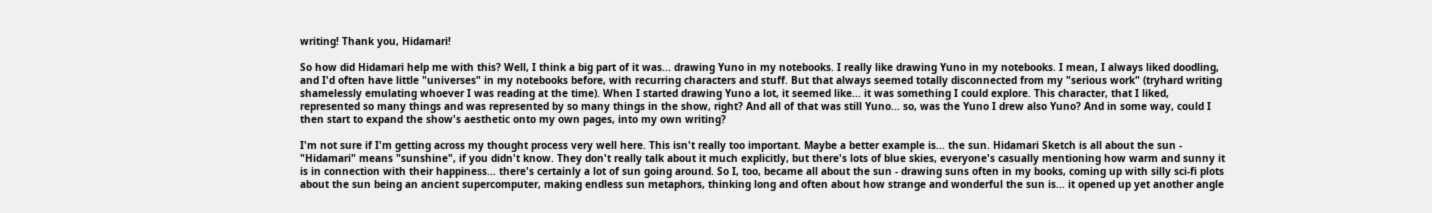writing! Thank you, Hidamari!

So how did Hidamari help me with this? Well, I think a big part of it was... drawing Yuno in my notebooks. I really like drawing Yuno in my notebooks. I mean, I always liked doodling, and I'd often have little "universes" in my notebooks before, with recurring characters and stuff. But that always seemed totally disconnected from my "serious work" (tryhard writing shamelessly emulating whoever I was reading at the time). When I started drawing Yuno a lot, it seemed like... it was something I could explore. This character, that I liked, represented so many things and was represented by so many things in the show, right? And all of that was still Yuno... so, was the Yuno I drew also Yuno? And in some way, could I then start to expand the show's aesthetic onto my own pages, into my own writing?

I'm not sure if I'm getting across my thought process very well here. This isn't really too important. Maybe a better example is... the sun. Hidamari Sketch is all about the sun - "Hidamari" means "sunshine", if you didn't know. They don't really talk about it much explicitly, but there's lots of blue skies, everyone's casually mentioning how warm and sunny it is in connection with their happiness... there's certainly a lot of sun going around. So I, too, became all about the sun - drawing suns often in my books, coming up with silly sci-fi plots about the sun being an ancient supercomputer, making endless sun metaphors, thinking long and often about how strange and wonderful the sun is... it opened up yet another angle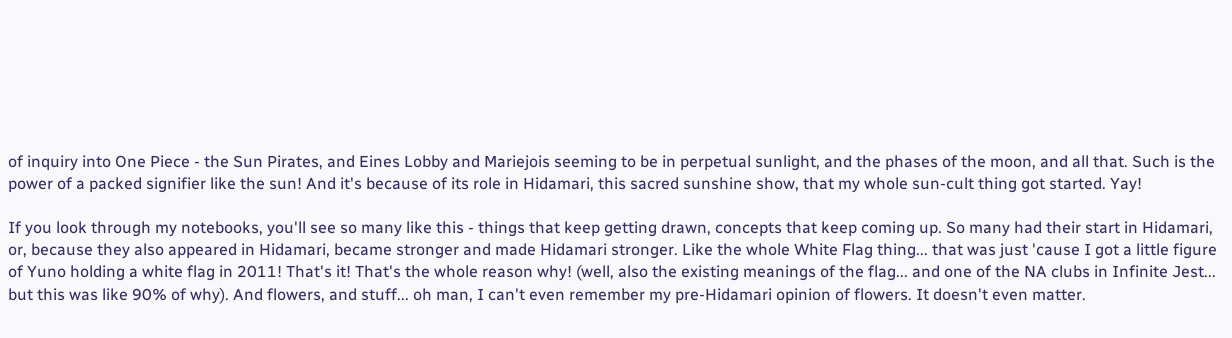of inquiry into One Piece - the Sun Pirates, and Eines Lobby and Mariejois seeming to be in perpetual sunlight, and the phases of the moon, and all that. Such is the power of a packed signifier like the sun! And it's because of its role in Hidamari, this sacred sunshine show, that my whole sun-cult thing got started. Yay!

If you look through my notebooks, you'll see so many like this - things that keep getting drawn, concepts that keep coming up. So many had their start in Hidamari, or, because they also appeared in Hidamari, became stronger and made Hidamari stronger. Like the whole White Flag thing... that was just 'cause I got a little figure of Yuno holding a white flag in 2011! That's it! That's the whole reason why! (well, also the existing meanings of the flag... and one of the NA clubs in Infinite Jest... but this was like 90% of why). And flowers, and stuff... oh man, I can't even remember my pre-Hidamari opinion of flowers. It doesn't even matter.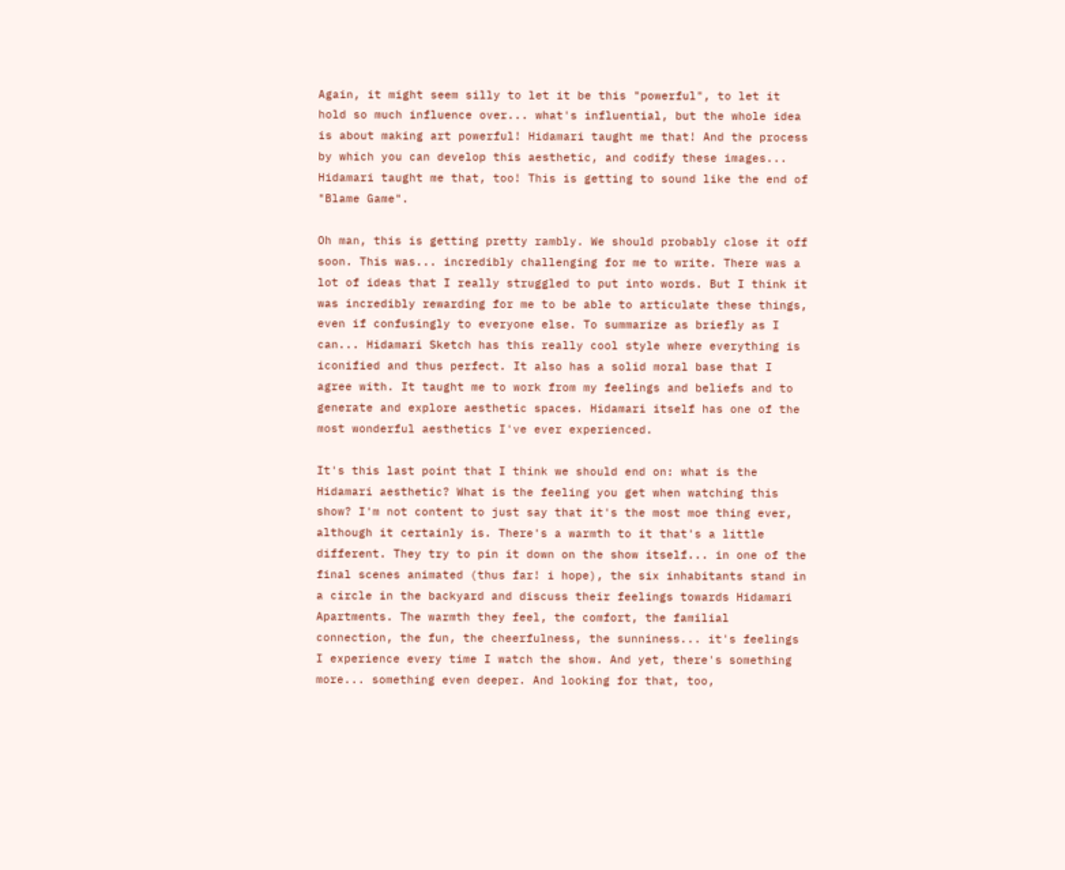Again, it might seem silly to let it be this "powerful", to let it hold so much influence over... what's influential, but the whole idea is about making art powerful! Hidamari taught me that! And the process by which you can develop this aesthetic, and codify these images... Hidamari taught me that, too! This is getting to sound like the end of "Blame Game".

Oh man, this is getting pretty rambly. We should probably close it off soon. This was... incredibly challenging for me to write. There was a lot of ideas that I really struggled to put into words. But I think it was incredibly rewarding for me to be able to articulate these things, even if confusingly to everyone else. To summarize as briefly as I can... Hidamari Sketch has this really cool style where everything is iconified and thus perfect. It also has a solid moral base that I agree with. It taught me to work from my feelings and beliefs and to generate and explore aesthetic spaces. Hidamari itself has one of the most wonderful aesthetics I've ever experienced.

It's this last point that I think we should end on: what is the Hidamari aesthetic? What is the feeling you get when watching this show? I'm not content to just say that it's the most moe thing ever, although it certainly is. There's a warmth to it that's a little different. They try to pin it down on the show itself... in one of the final scenes animated (thus far! i hope), the six inhabitants stand in a circle in the backyard and discuss their feelings towards Hidamari Apartments. The warmth they feel, the comfort, the familial connection, the fun, the cheerfulness, the sunniness... it's feelings I experience every time I watch the show. And yet, there's something more... something even deeper. And looking for that, too,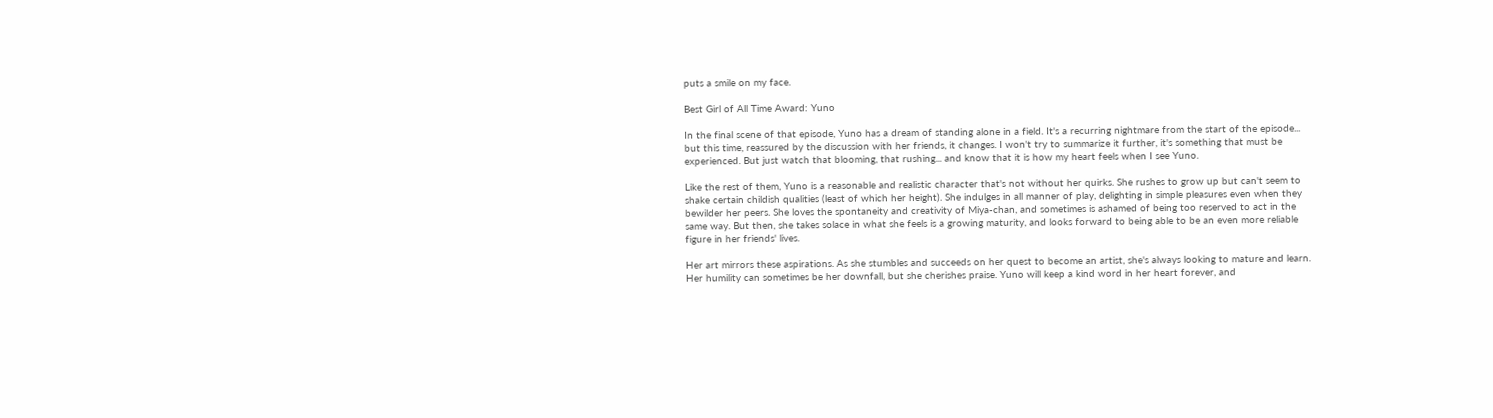puts a smile on my face.

Best Girl of All Time Award: Yuno

In the final scene of that episode, Yuno has a dream of standing alone in a field. It's a recurring nightmare from the start of the episode... but this time, reassured by the discussion with her friends, it changes. I won't try to summarize it further, it's something that must be experienced. But just watch that blooming, that rushing... and know that it is how my heart feels when I see Yuno.

Like the rest of them, Yuno is a reasonable and realistic character that's not without her quirks. She rushes to grow up but can't seem to shake certain childish qualities (least of which her height). She indulges in all manner of play, delighting in simple pleasures even when they bewilder her peers. She loves the spontaneity and creativity of Miya-chan, and sometimes is ashamed of being too reserved to act in the same way. But then, she takes solace in what she feels is a growing maturity, and looks forward to being able to be an even more reliable figure in her friends' lives.

Her art mirrors these aspirations. As she stumbles and succeeds on her quest to become an artist, she's always looking to mature and learn. Her humility can sometimes be her downfall, but she cherishes praise. Yuno will keep a kind word in her heart forever, and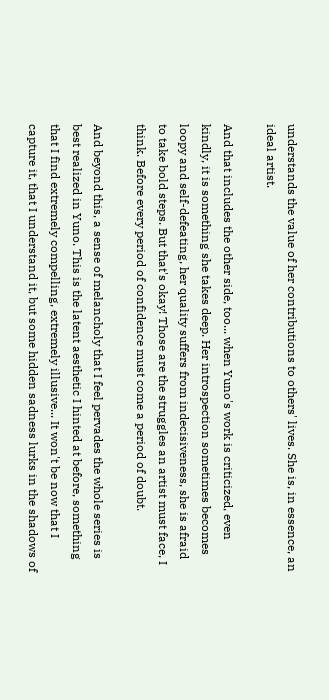understands the value of her contributions to others' lives. She is, in essence, an ideal artist.

And that includes the other side, too... when Yuno's work is criticized, even kindly, it is something she takes deep. Her introspection sometimes becomes loopy and self-defeating, her quality suffers from indecisiveness, she is afraid to take bold steps. But that's okay! Those are the struggles an artist must face, I think. Before every period of confidence must come a period of doubt.

And beyond this, a sense of melancholy that I feel pervades the whole series is best realized in Yuno. This is the latent aesthetic I hinted at before, something that I find extremely compelling, extremely illusive... It won't be now that I capture it, that I understand it, but some hidden sadness lurks in the shadows of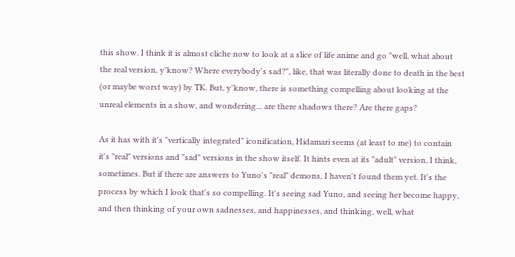this show. I think it is almost cliche now to look at a slice of life anime and go "well, what about the real version, y'know? Where everybody's sad?", like, that was literally done to death in the best (or maybe worst way) by TK. But, y'know, there is something compelling about looking at the unreal elements in a show, and wondering... are there shadows there? Are there gaps?

As it has with it's "vertically integrated" iconification, Hidamari seems (at least to me) to contain it's "real" versions and "sad" versions in the show itself. It hints even at its "adult" version, I think, sometimes. But if there are answers to Yuno's "real" demons, I haven't found them yet. It's the process by which I look that's so compelling. It's seeing sad Yuno, and seeing her become happy, and then thinking of your own sadnesses, and happinesses, and thinking, well, what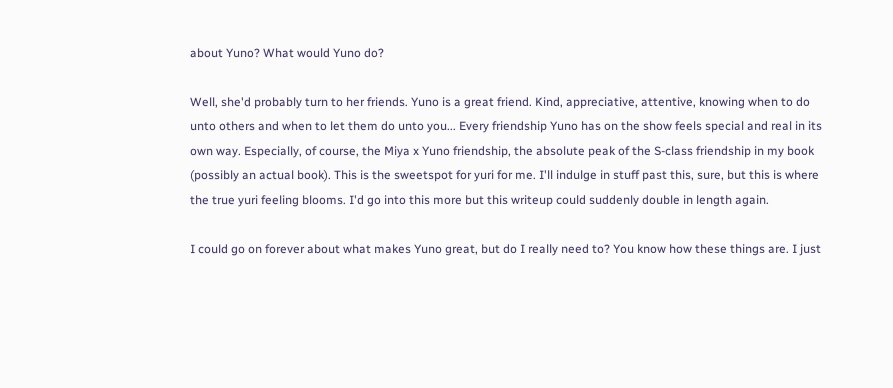about Yuno? What would Yuno do?

Well, she'd probably turn to her friends. Yuno is a great friend. Kind, appreciative, attentive, knowing when to do unto others and when to let them do unto you... Every friendship Yuno has on the show feels special and real in its own way. Especially, of course, the Miya x Yuno friendship, the absolute peak of the S-class friendship in my book (possibly an actual book). This is the sweetspot for yuri for me. I'll indulge in stuff past this, sure, but this is where the true yuri feeling blooms. I'd go into this more but this writeup could suddenly double in length again.

I could go on forever about what makes Yuno great, but do I really need to? You know how these things are. I just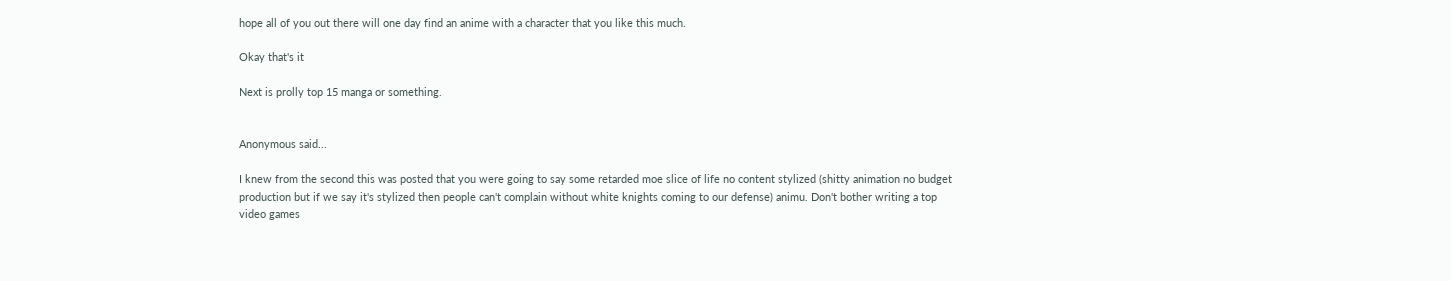hope all of you out there will one day find an anime with a character that you like this much.

Okay that's it

Next is prolly top 15 manga or something.


Anonymous said...

I knew from the second this was posted that you were going to say some retarded moe slice of life no content stylized (shitty animation no budget production but if we say it's stylized then people can't complain without white knights coming to our defense) animu. Don't bother writing a top video games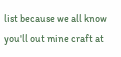list because we all know you'll out mine craft at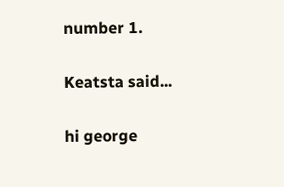number 1.

Keatsta said...

hi george